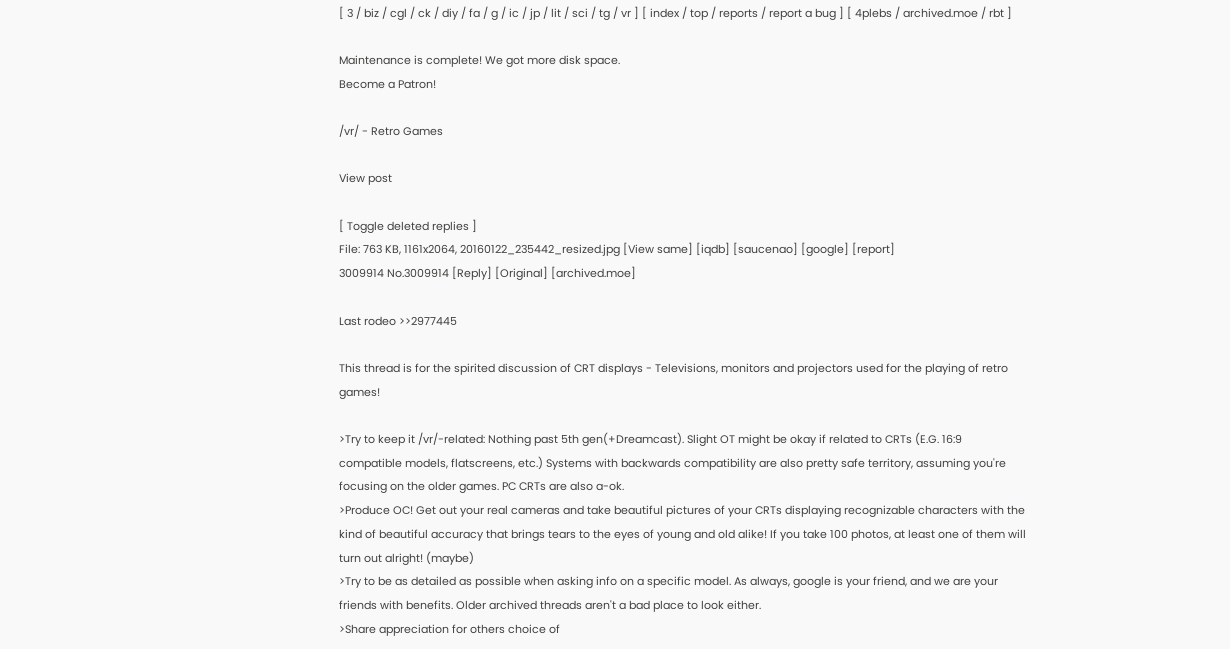[ 3 / biz / cgl / ck / diy / fa / g / ic / jp / lit / sci / tg / vr ] [ index / top / reports / report a bug ] [ 4plebs / archived.moe / rbt ]

Maintenance is complete! We got more disk space.
Become a Patron!

/vr/ - Retro Games

View post

[ Toggle deleted replies ]
File: 763 KB, 1161x2064, 20160122_235442_resized.jpg [View same] [iqdb] [saucenao] [google] [report]
3009914 No.3009914 [Reply] [Original] [archived.moe]

Last rodeo >>2977445

This thread is for the spirited discussion of CRT displays - Televisions, monitors and projectors used for the playing of retro games!

>Try to keep it /vr/-related: Nothing past 5th gen(+Dreamcast). Slight OT might be okay if related to CRTs (E.G. 16:9 compatible models, flatscreens, etc.) Systems with backwards compatibility are also pretty safe territory, assuming you're focusing on the older games. PC CRTs are also a-ok.
>Produce OC! Get out your real cameras and take beautiful pictures of your CRTs displaying recognizable characters with the kind of beautiful accuracy that brings tears to the eyes of young and old alike! If you take 100 photos, at least one of them will turn out alright! (maybe)
>Try to be as detailed as possible when asking info on a specific model. As always, google is your friend, and we are your friends with benefits. Older archived threads aren't a bad place to look either.
>Share appreciation for others choice of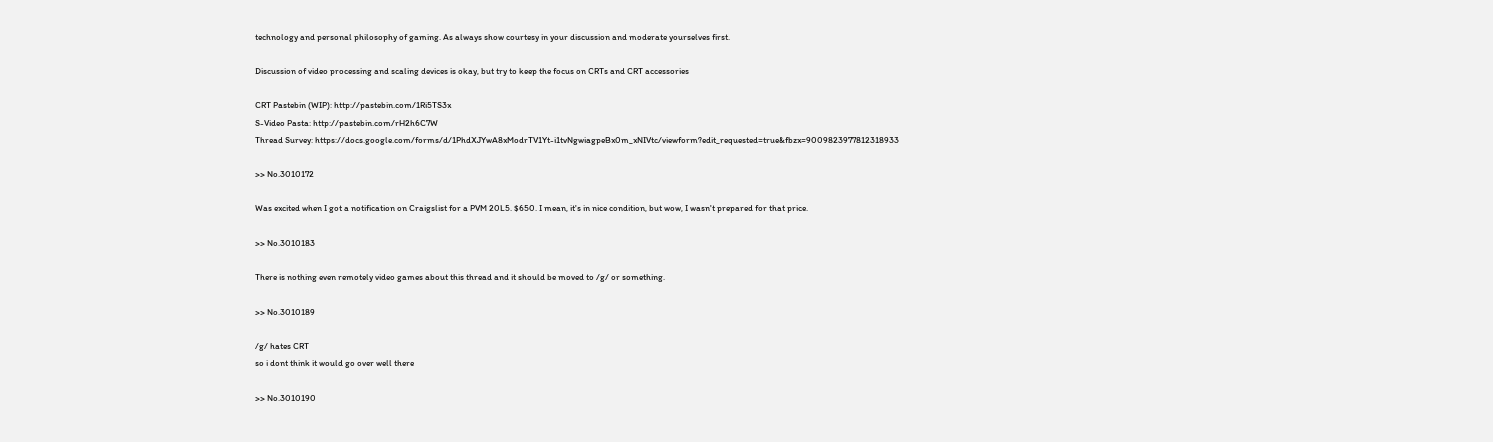technology and personal philosophy of gaming. As always show courtesy in your discussion and moderate yourselves first.

Discussion of video processing and scaling devices is okay, but try to keep the focus on CRTs and CRT accessories

CRT Pastebin (WIP): http://pastebin.com/1Ri5TS3x
S-Video Pasta: http://pastebin.com/rH2h6C7W
Thread Survey: https://docs.google.com/forms/d/1PhdXJYwA8xModrTV1Yt-i1tvNgwiagpeBx0m_xNIVtc/viewform?edit_requested=true&fbzx=9009823977812318933

>> No.3010172

Was excited when I got a notification on Craigslist for a PVM 20L5. $650. I mean, it's in nice condition, but wow, I wasn't prepared for that price.

>> No.3010183

There is nothing even remotely video games about this thread and it should be moved to /g/ or something.

>> No.3010189

/g/ hates CRT
so i dont think it would go over well there

>> No.3010190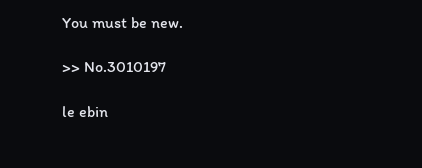You must be new.

>> No.3010197

le ebin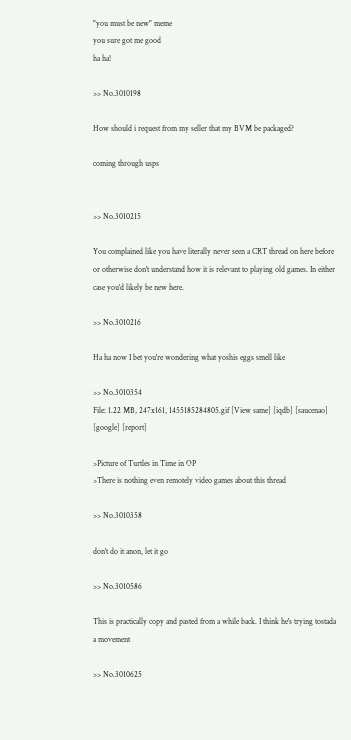"you must be new" meme
you sure got me good
ha ha!

>> No.3010198

How should i request from my seller that my BVM be packaged?

coming through usps


>> No.3010215

You complained like you have literally never seen a CRT thread on here before or otherwise don't understand how it is relevant to playing old games. In either case you'd likely be new here.

>> No.3010216

Ha ha now I bet you're wondering what yoshis eggs smell like

>> No.3010354
File: 1.22 MB, 247x161, 1455185284805.gif [View same] [iqdb] [saucenao] [google] [report]

>Picture of Turtles in Time in OP
>There is nothing even remotely video games about this thread

>> No.3010358

don't do it anon, let it go

>> No.3010586

This is practically copy and pasted from a while back. I think he's trying tostada a movement

>> No.3010625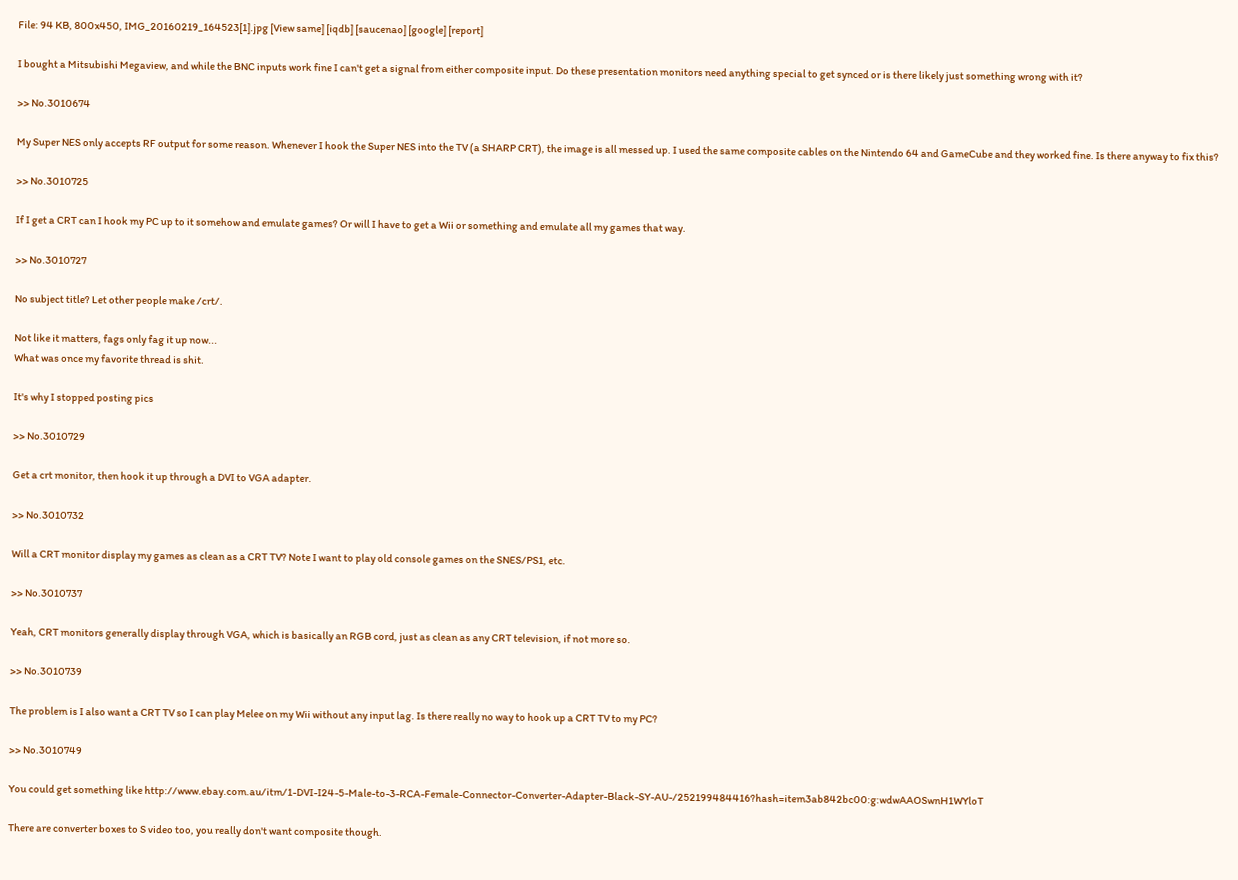File: 94 KB, 800x450, IMG_20160219_164523[1].jpg [View same] [iqdb] [saucenao] [google] [report]

I bought a Mitsubishi Megaview, and while the BNC inputs work fine I can't get a signal from either composite input. Do these presentation monitors need anything special to get synced or is there likely just something wrong with it?

>> No.3010674

My Super NES only accepts RF output for some reason. Whenever I hook the Super NES into the TV (a SHARP CRT), the image is all messed up. I used the same composite cables on the Nintendo 64 and GameCube and they worked fine. Is there anyway to fix this?

>> No.3010725

If I get a CRT can I hook my PC up to it somehow and emulate games? Or will I have to get a Wii or something and emulate all my games that way.

>> No.3010727

No subject title? Let other people make /crt/.

Not like it matters, fags only fag it up now...
What was once my favorite thread is shit.

It's why I stopped posting pics

>> No.3010729

Get a crt monitor, then hook it up through a DVI to VGA adapter.

>> No.3010732

Will a CRT monitor display my games as clean as a CRT TV? Note I want to play old console games on the SNES/PS1, etc.

>> No.3010737

Yeah, CRT monitors generally display through VGA, which is basically an RGB cord, just as clean as any CRT television, if not more so.

>> No.3010739

The problem is I also want a CRT TV so I can play Melee on my Wii without any input lag. Is there really no way to hook up a CRT TV to my PC?

>> No.3010749

You could get something like http://www.ebay.com.au/itm/1-DVI-I24-5-Male-to-3-RCA-Female-Connector-Converter-Adapter-Black-SY-AU-/252199484416?hash=item3ab842bc00:g:wdwAAOSwnH1WYloT

There are converter boxes to S video too, you really don't want composite though.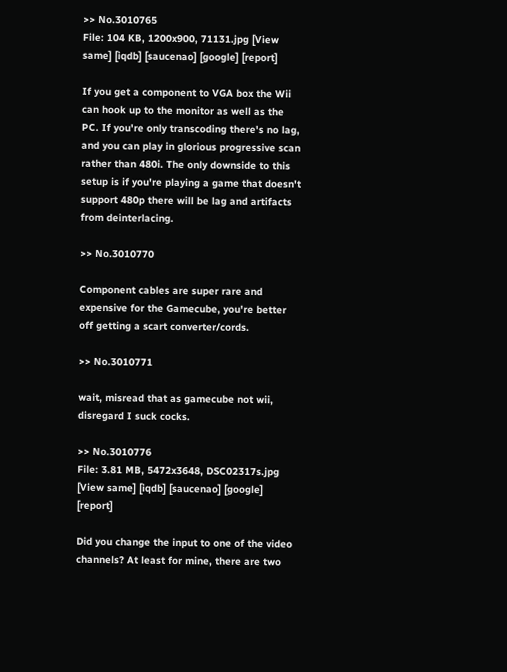>> No.3010765
File: 104 KB, 1200x900, 71131.jpg [View same] [iqdb] [saucenao] [google] [report]

If you get a component to VGA box the Wii can hook up to the monitor as well as the PC. If you're only transcoding there's no lag, and you can play in glorious progressive scan rather than 480i. The only downside to this setup is if you're playing a game that doesn't support 480p there will be lag and artifacts from deinterlacing.

>> No.3010770

Component cables are super rare and expensive for the Gamecube, you're better off getting a scart converter/cords.

>> No.3010771

wait, misread that as gamecube not wii, disregard I suck cocks.

>> No.3010776
File: 3.81 MB, 5472x3648, DSC02317s.jpg [View same] [iqdb] [saucenao] [google] [report]

Did you change the input to one of the video channels? At least for mine, there are two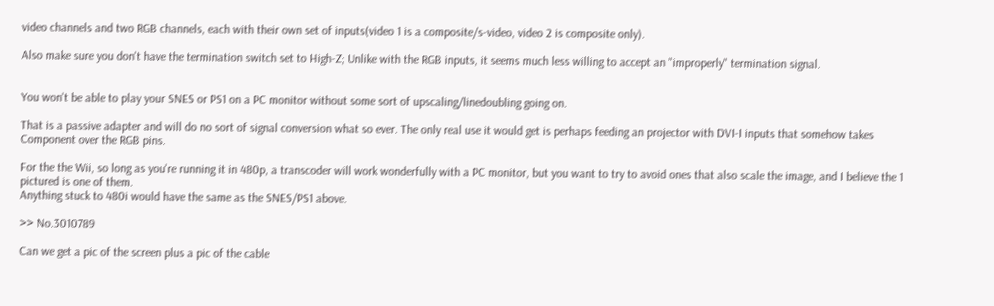video channels and two RGB channels, each with their own set of inputs(video 1 is a composite/s-video, video 2 is composite only).

Also make sure you don't have the termination switch set to High-Z; Unlike with the RGB inputs, it seems much less willing to accept an "improperly" termination signal.


You won't be able to play your SNES or PS1 on a PC monitor without some sort of upscaling/linedoubling going on.

That is a passive adapter and will do no sort of signal conversion what so ever. The only real use it would get is perhaps feeding an projector with DVI-I inputs that somehow takes Component over the RGB pins.

For the the Wii, so long as you're running it in 480p, a transcoder will work wonderfully with a PC monitor, but you want to try to avoid ones that also scale the image, and I believe the 1 pictured is one of them.
Anything stuck to 480i would have the same as the SNES/PS1 above.

>> No.3010789

Can we get a pic of the screen plus a pic of the cable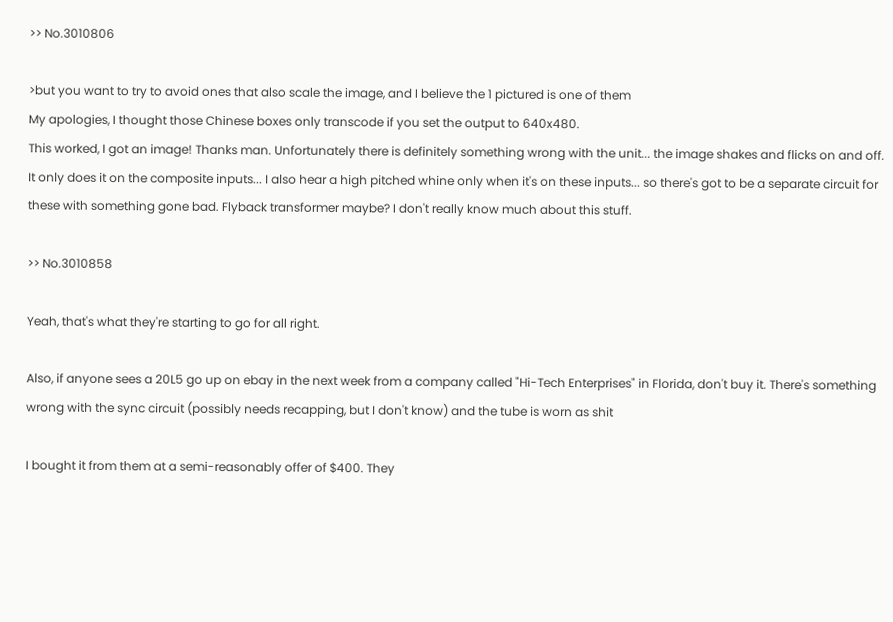>> No.3010806

>but you want to try to avoid ones that also scale the image, and I believe the 1 pictured is one of them
My apologies, I thought those Chinese boxes only transcode if you set the output to 640x480.
This worked, I got an image! Thanks man. Unfortunately there is definitely something wrong with the unit... the image shakes and flicks on and off. It only does it on the composite inputs... I also hear a high pitched whine only when it's on these inputs... so there's got to be a separate circuit for these with something gone bad. Flyback transformer maybe? I don't really know much about this stuff.

>> No.3010858

Yeah, that's what they're starting to go for all right.

Also, if anyone sees a 20L5 go up on ebay in the next week from a company called "Hi-Tech Enterprises" in Florida, don't buy it. There's something wrong with the sync circuit (possibly needs recapping, but I don't know) and the tube is worn as shit

I bought it from them at a semi-reasonably offer of $400. They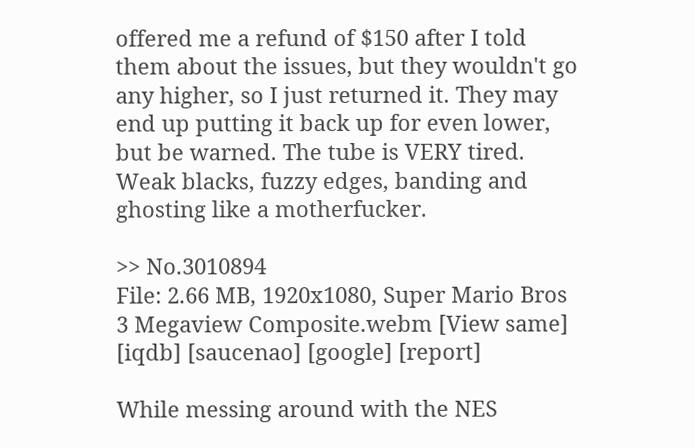offered me a refund of $150 after I told them about the issues, but they wouldn't go any higher, so I just returned it. They may end up putting it back up for even lower, but be warned. The tube is VERY tired. Weak blacks, fuzzy edges, banding and ghosting like a motherfucker.

>> No.3010894
File: 2.66 MB, 1920x1080, Super Mario Bros 3 Megaview Composite.webm [View same] [iqdb] [saucenao] [google] [report]

While messing around with the NES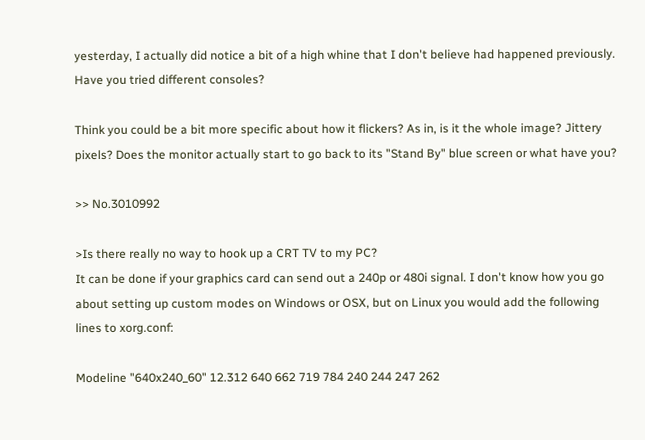yesterday, I actually did notice a bit of a high whine that I don't believe had happened previously. Have you tried different consoles?

Think you could be a bit more specific about how it flickers? As in, is it the whole image? Jittery pixels? Does the monitor actually start to go back to its "Stand By" blue screen or what have you?

>> No.3010992

>Is there really no way to hook up a CRT TV to my PC?
It can be done if your graphics card can send out a 240p or 480i signal. I don't know how you go about setting up custom modes on Windows or OSX, but on Linux you would add the following lines to xorg.conf:

Modeline "640x240_60" 12.312 640 662 719 784 240 244 247 262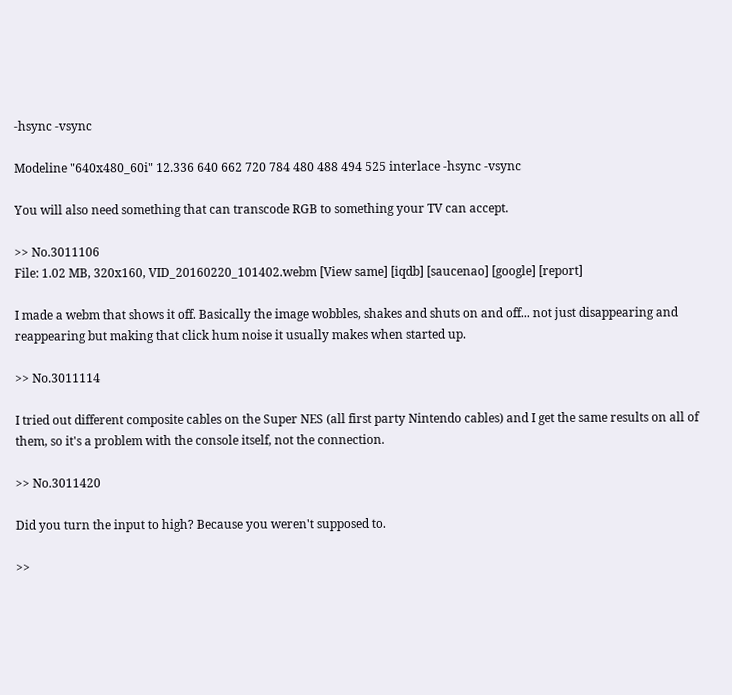-hsync -vsync

Modeline "640x480_60i" 12.336 640 662 720 784 480 488 494 525 interlace -hsync -vsync

You will also need something that can transcode RGB to something your TV can accept.

>> No.3011106
File: 1.02 MB, 320x160, VID_20160220_101402.webm [View same] [iqdb] [saucenao] [google] [report]

I made a webm that shows it off. Basically the image wobbles, shakes and shuts on and off... not just disappearing and reappearing but making that click hum noise it usually makes when started up.

>> No.3011114

I tried out different composite cables on the Super NES (all first party Nintendo cables) and I get the same results on all of them, so it's a problem with the console itself, not the connection.

>> No.3011420

Did you turn the input to high? Because you weren't supposed to.

>>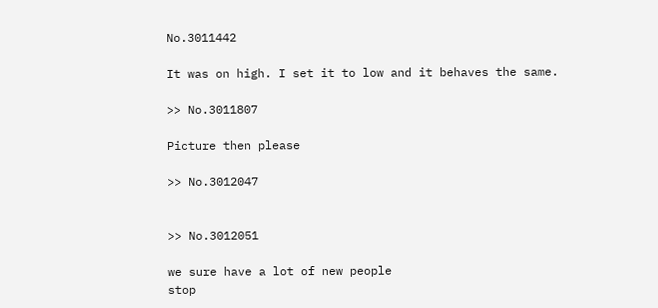No.3011442

It was on high. I set it to low and it behaves the same.

>> No.3011807

Picture then please

>> No.3012047


>> No.3012051

we sure have a lot of new people
stop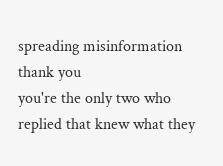spreading misinformation
thank you
you're the only two who replied that knew what they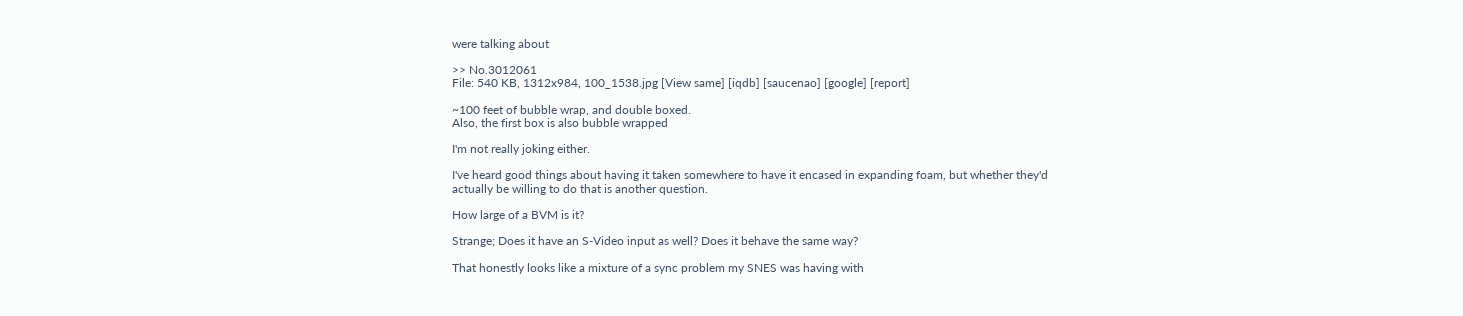were talking about

>> No.3012061
File: 540 KB, 1312x984, 100_1538.jpg [View same] [iqdb] [saucenao] [google] [report]

~100 feet of bubble wrap, and double boxed.
Also, the first box is also bubble wrapped

I'm not really joking either.

I've heard good things about having it taken somewhere to have it encased in expanding foam, but whether they'd actually be willing to do that is another question.

How large of a BVM is it?

Strange; Does it have an S-Video input as well? Does it behave the same way?

That honestly looks like a mixture of a sync problem my SNES was having with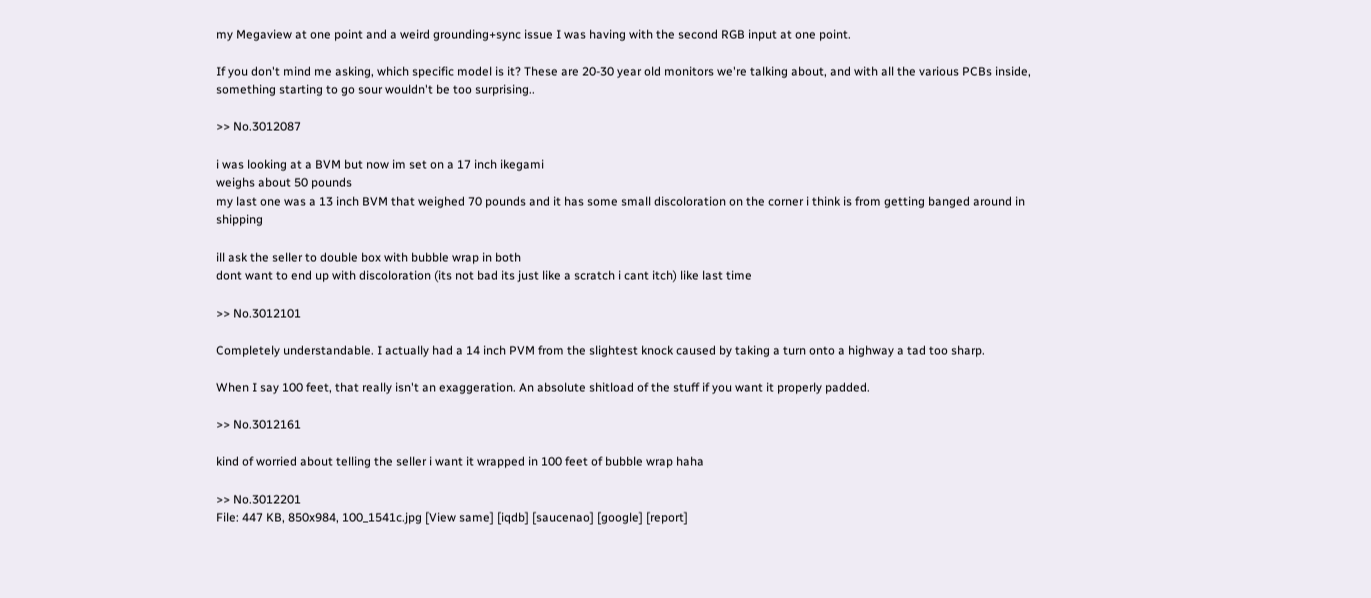my Megaview at one point and a weird grounding+sync issue I was having with the second RGB input at one point.

If you don't mind me asking, which specific model is it? These are 20-30 year old monitors we're talking about, and with all the various PCBs inside, something starting to go sour wouldn't be too surprising..

>> No.3012087

i was looking at a BVM but now im set on a 17 inch ikegami
weighs about 50 pounds
my last one was a 13 inch BVM that weighed 70 pounds and it has some small discoloration on the corner i think is from getting banged around in shipping

ill ask the seller to double box with bubble wrap in both
dont want to end up with discoloration (its not bad its just like a scratch i cant itch) like last time

>> No.3012101

Completely understandable. I actually had a 14 inch PVM from the slightest knock caused by taking a turn onto a highway a tad too sharp.

When I say 100 feet, that really isn't an exaggeration. An absolute shitload of the stuff if you want it properly padded.

>> No.3012161

kind of worried about telling the seller i want it wrapped in 100 feet of bubble wrap haha

>> No.3012201
File: 447 KB, 850x984, 100_1541c.jpg [View same] [iqdb] [saucenao] [google] [report]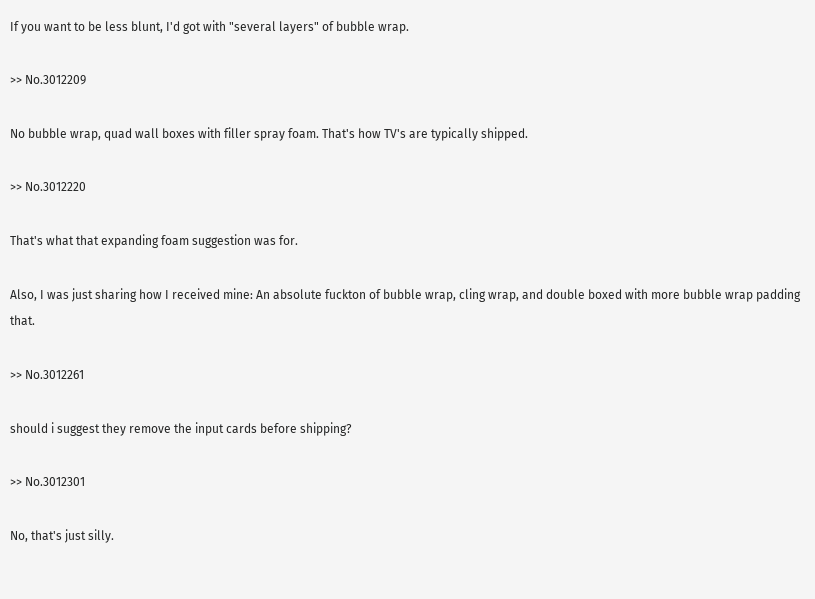If you want to be less blunt, I'd got with "several layers" of bubble wrap.

>> No.3012209

No bubble wrap, quad wall boxes with filler spray foam. That's how TV's are typically shipped.

>> No.3012220

That's what that expanding foam suggestion was for.

Also, I was just sharing how I received mine: An absolute fuckton of bubble wrap, cling wrap, and double boxed with more bubble wrap padding that.

>> No.3012261

should i suggest they remove the input cards before shipping?

>> No.3012301

No, that's just silly.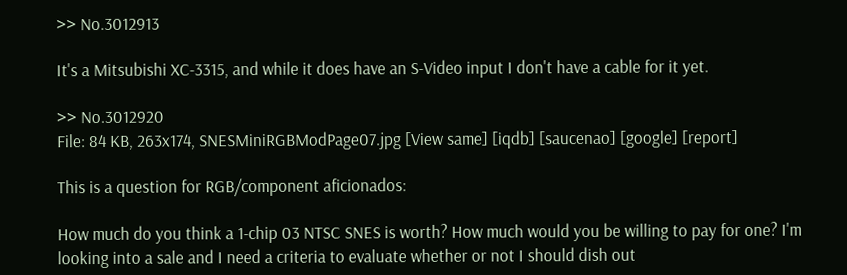>> No.3012913

It's a Mitsubishi XC-3315, and while it does have an S-Video input I don't have a cable for it yet.

>> No.3012920
File: 84 KB, 263x174, SNESMiniRGBModPage07.jpg [View same] [iqdb] [saucenao] [google] [report]

This is a question for RGB/component aficionados:

How much do you think a 1-chip 03 NTSC SNES is worth? How much would you be willing to pay for one? I'm looking into a sale and I need a criteria to evaluate whether or not I should dish out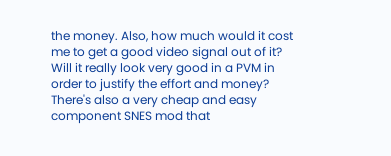the money. Also, how much would it cost me to get a good video signal out of it? Will it really look very good in a PVM in order to justify the effort and money? There's also a very cheap and easy component SNES mod that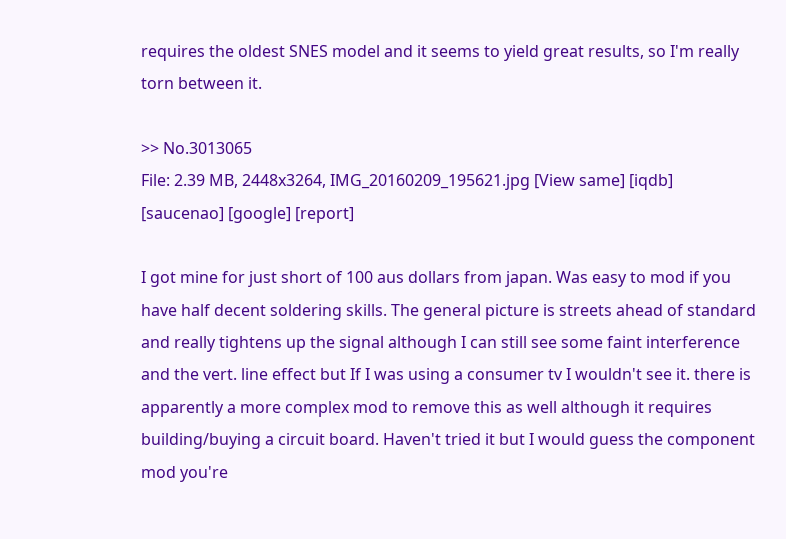requires the oldest SNES model and it seems to yield great results, so I'm really torn between it.

>> No.3013065
File: 2.39 MB, 2448x3264, IMG_20160209_195621.jpg [View same] [iqdb] [saucenao] [google] [report]

I got mine for just short of 100 aus dollars from japan. Was easy to mod if you have half decent soldering skills. The general picture is streets ahead of standard and really tightens up the signal although I can still see some faint interference and the vert. line effect but If I was using a consumer tv I wouldn't see it. there is apparently a more complex mod to remove this as well although it requires building/buying a circuit board. Haven't tried it but I would guess the component mod you're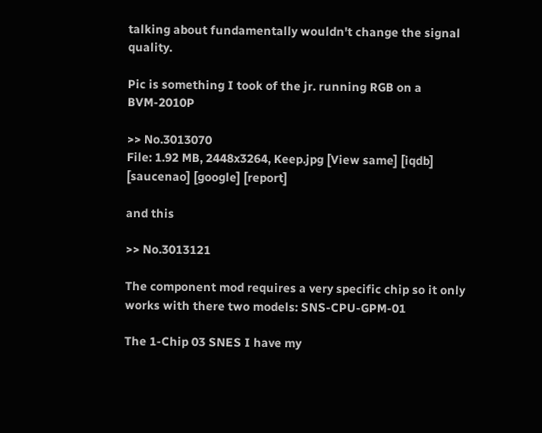talking about fundamentally wouldn't change the signal quality.

Pic is something I took of the jr. running RGB on a BVM-2010P

>> No.3013070
File: 1.92 MB, 2448x3264, Keep.jpg [View same] [iqdb] [saucenao] [google] [report]

and this

>> No.3013121

The component mod requires a very specific chip so it only works with there two models: SNS-CPU-GPM-01

The 1-Chip 03 SNES I have my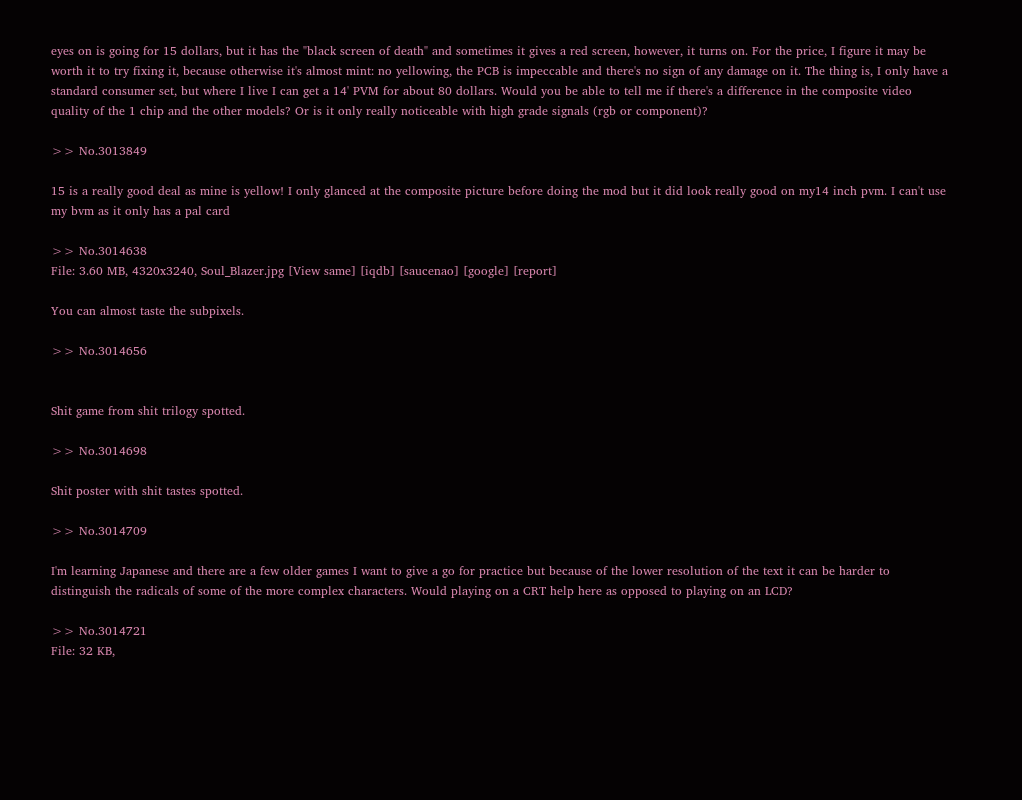eyes on is going for 15 dollars, but it has the "black screen of death" and sometimes it gives a red screen, however, it turns on. For the price, I figure it may be worth it to try fixing it, because otherwise it's almost mint: no yellowing, the PCB is impeccable and there's no sign of any damage on it. The thing is, I only have a standard consumer set, but where I live I can get a 14' PVM for about 80 dollars. Would you be able to tell me if there's a difference in the composite video quality of the 1 chip and the other models? Or is it only really noticeable with high grade signals (rgb or component)?

>> No.3013849

15 is a really good deal as mine is yellow! I only glanced at the composite picture before doing the mod but it did look really good on my14 inch pvm. I can't use my bvm as it only has a pal card

>> No.3014638
File: 3.60 MB, 4320x3240, Soul_Blazer.jpg [View same] [iqdb] [saucenao] [google] [report]

You can almost taste the subpixels.

>> No.3014656


Shit game from shit trilogy spotted.

>> No.3014698

Shit poster with shit tastes spotted.

>> No.3014709

I'm learning Japanese and there are a few older games I want to give a go for practice but because of the lower resolution of the text it can be harder to distinguish the radicals of some of the more complex characters. Would playing on a CRT help here as opposed to playing on an LCD?

>> No.3014721
File: 32 KB,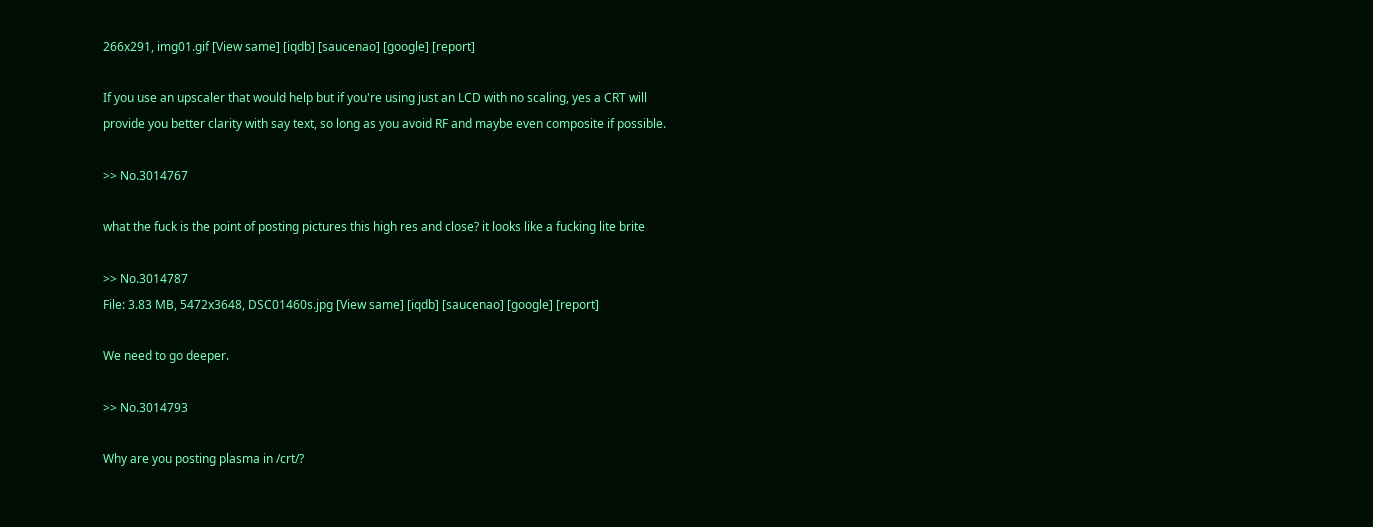266x291, img01.gif [View same] [iqdb] [saucenao] [google] [report]

If you use an upscaler that would help but if you're using just an LCD with no scaling, yes a CRT will provide you better clarity with say text, so long as you avoid RF and maybe even composite if possible.

>> No.3014767

what the fuck is the point of posting pictures this high res and close? it looks like a fucking lite brite

>> No.3014787
File: 3.83 MB, 5472x3648, DSC01460s.jpg [View same] [iqdb] [saucenao] [google] [report]

We need to go deeper.

>> No.3014793

Why are you posting plasma in /crt/?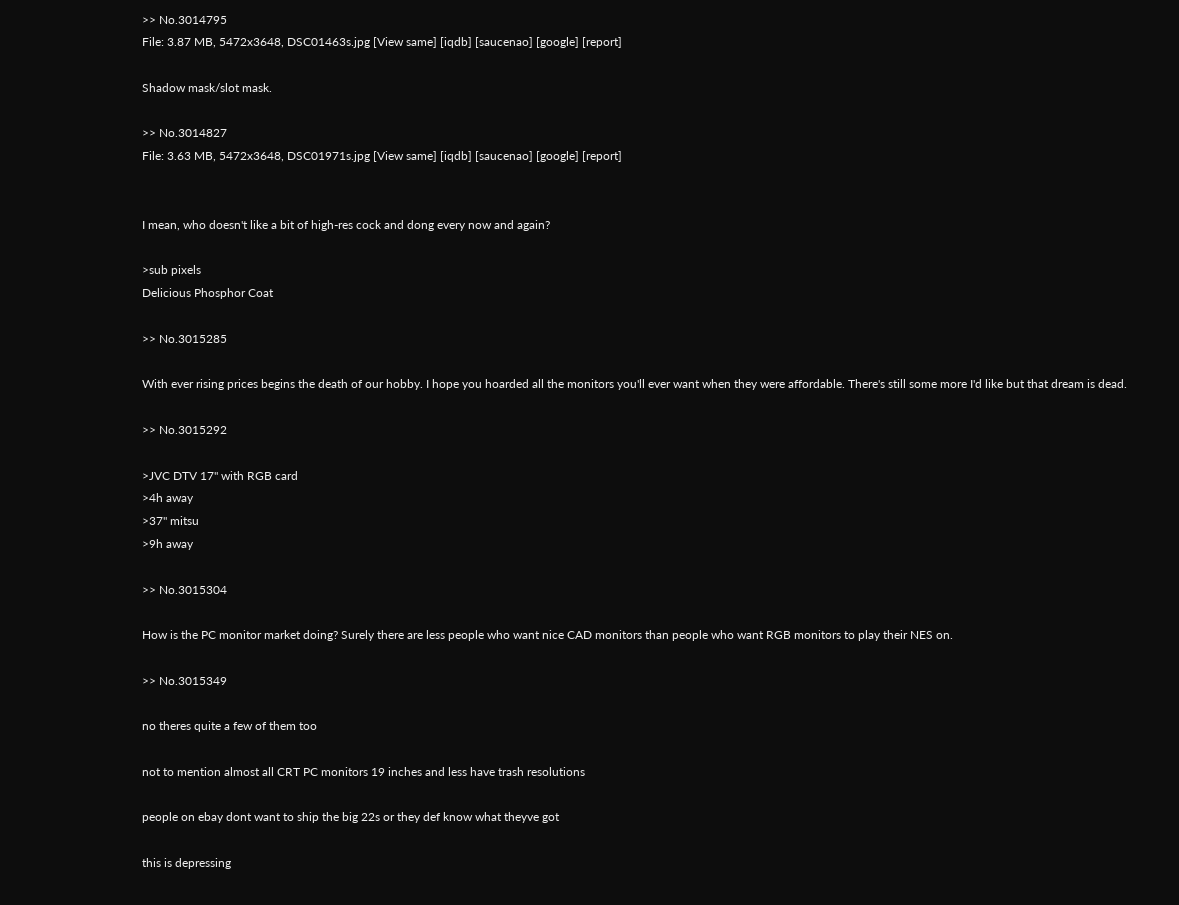>> No.3014795
File: 3.87 MB, 5472x3648, DSC01463s.jpg [View same] [iqdb] [saucenao] [google] [report]

Shadow mask/slot mask.

>> No.3014827
File: 3.63 MB, 5472x3648, DSC01971s.jpg [View same] [iqdb] [saucenao] [google] [report]


I mean, who doesn't like a bit of high-res cock and dong every now and again?

>sub pixels
Delicious Phosphor Coat

>> No.3015285

With ever rising prices begins the death of our hobby. I hope you hoarded all the monitors you'll ever want when they were affordable. There's still some more I'd like but that dream is dead.

>> No.3015292

>JVC DTV 17" with RGB card
>4h away
>37" mitsu
>9h away

>> No.3015304

How is the PC monitor market doing? Surely there are less people who want nice CAD monitors than people who want RGB monitors to play their NES on.

>> No.3015349

no theres quite a few of them too

not to mention almost all CRT PC monitors 19 inches and less have trash resolutions

people on ebay dont want to ship the big 22s or they def know what theyve got

this is depressing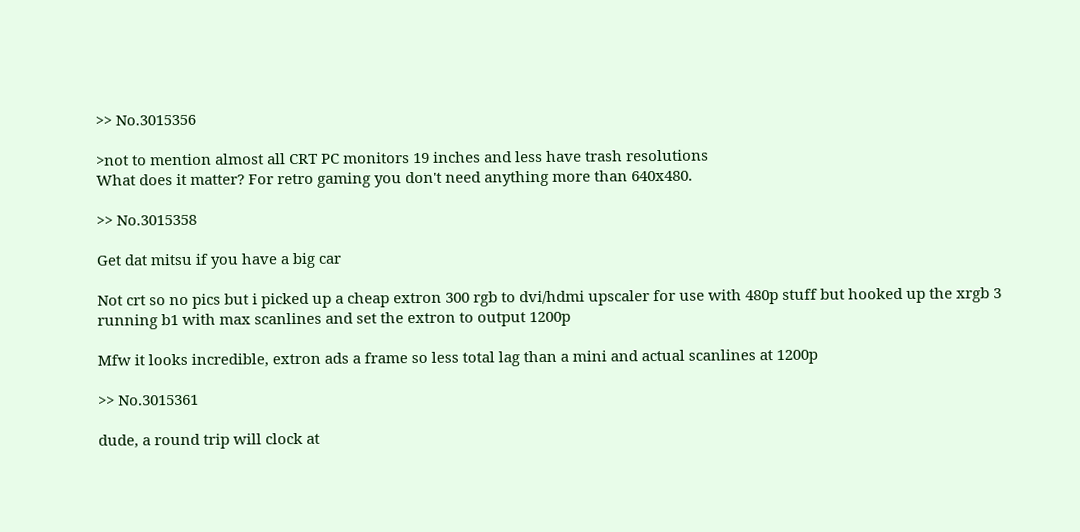>> No.3015356

>not to mention almost all CRT PC monitors 19 inches and less have trash resolutions
What does it matter? For retro gaming you don't need anything more than 640x480.

>> No.3015358

Get dat mitsu if you have a big car

Not crt so no pics but i picked up a cheap extron 300 rgb to dvi/hdmi upscaler for use with 480p stuff but hooked up the xrgb 3 running b1 with max scanlines and set the extron to output 1200p

Mfw it looks incredible, extron ads a frame so less total lag than a mini and actual scanlines at 1200p

>> No.3015361

dude, a round trip will clock at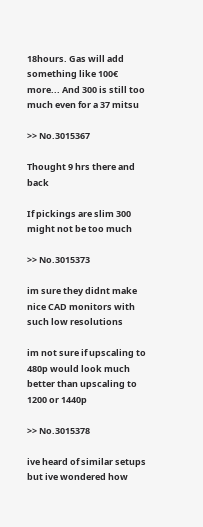18hours. Gas will add something like 100€ more... And 300 is still too much even for a 37 mitsu

>> No.3015367

Thought 9 hrs there and back

If pickings are slim 300 might not be too much

>> No.3015373

im sure they didnt make nice CAD monitors with such low resolutions

im not sure if upscaling to 480p would look much better than upscaling to 1200 or 1440p

>> No.3015378

ive heard of similar setups
but ive wondered how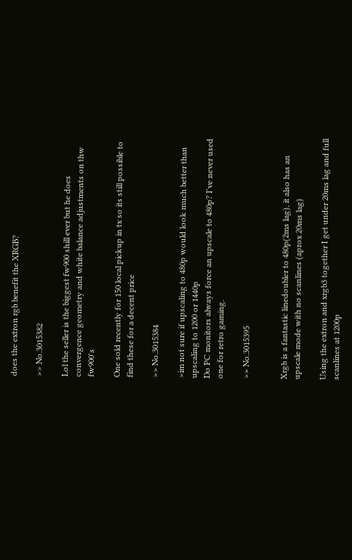does the extron rgb benefit the XRGB?

>> No.3015382

Lol the seller is the biggest fw900 shill ever but he does convergence geometry and white balance adjustments on thw fw900's

One sold recently for 150 local pickup in tx so its still possible to find these for a decent price

>> No.3015384

>im not sure if upscaling to 480p would look much better than upscaling to 1200 or 1440p
Do PC monitors always force an upscale to 480p? I've never used one for retro gaming.

>> No.3015395


Xrgb is a fantastic linedoubler to 480p(2ms lag), it also has an upscale mode with no scanlines (aprox 20ms lag)

Using the extron and xrgb3 together I get under 20ms lag and full scanlines at 1200p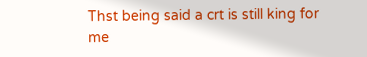Thst being said a crt is still king for me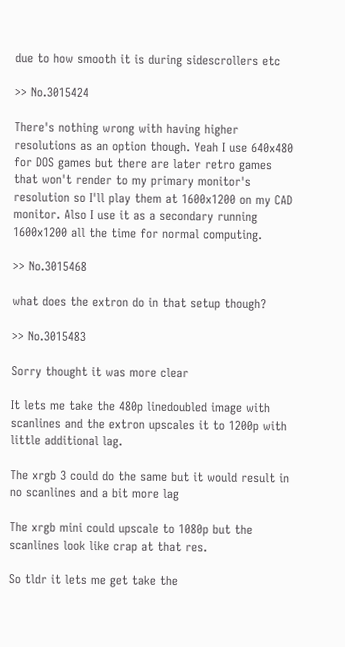due to how smooth it is during sidescrollers etc

>> No.3015424

There's nothing wrong with having higher resolutions as an option though. Yeah I use 640x480 for DOS games but there are later retro games that won't render to my primary monitor's resolution so I'll play them at 1600x1200 on my CAD monitor. Also I use it as a secondary running 1600x1200 all the time for normal computing.

>> No.3015468

what does the extron do in that setup though?

>> No.3015483

Sorry thought it was more clear

It lets me take the 480p linedoubled image with scanlines and the extron upscales it to 1200p with little additional lag.

The xrgb 3 could do the same but it would result in no scanlines and a bit more lag

The xrgb mini could upscale to 1080p but the scanlines look like crap at that res.

So tldr it lets me get take the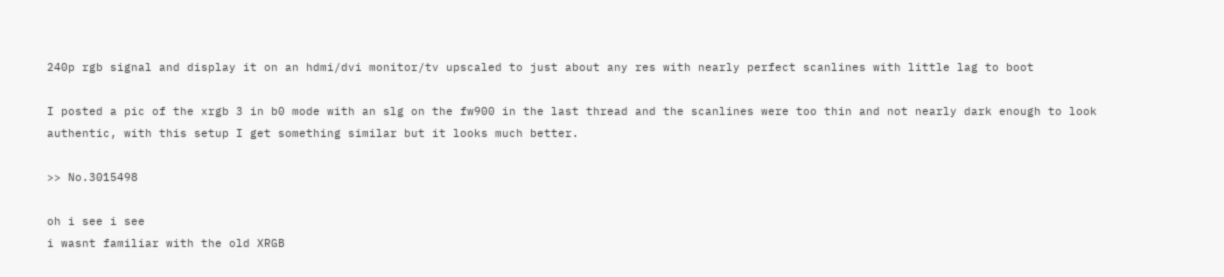240p rgb signal and display it on an hdmi/dvi monitor/tv upscaled to just about any res with nearly perfect scanlines with little lag to boot

I posted a pic of the xrgb 3 in b0 mode with an slg on the fw900 in the last thread and the scanlines were too thin and not nearly dark enough to look authentic, with this setup I get something similar but it looks much better.

>> No.3015498

oh i see i see
i wasnt familiar with the old XRGB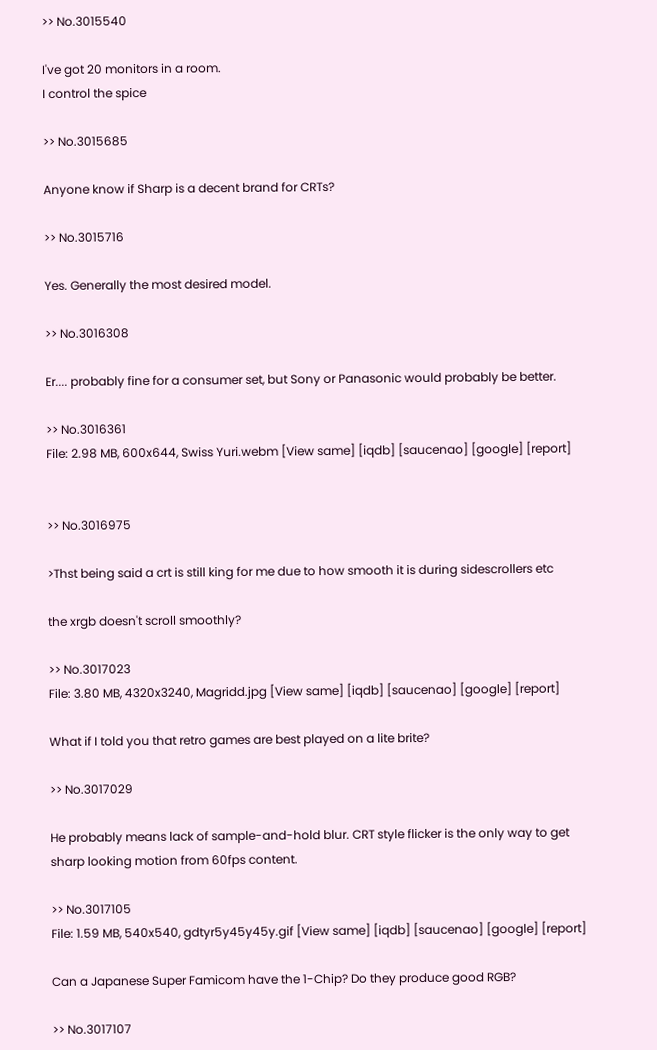>> No.3015540

I've got 20 monitors in a room.
I control the spice

>> No.3015685

Anyone know if Sharp is a decent brand for CRTs?

>> No.3015716

Yes. Generally the most desired model.

>> No.3016308

Er.... probably fine for a consumer set, but Sony or Panasonic would probably be better.

>> No.3016361
File: 2.98 MB, 600x644, Swiss Yuri.webm [View same] [iqdb] [saucenao] [google] [report]


>> No.3016975

>Thst being said a crt is still king for me due to how smooth it is during sidescrollers etc

the xrgb doesn't scroll smoothly?

>> No.3017023
File: 3.80 MB, 4320x3240, Magridd.jpg [View same] [iqdb] [saucenao] [google] [report]

What if I told you that retro games are best played on a lite brite?

>> No.3017029

He probably means lack of sample-and-hold blur. CRT style flicker is the only way to get sharp looking motion from 60fps content.

>> No.3017105
File: 1.59 MB, 540x540, gdtyr5y45y45y.gif [View same] [iqdb] [saucenao] [google] [report]

Can a Japanese Super Famicom have the 1-Chip? Do they produce good RGB?

>> No.3017107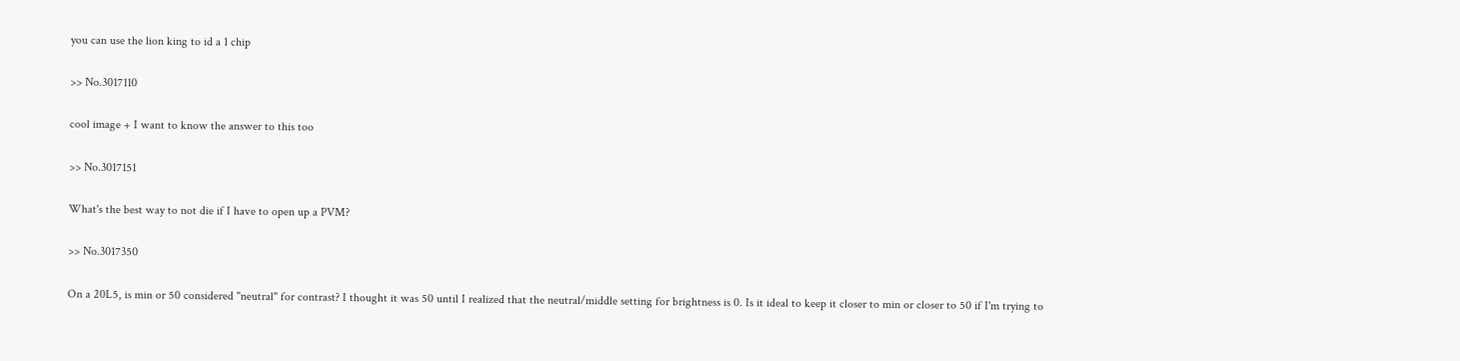you can use the lion king to id a 1 chip

>> No.3017110

cool image + I want to know the answer to this too

>> No.3017151

What's the best way to not die if I have to open up a PVM?

>> No.3017350

On a 20L5, is min or 50 considered "neutral" for contrast? I thought it was 50 until I realized that the neutral/middle setting for brightness is 0. Is it ideal to keep it closer to min or closer to 50 if I'm trying to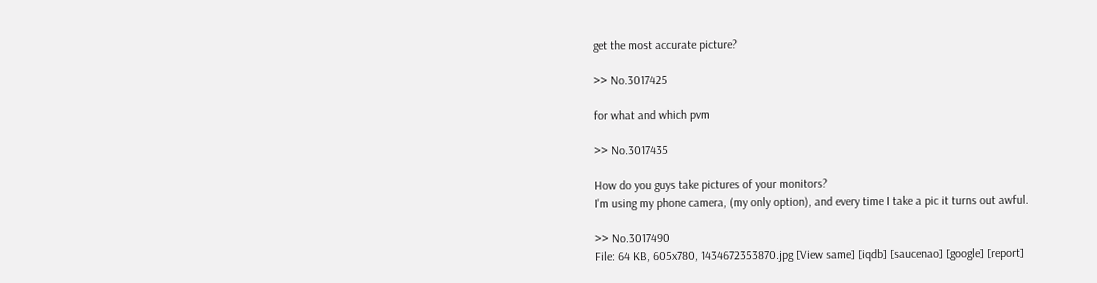get the most accurate picture?

>> No.3017425

for what and which pvm

>> No.3017435

How do you guys take pictures of your monitors?
I'm using my phone camera, (my only option), and every time I take a pic it turns out awful.

>> No.3017490
File: 64 KB, 605x780, 1434672353870.jpg [View same] [iqdb] [saucenao] [google] [report]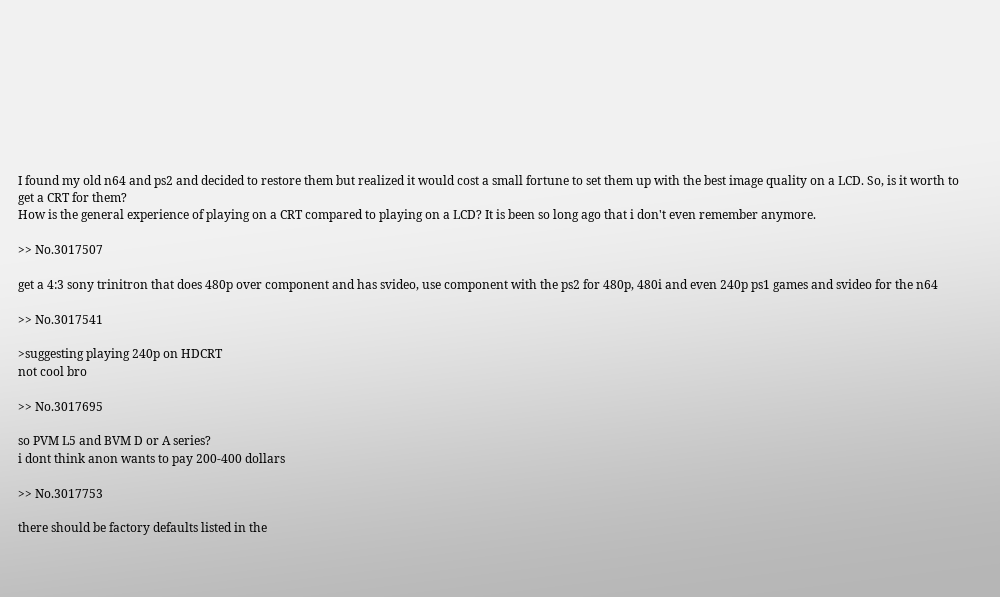I found my old n64 and ps2 and decided to restore them but realized it would cost a small fortune to set them up with the best image quality on a LCD. So, is it worth to get a CRT for them?
How is the general experience of playing on a CRT compared to playing on a LCD? It is been so long ago that i don't even remember anymore.

>> No.3017507

get a 4:3 sony trinitron that does 480p over component and has svideo, use component with the ps2 for 480p, 480i and even 240p ps1 games and svideo for the n64

>> No.3017541

>suggesting playing 240p on HDCRT
not cool bro

>> No.3017695

so PVM L5 and BVM D or A series?
i dont think anon wants to pay 200-400 dollars

>> No.3017753

there should be factory defaults listed in the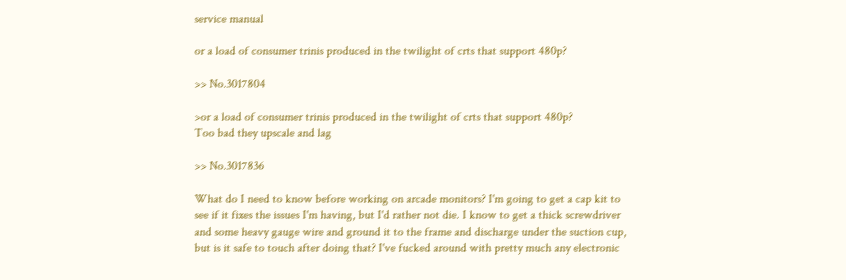service manual

or a load of consumer trinis produced in the twilight of crts that support 480p?

>> No.3017804

>or a load of consumer trinis produced in the twilight of crts that support 480p?
Too bad they upscale and lag

>> No.3017836

What do I need to know before working on arcade monitors? I'm going to get a cap kit to see if it fixes the issues I'm having, but I'd rather not die. I know to get a thick screwdriver and some heavy gauge wire and ground it to the frame and discharge under the suction cup, but is it safe to touch after doing that? I've fucked around with pretty much any electronic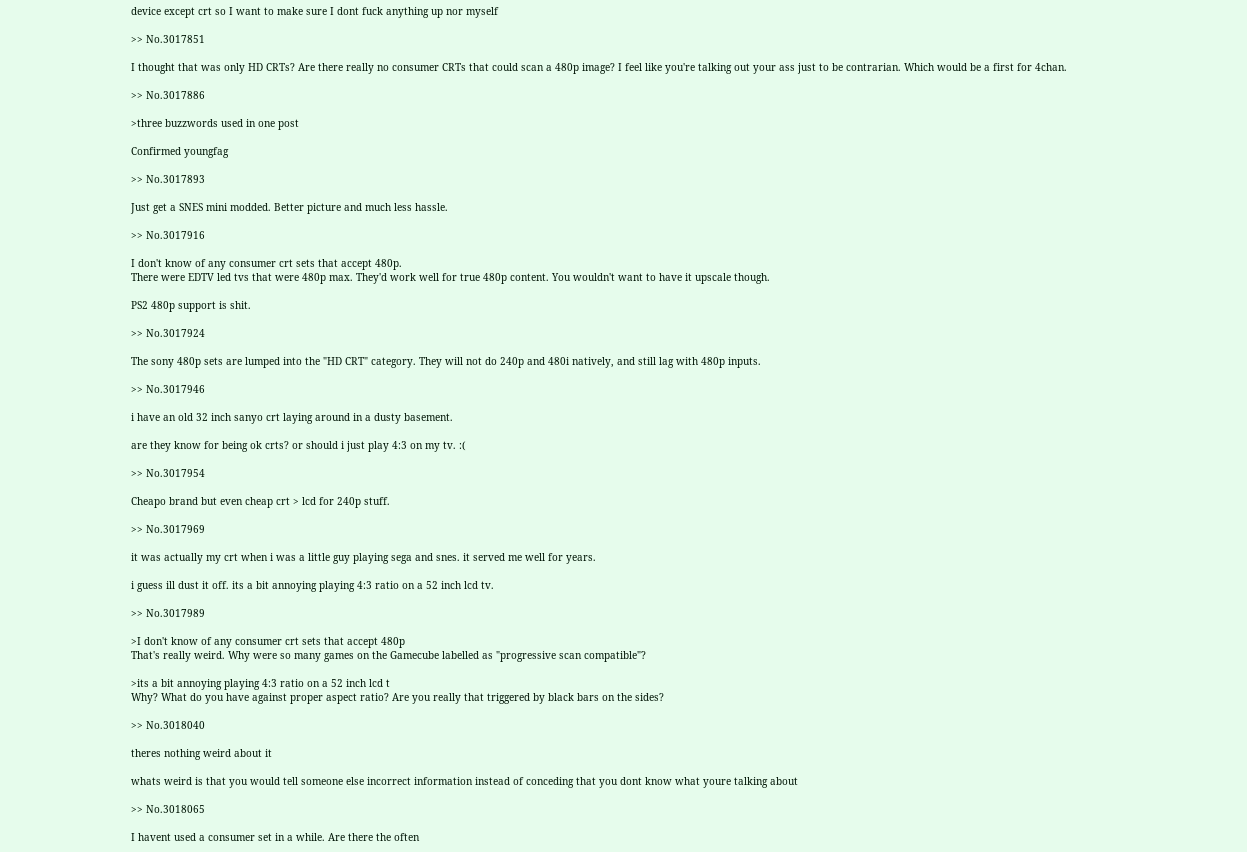device except crt so I want to make sure I dont fuck anything up nor myself

>> No.3017851

I thought that was only HD CRTs? Are there really no consumer CRTs that could scan a 480p image? I feel like you're talking out your ass just to be contrarian. Which would be a first for 4chan.

>> No.3017886

>three buzzwords used in one post

Confirmed youngfag

>> No.3017893

Just get a SNES mini modded. Better picture and much less hassle.

>> No.3017916

I don't know of any consumer crt sets that accept 480p.
There were EDTV led tvs that were 480p max. They'd work well for true 480p content. You wouldn't want to have it upscale though.

PS2 480p support is shit.

>> No.3017924

The sony 480p sets are lumped into the "HD CRT" category. They will not do 240p and 480i natively, and still lag with 480p inputs.

>> No.3017946

i have an old 32 inch sanyo crt laying around in a dusty basement.

are they know for being ok crts? or should i just play 4:3 on my tv. :(

>> No.3017954

Cheapo brand but even cheap crt > lcd for 240p stuff.

>> No.3017969

it was actually my crt when i was a little guy playing sega and snes. it served me well for years.

i guess ill dust it off. its a bit annoying playing 4:3 ratio on a 52 inch lcd tv.

>> No.3017989

>I don't know of any consumer crt sets that accept 480p
That's really weird. Why were so many games on the Gamecube labelled as "progressive scan compatible"?

>its a bit annoying playing 4:3 ratio on a 52 inch lcd t
Why? What do you have against proper aspect ratio? Are you really that triggered by black bars on the sides?

>> No.3018040

theres nothing weird about it

whats weird is that you would tell someone else incorrect information instead of conceding that you dont know what youre talking about

>> No.3018065

I havent used a consumer set in a while. Are there the often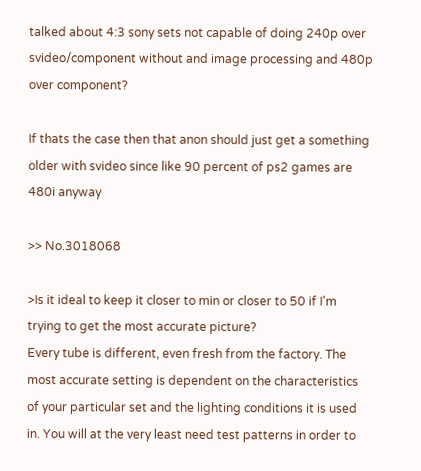talked about 4:3 sony sets not capable of doing 240p over svideo/component without and image processing and 480p over component?

If thats the case then that anon should just get a something older with svideo since like 90 percent of ps2 games are 480i anyway

>> No.3018068

>Is it ideal to keep it closer to min or closer to 50 if I'm trying to get the most accurate picture?
Every tube is different, even fresh from the factory. The most accurate setting is dependent on the characteristics of your particular set and the lighting conditions it is used in. You will at the very least need test patterns in order to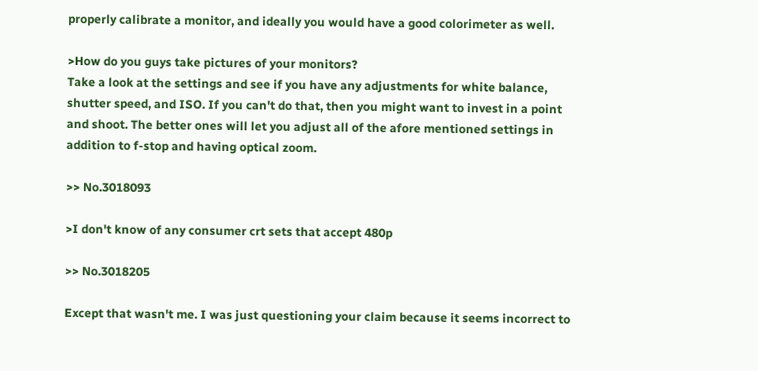properly calibrate a monitor, and ideally you would have a good colorimeter as well.

>How do you guys take pictures of your monitors?
Take a look at the settings and see if you have any adjustments for white balance, shutter speed, and ISO. If you can't do that, then you might want to invest in a point and shoot. The better ones will let you adjust all of the afore mentioned settings in addition to f-stop and having optical zoom.

>> No.3018093

>I don't know of any consumer crt sets that accept 480p

>> No.3018205

Except that wasn't me. I was just questioning your claim because it seems incorrect to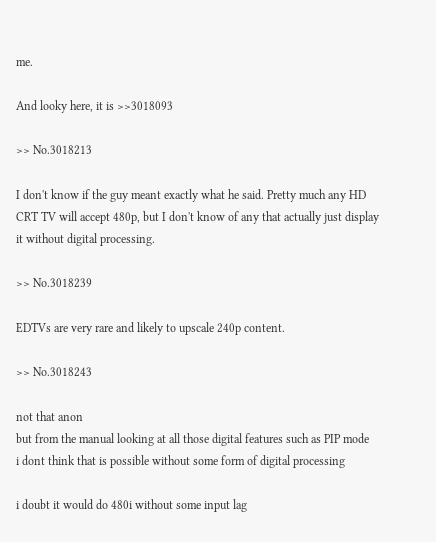me.

And looky here, it is >>3018093

>> No.3018213

I don't know if the guy meant exactly what he said. Pretty much any HD CRT TV will accept 480p, but I don't know of any that actually just display it without digital processing.

>> No.3018239

EDTVs are very rare and likely to upscale 240p content.

>> No.3018243

not that anon
but from the manual looking at all those digital features such as PIP mode
i dont think that is possible without some form of digital processing

i doubt it would do 480i without some input lag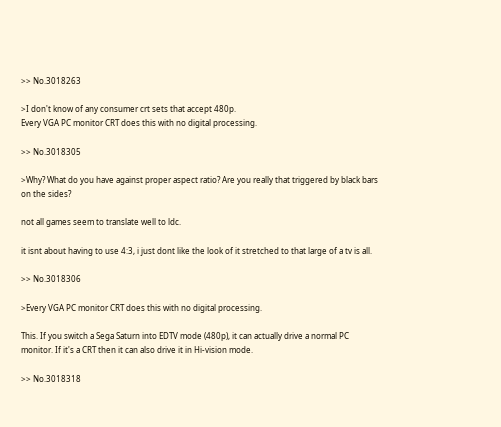>> No.3018263

>I don't know of any consumer crt sets that accept 480p.
Every VGA PC monitor CRT does this with no digital processing.

>> No.3018305

>Why? What do you have against proper aspect ratio? Are you really that triggered by black bars on the sides?

not all games seem to translate well to ldc.

it isnt about having to use 4:3, i just dont like the look of it stretched to that large of a tv is all.

>> No.3018306

>Every VGA PC monitor CRT does this with no digital processing.

This. If you switch a Sega Saturn into EDTV mode (480p), it can actually drive a normal PC monitor. If it's a CRT then it can also drive it in Hi-vision mode.

>> No.3018318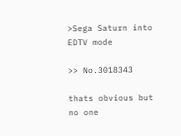>Sega Saturn into EDTV mode

>> No.3018343

thats obvious but no one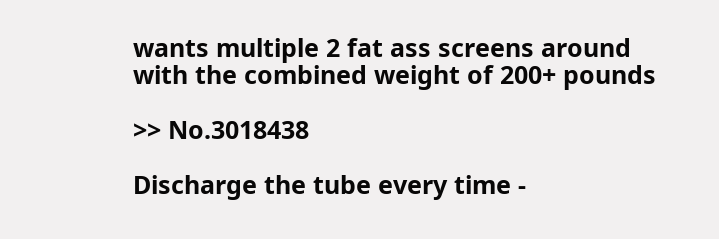wants multiple 2 fat ass screens around
with the combined weight of 200+ pounds

>> No.3018438

Discharge the tube every time -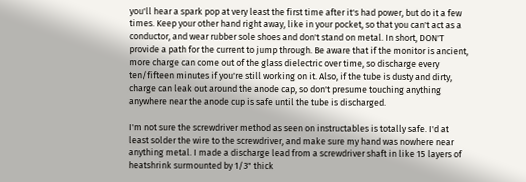you'll hear a spark pop at very least the first time after it's had power, but do it a few times. Keep your other hand right away, like in your pocket, so that you can't act as a conductor, and wear rubber sole shoes and don't stand on metal. In short, DON'T provide a path for the current to jump through. Be aware that if the monitor is ancient, more charge can come out of the glass dielectric over time, so discharge every ten/fifteen minutes if you're still working on it. Also, if the tube is dusty and dirty, charge can leak out around the anode cap, so don't presume touching anything anywhere near the anode cup is safe until the tube is discharged.

I'm not sure the screwdriver method as seen on instructables is totally safe. I'd at least solder the wire to the screwdriver, and make sure my hand was nowhere near anything metal. I made a discharge lead from a screwdriver shaft in like 15 layers of heatshrink surmounted by 1/3" thick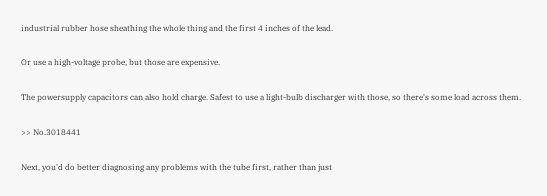industrial rubber hose sheathing the whole thing and the first 4 inches of the lead.

Or use a high-voltage probe, but those are expensive.

The powersupply capacitors can also hold charge. Safest to use a light-bulb discharger with those, so there's some load across them.

>> No.3018441

Next, you'd do better diagnosing any problems with the tube first, rather than just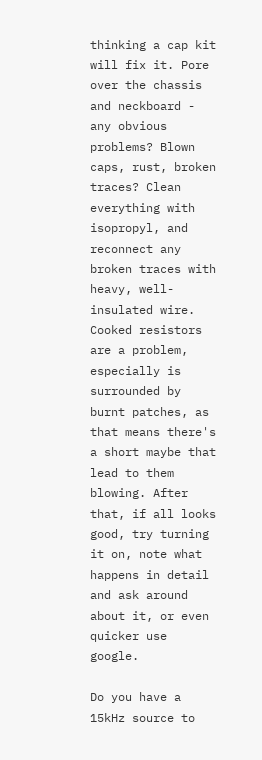thinking a cap kit will fix it. Pore over the chassis and neckboard - any obvious problems? Blown caps, rust, broken traces? Clean everything with isopropyl, and reconnect any broken traces with heavy, well-insulated wire. Cooked resistors are a problem, especially is surrounded by burnt patches, as that means there's a short maybe that lead to them blowing. After that, if all looks good, try turning it on, note what happens in detail and ask around about it, or even quicker use google.

Do you have a 15kHz source to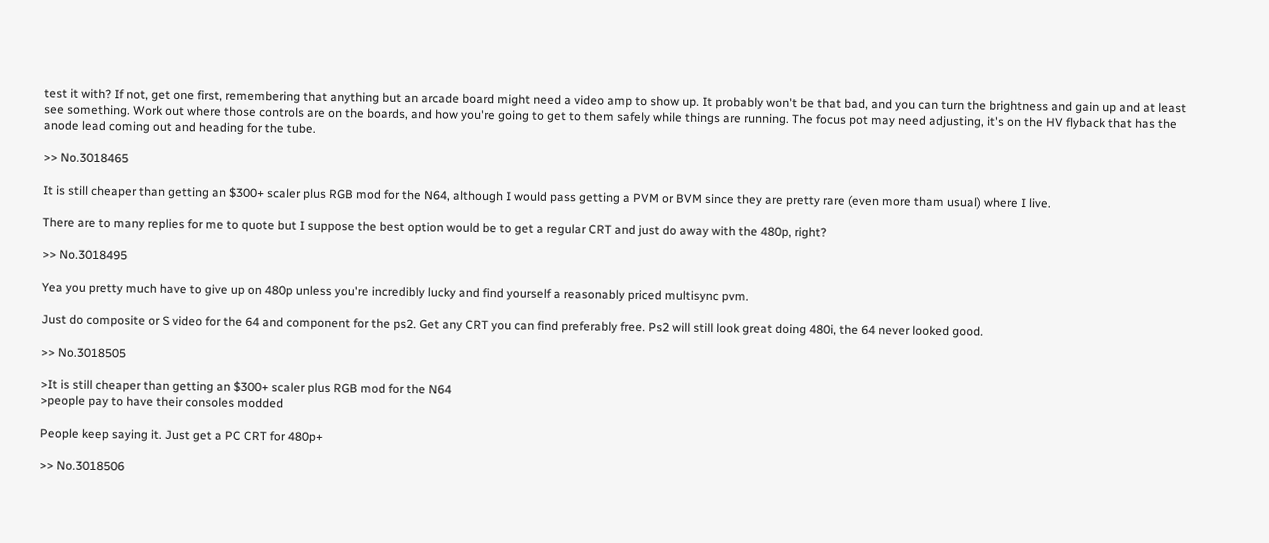test it with? If not, get one first, remembering that anything but an arcade board might need a video amp to show up. It probably won't be that bad, and you can turn the brightness and gain up and at least see something. Work out where those controls are on the boards, and how you're going to get to them safely while things are running. The focus pot may need adjusting, it's on the HV flyback that has the anode lead coming out and heading for the tube.

>> No.3018465

It is still cheaper than getting an $300+ scaler plus RGB mod for the N64, although I would pass getting a PVM or BVM since they are pretty rare (even more tham usual) where I live.

There are to many replies for me to quote but I suppose the best option would be to get a regular CRT and just do away with the 480p, right?

>> No.3018495

Yea you pretty much have to give up on 480p unless you're incredibly lucky and find yourself a reasonably priced multisync pvm.

Just do composite or S video for the 64 and component for the ps2. Get any CRT you can find preferably free. Ps2 will still look great doing 480i, the 64 never looked good.

>> No.3018505

>It is still cheaper than getting an $300+ scaler plus RGB mod for the N64
>people pay to have their consoles modded

People keep saying it. Just get a PC CRT for 480p+

>> No.3018506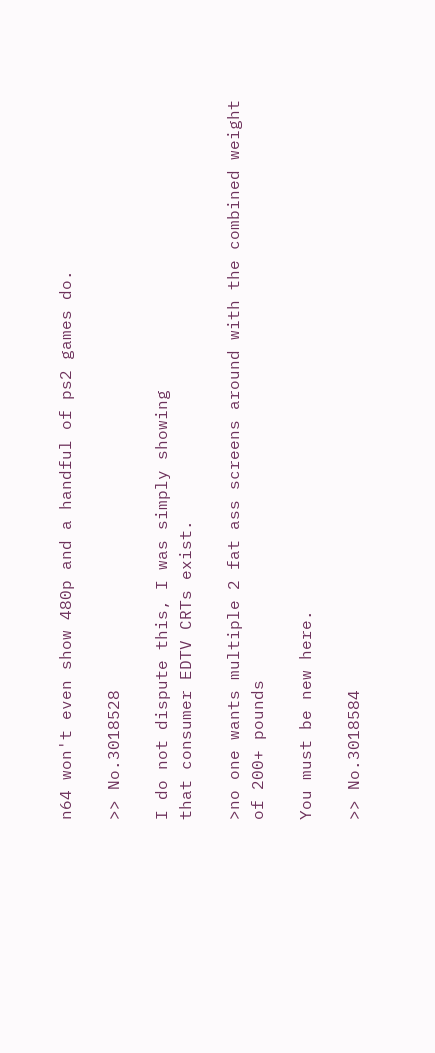n64 won't even show 480p and a handful of ps2 games do.

>> No.3018528

I do not dispute this, I was simply showing
that consumer EDTV CRTs exist.

>no one wants multiple 2 fat ass screens around with the combined weight of 200+ pounds

You must be new here.

>> No.3018584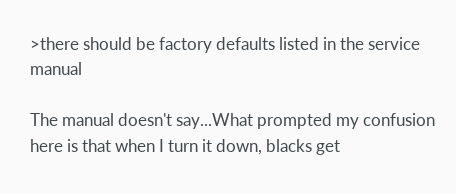>there should be factory defaults listed in the service manual

The manual doesn't say...What prompted my confusion here is that when I turn it down, blacks get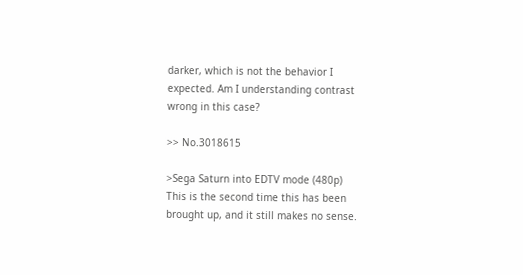darker, which is not the behavior I expected. Am I understanding contrast wrong in this case?

>> No.3018615

>Sega Saturn into EDTV mode (480p)
This is the second time this has been brought up, and it still makes no sense.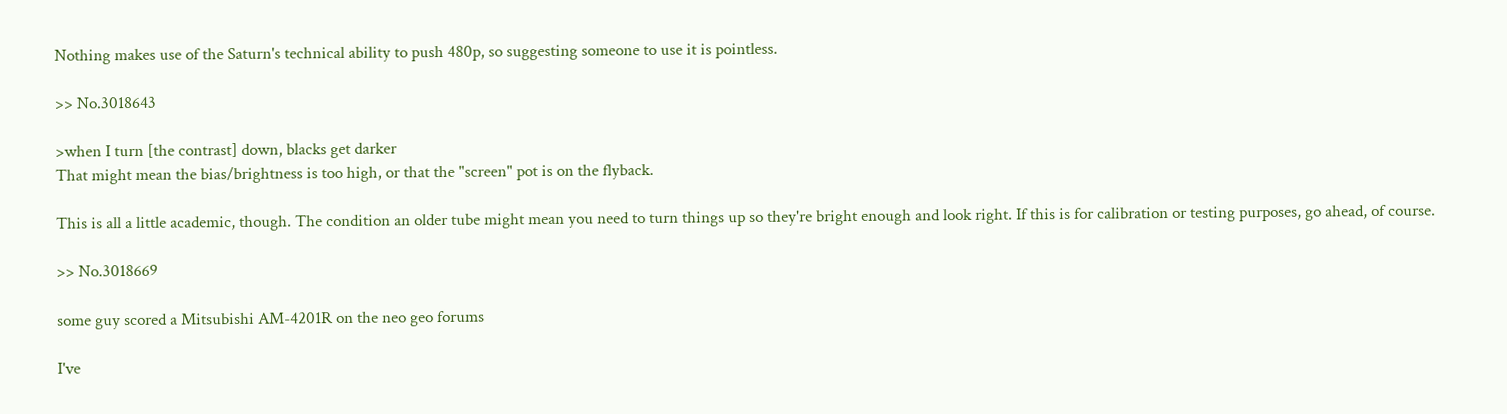Nothing makes use of the Saturn's technical ability to push 480p, so suggesting someone to use it is pointless.

>> No.3018643

>when I turn [the contrast] down, blacks get darker
That might mean the bias/brightness is too high, or that the "screen" pot is on the flyback.

This is all a little academic, though. The condition an older tube might mean you need to turn things up so they're bright enough and look right. If this is for calibration or testing purposes, go ahead, of course.

>> No.3018669

some guy scored a Mitsubishi AM-4201R on the neo geo forums

I've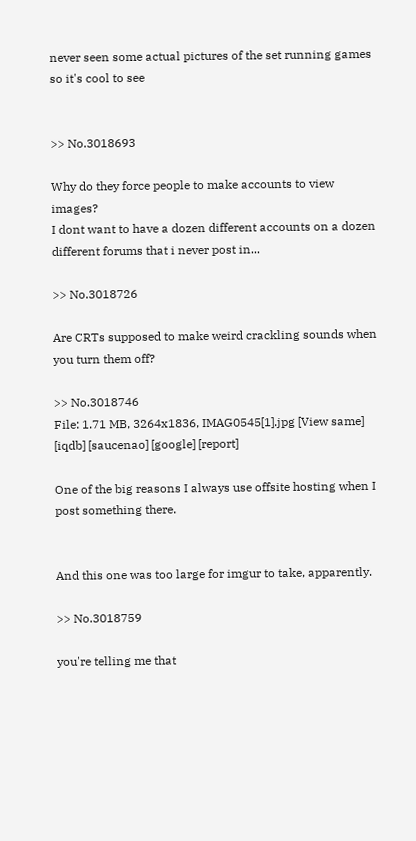never seen some actual pictures of the set running games so it's cool to see


>> No.3018693

Why do they force people to make accounts to view images?
I dont want to have a dozen different accounts on a dozen different forums that i never post in...

>> No.3018726

Are CRTs supposed to make weird crackling sounds when you turn them off?

>> No.3018746
File: 1.71 MB, 3264x1836, IMAG0545[1].jpg [View same] [iqdb] [saucenao] [google] [report]

One of the big reasons I always use offsite hosting when I post something there.


And this one was too large for imgur to take, apparently.

>> No.3018759

you're telling me that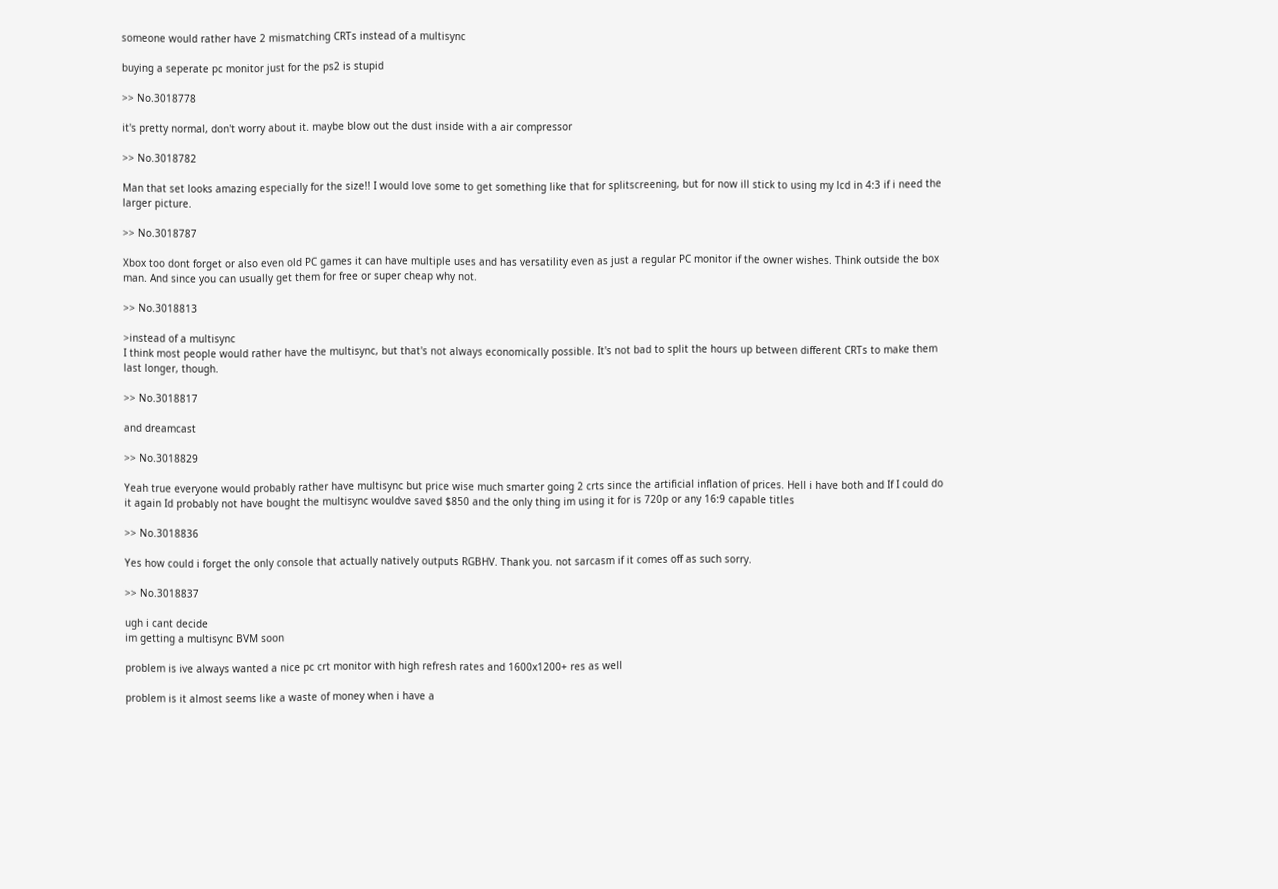someone would rather have 2 mismatching CRTs instead of a multisync

buying a seperate pc monitor just for the ps2 is stupid

>> No.3018778

it's pretty normal, don't worry about it. maybe blow out the dust inside with a air compressor

>> No.3018782

Man that set looks amazing especially for the size!! I would love some to get something like that for splitscreening, but for now ill stick to using my lcd in 4:3 if i need the larger picture.

>> No.3018787

Xbox too dont forget or also even old PC games it can have multiple uses and has versatility even as just a regular PC monitor if the owner wishes. Think outside the box man. And since you can usually get them for free or super cheap why not.

>> No.3018813

>instead of a multisync
I think most people would rather have the multisync, but that's not always economically possible. It's not bad to split the hours up between different CRTs to make them last longer, though.

>> No.3018817

and dreamcast

>> No.3018829

Yeah true everyone would probably rather have multisync but price wise much smarter going 2 crts since the artificial inflation of prices. Hell i have both and If I could do it again Id probably not have bought the multisync wouldve saved $850 and the only thing im using it for is 720p or any 16:9 capable titles

>> No.3018836

Yes how could i forget the only console that actually natively outputs RGBHV. Thank you. not sarcasm if it comes off as such sorry.

>> No.3018837

ugh i cant decide
im getting a multisync BVM soon

problem is ive always wanted a nice pc crt monitor with high refresh rates and 1600x1200+ res as well

problem is it almost seems like a waste of money when i have a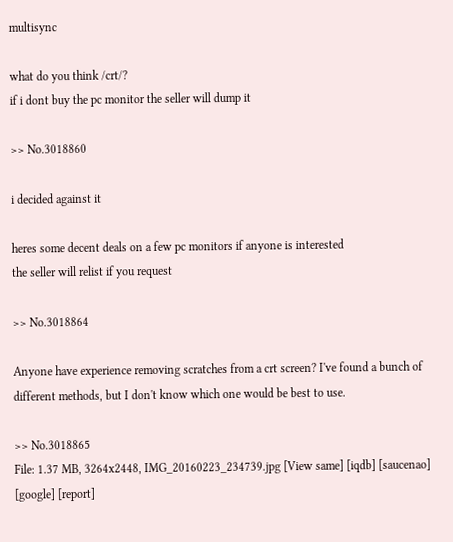multisync

what do you think /crt/?
if i dont buy the pc monitor the seller will dump it

>> No.3018860

i decided against it

heres some decent deals on a few pc monitors if anyone is interested
the seller will relist if you request

>> No.3018864

Anyone have experience removing scratches from a crt screen? I've found a bunch of different methods, but I don't know which one would be best to use.

>> No.3018865
File: 1.37 MB, 3264x2448, IMG_20160223_234739.jpg [View same] [iqdb] [saucenao] [google] [report]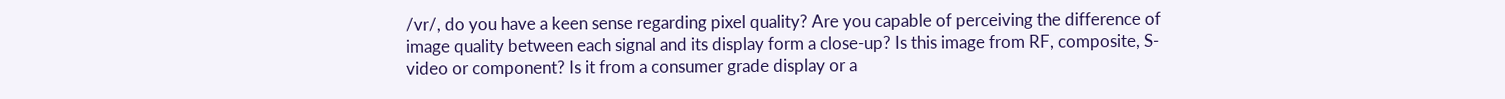/vr/, do you have a keen sense regarding pixel quality? Are you capable of perceiving the difference of image quality between each signal and its display form a close-up? Is this image from RF, composite, S-video or component? Is it from a consumer grade display or a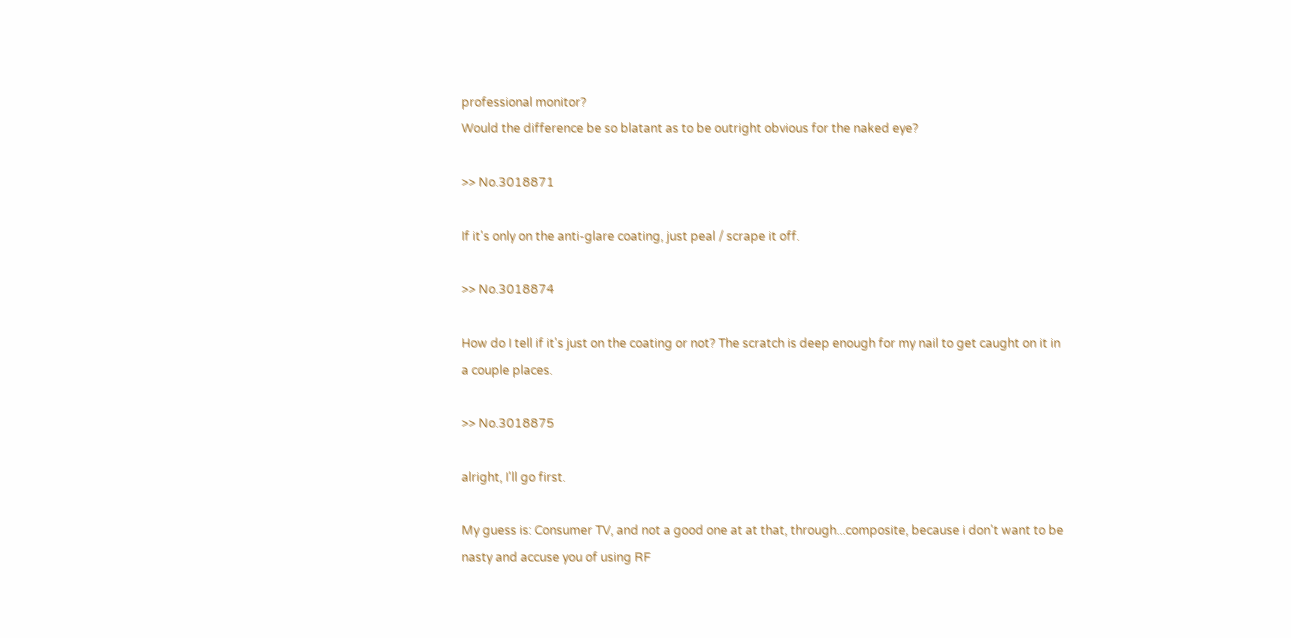professional monitor?
Would the difference be so blatant as to be outright obvious for the naked eye?

>> No.3018871

If it's only on the anti-glare coating, just peal / scrape it off.

>> No.3018874

How do I tell if it's just on the coating or not? The scratch is deep enough for my nail to get caught on it in a couple places.

>> No.3018875

alright, I'll go first.

My guess is: Consumer TV, and not a good one at at that, through...composite, because i don't want to be nasty and accuse you of using RF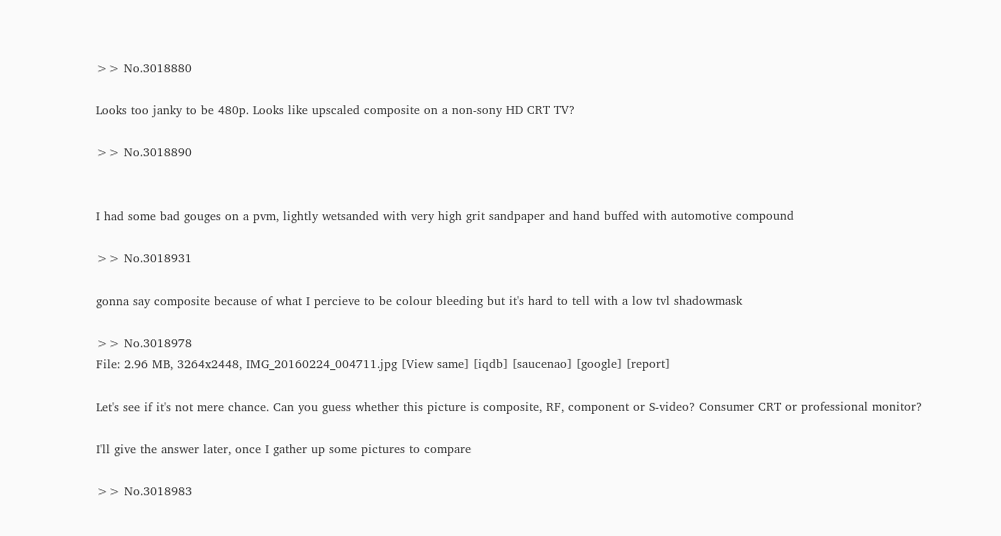>> No.3018880

Looks too janky to be 480p. Looks like upscaled composite on a non-sony HD CRT TV?

>> No.3018890


I had some bad gouges on a pvm, lightly wetsanded with very high grit sandpaper and hand buffed with automotive compound

>> No.3018931

gonna say composite because of what I percieve to be colour bleeding but it's hard to tell with a low tvl shadowmask

>> No.3018978
File: 2.96 MB, 3264x2448, IMG_20160224_004711.jpg [View same] [iqdb] [saucenao] [google] [report]

Let's see if it's not mere chance. Can you guess whether this picture is composite, RF, component or S-video? Consumer CRT or professional monitor?

I'll give the answer later, once I gather up some pictures to compare

>> No.3018983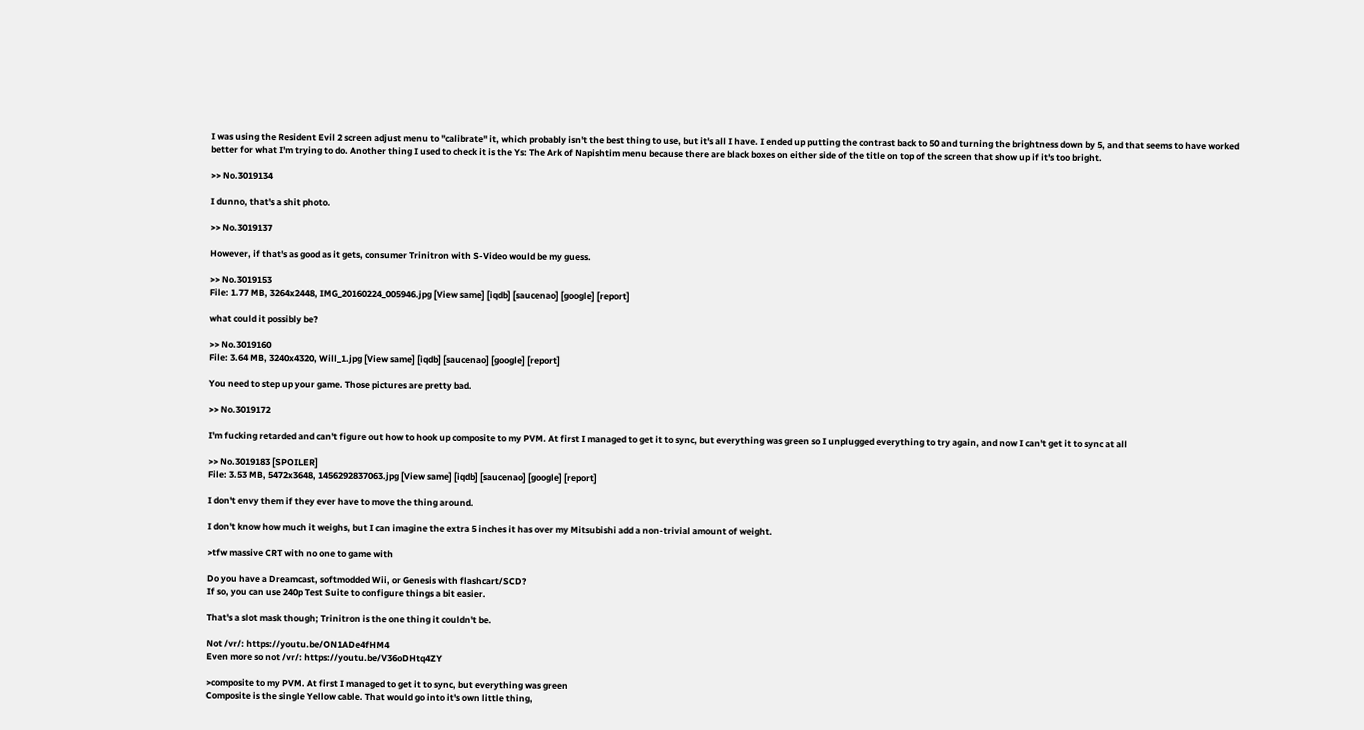I was using the Resident Evil 2 screen adjust menu to "calibrate" it, which probably isn't the best thing to use, but it's all I have. I ended up putting the contrast back to 50 and turning the brightness down by 5, and that seems to have worked better for what I'm trying to do. Another thing I used to check it is the Ys: The Ark of Napishtim menu because there are black boxes on either side of the title on top of the screen that show up if it's too bright.

>> No.3019134

I dunno, that's a shit photo.

>> No.3019137

However, if that's as good as it gets, consumer Trinitron with S-Video would be my guess.

>> No.3019153
File: 1.77 MB, 3264x2448, IMG_20160224_005946.jpg [View same] [iqdb] [saucenao] [google] [report]

what could it possibly be?

>> No.3019160
File: 3.64 MB, 3240x4320, Will_1.jpg [View same] [iqdb] [saucenao] [google] [report]

You need to step up your game. Those pictures are pretty bad.

>> No.3019172

I'm fucking retarded and can't figure out how to hook up composite to my PVM. At first I managed to get it to sync, but everything was green so I unplugged everything to try again, and now I can't get it to sync at all

>> No.3019183 [SPOILER]
File: 3.53 MB, 5472x3648, 1456292837063.jpg [View same] [iqdb] [saucenao] [google] [report]

I don't envy them if they ever have to move the thing around.

I don't know how much it weighs, but I can imagine the extra 5 inches it has over my Mitsubishi add a non-trivial amount of weight.

>tfw massive CRT with no one to game with

Do you have a Dreamcast, softmodded Wii, or Genesis with flashcart/SCD?
If so, you can use 240p Test Suite to configure things a bit easier.

That's a slot mask though; Trinitron is the one thing it couldn't be.

Not /vr/: https://youtu.be/ON1ADe4fHM4
Even more so not /vr/: https://youtu.be/V36oDHtq4ZY

>composite to my PVM. At first I managed to get it to sync, but everything was green
Composite is the single Yellow cable. That would go into it's own little thing,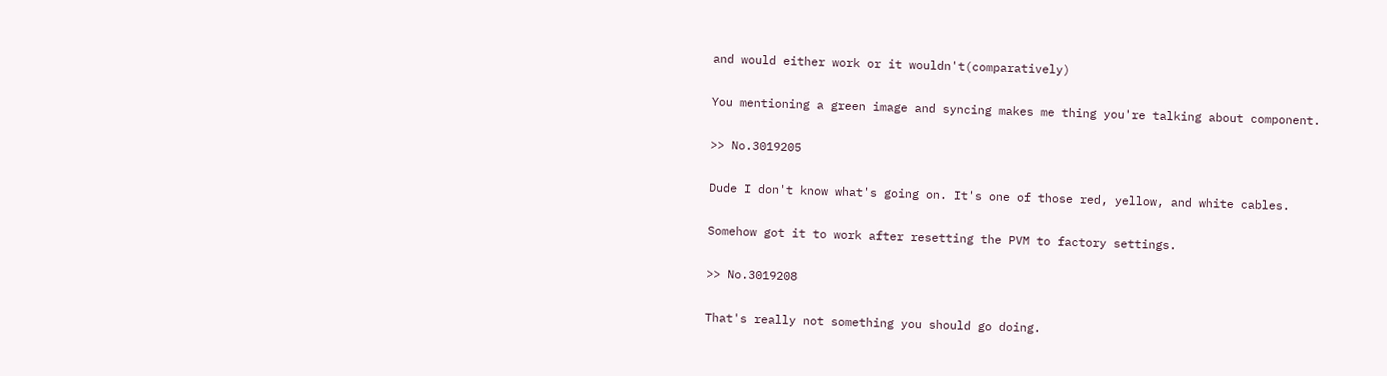and would either work or it wouldn't(comparatively)

You mentioning a green image and syncing makes me thing you're talking about component.

>> No.3019205

Dude I don't know what's going on. It's one of those red, yellow, and white cables.

Somehow got it to work after resetting the PVM to factory settings.

>> No.3019208

That's really not something you should go doing.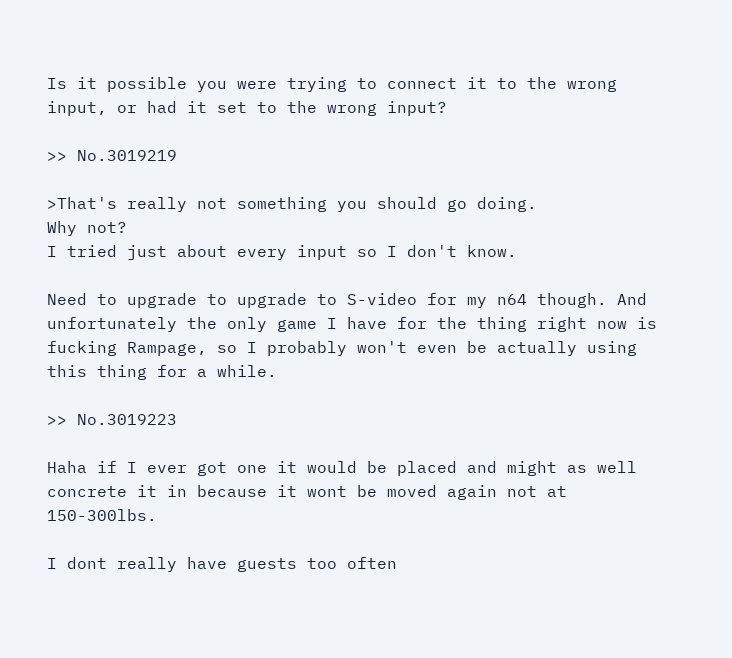Is it possible you were trying to connect it to the wrong input, or had it set to the wrong input?

>> No.3019219

>That's really not something you should go doing.
Why not?
I tried just about every input so I don't know.

Need to upgrade to upgrade to S-video for my n64 though. And unfortunately the only game I have for the thing right now is fucking Rampage, so I probably won't even be actually using this thing for a while.

>> No.3019223

Haha if I ever got one it would be placed and might as well concrete it in because it wont be moved again not at 150-300lbs.

I dont really have guests too often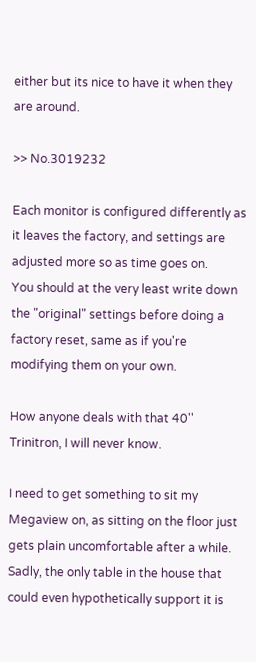either but its nice to have it when they are around.

>> No.3019232

Each monitor is configured differently as it leaves the factory, and settings are adjusted more so as time goes on.
You should at the very least write down the "original" settings before doing a factory reset, same as if you're modifying them on your own.

How anyone deals with that 40'' Trinitron, I will never know.

I need to get something to sit my Megaview on, as sitting on the floor just gets plain uncomfortable after a while. Sadly, the only table in the house that could even hypothetically support it is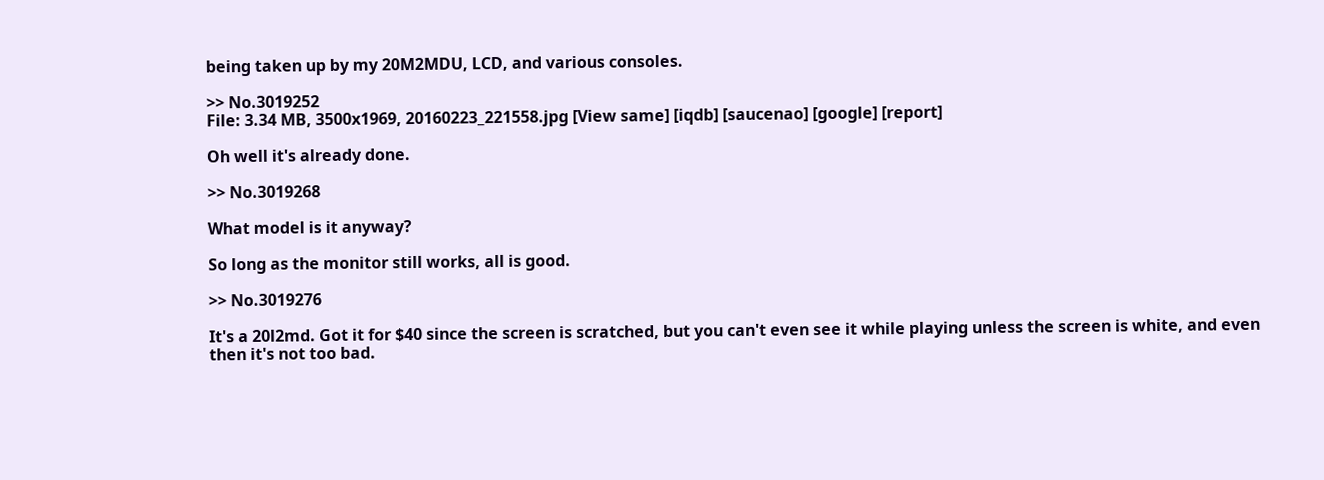being taken up by my 20M2MDU, LCD, and various consoles.

>> No.3019252
File: 3.34 MB, 3500x1969, 20160223_221558.jpg [View same] [iqdb] [saucenao] [google] [report]

Oh well it's already done.

>> No.3019268

What model is it anyway?

So long as the monitor still works, all is good.

>> No.3019276

It's a 20l2md. Got it for $40 since the screen is scratched, but you can't even see it while playing unless the screen is white, and even then it's not too bad.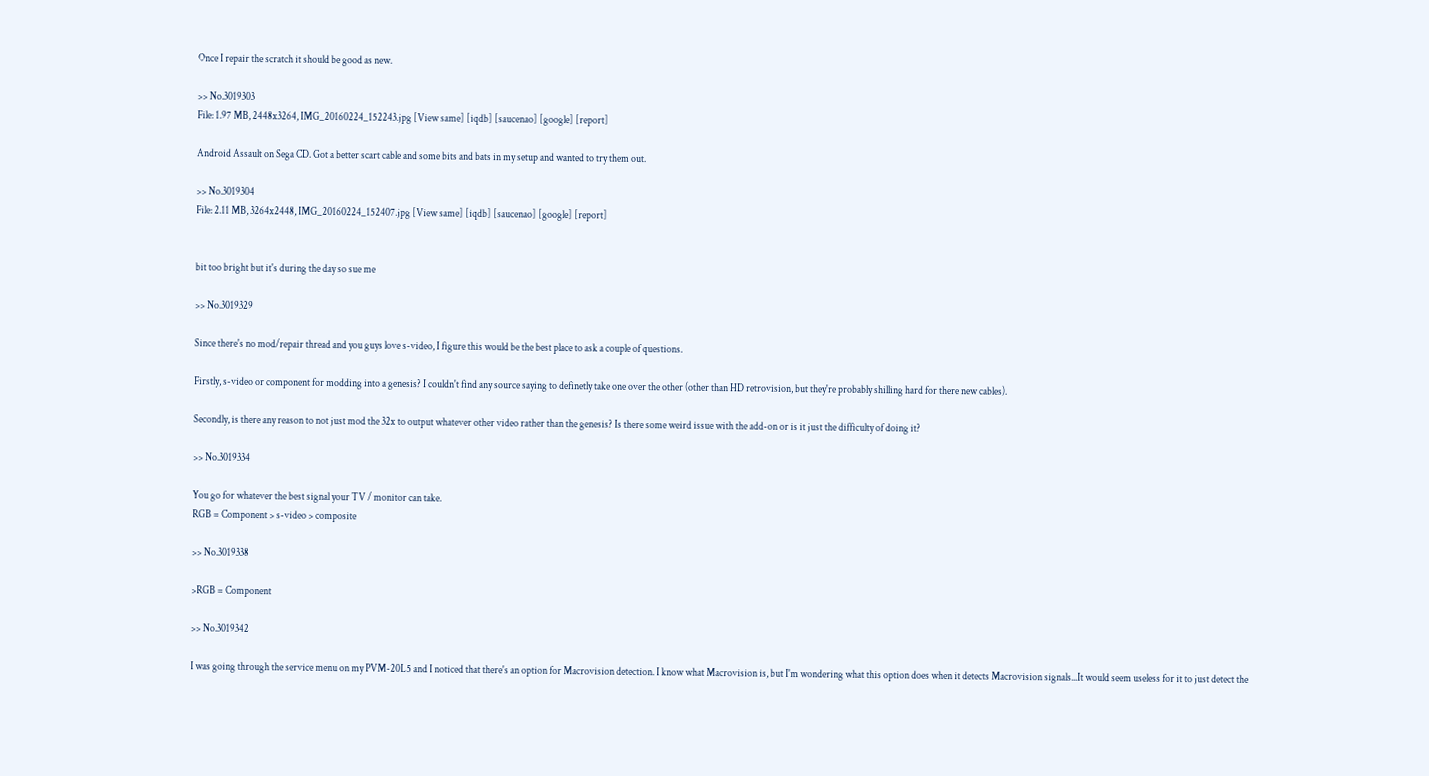Once I repair the scratch it should be good as new.

>> No.3019303
File: 1.97 MB, 2448x3264, IMG_20160224_152243.jpg [View same] [iqdb] [saucenao] [google] [report]

Android Assault on Sega CD. Got a better scart cable and some bits and bats in my setup and wanted to try them out.

>> No.3019304
File: 2.11 MB, 3264x2448, IMG_20160224_152407.jpg [View same] [iqdb] [saucenao] [google] [report]


bit too bright but it's during the day so sue me

>> No.3019329

Since there's no mod/repair thread and you guys love s-video, I figure this would be the best place to ask a couple of questions.

Firstly, s-video or component for modding into a genesis? I couldn't find any source saying to definetly take one over the other (other than HD retrovision, but they're probably shilling hard for there new cables).

Secondly, is there any reason to not just mod the 32x to output whatever other video rather than the genesis? Is there some weird issue with the add-on or is it just the difficulty of doing it?

>> No.3019334

You go for whatever the best signal your TV / monitor can take.
RGB = Component > s-video > composite

>> No.3019338

>RGB = Component

>> No.3019342

I was going through the service menu on my PVM-20L5 and I noticed that there's an option for Macrovision detection. I know what Macrovision is, but I'm wondering what this option does when it detects Macrovision signals...It would seem useless for it to just detect the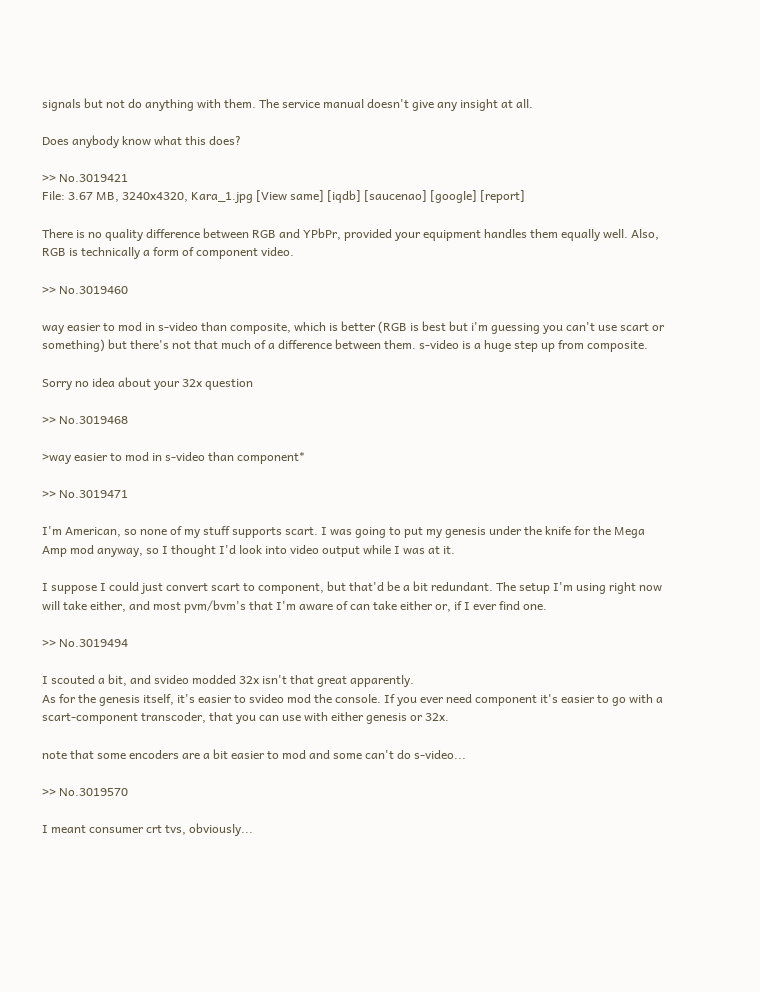signals but not do anything with them. The service manual doesn't give any insight at all.

Does anybody know what this does?

>> No.3019421
File: 3.67 MB, 3240x4320, Kara_1.jpg [View same] [iqdb] [saucenao] [google] [report]

There is no quality difference between RGB and YPbPr, provided your equipment handles them equally well. Also, RGB is technically a form of component video.

>> No.3019460

way easier to mod in s-video than composite, which is better (RGB is best but i'm guessing you can't use scart or something) but there's not that much of a difference between them. s-video is a huge step up from composite.

Sorry no idea about your 32x question

>> No.3019468

>way easier to mod in s-video than component*

>> No.3019471

I'm American, so none of my stuff supports scart. I was going to put my genesis under the knife for the Mega Amp mod anyway, so I thought I'd look into video output while I was at it.

I suppose I could just convert scart to component, but that'd be a bit redundant. The setup I'm using right now will take either, and most pvm/bvm's that I'm aware of can take either or, if I ever find one.

>> No.3019494

I scouted a bit, and svideo modded 32x isn't that great apparently.
As for the genesis itself, it's easier to svideo mod the console. If you ever need component it's easier to go with a scart-component transcoder, that you can use with either genesis or 32x.

note that some encoders are a bit easier to mod and some can't do s-video...

>> No.3019570

I meant consumer crt tvs, obviously...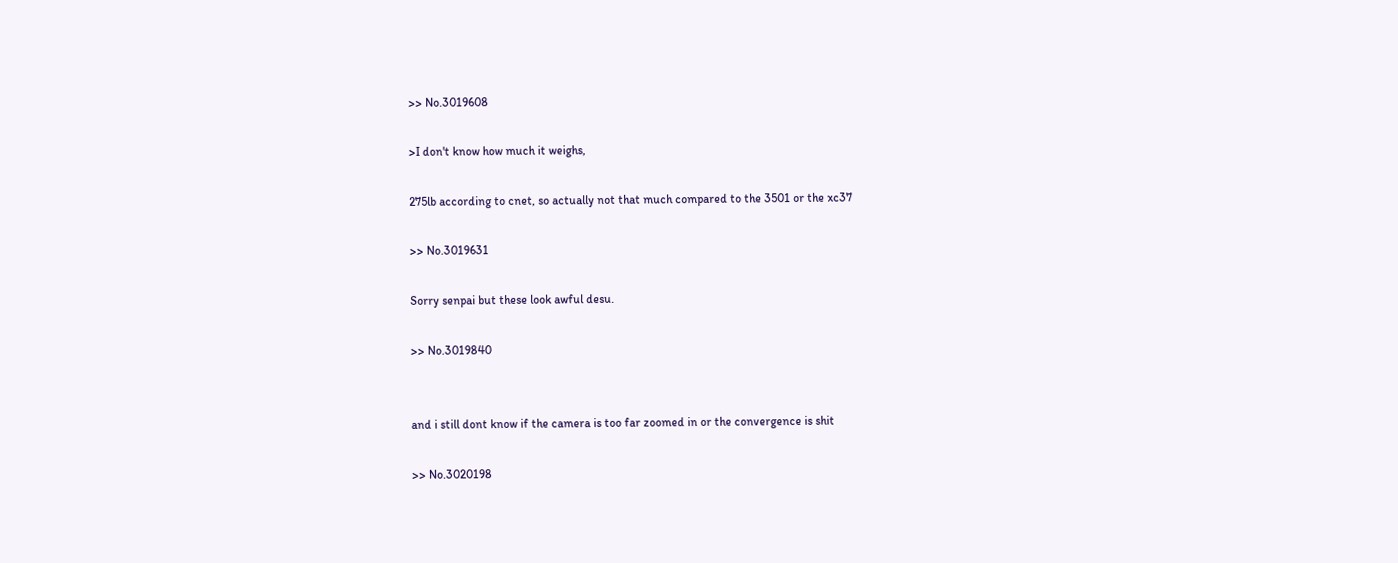>> No.3019608

>I don't know how much it weighs,

275lb according to cnet, so actually not that much compared to the 3501 or the xc37

>> No.3019631

Sorry senpai but these look awful desu.

>> No.3019840


and i still dont know if the camera is too far zoomed in or the convergence is shit

>> No.3020198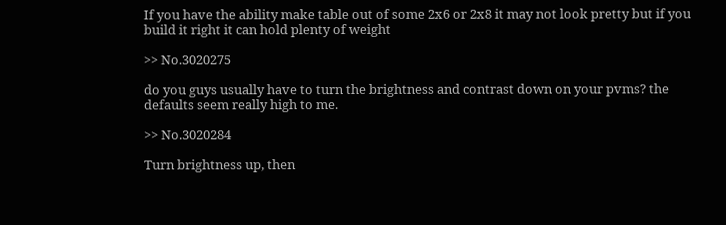If you have the ability make table out of some 2x6 or 2x8 it may not look pretty but if you build it right it can hold plenty of weight

>> No.3020275

do you guys usually have to turn the brightness and contrast down on your pvms? the defaults seem really high to me.

>> No.3020284

Turn brightness up, then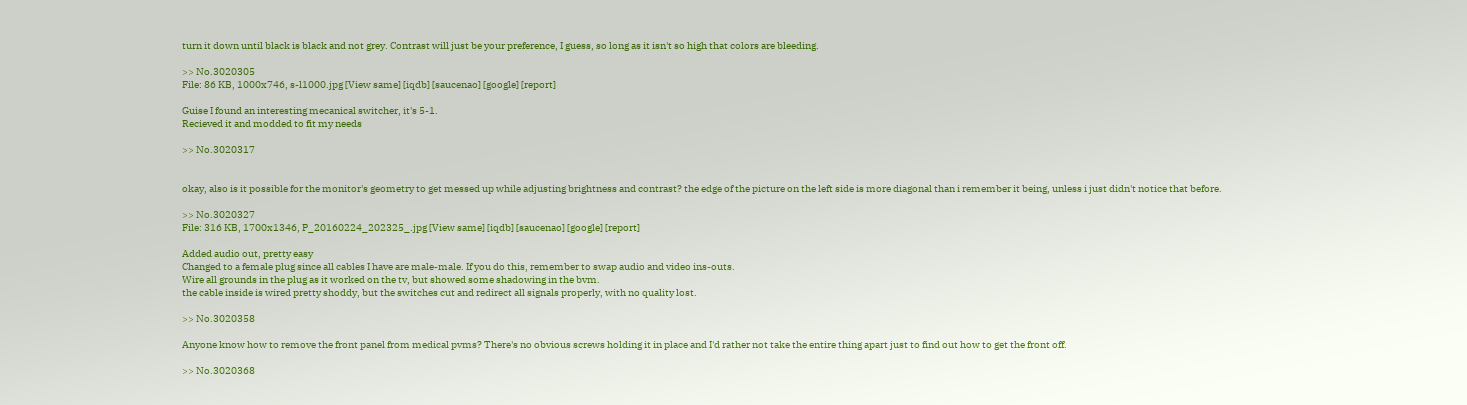turn it down until black is black and not grey. Contrast will just be your preference, I guess, so long as it isn't so high that colors are bleeding.

>> No.3020305
File: 86 KB, 1000x746, s-l1000.jpg [View same] [iqdb] [saucenao] [google] [report]

Guise I found an interesting mecanical switcher, it's 5-1.
Recieved it and modded to fit my needs

>> No.3020317


okay, also is it possible for the monitor's geometry to get messed up while adjusting brightness and contrast? the edge of the picture on the left side is more diagonal than i remember it being, unless i just didn't notice that before.

>> No.3020327
File: 316 KB, 1700x1346, P_20160224_202325_.jpg [View same] [iqdb] [saucenao] [google] [report]

Added audio out, pretty easy
Changed to a female plug since all cables I have are male-male. If you do this, remember to swap audio and video ins-outs.
Wire all grounds in the plug as it worked on the tv, but showed some shadowing in the bvm.
the cable inside is wired pretty shoddy, but the switches cut and redirect all signals properly, with no quality lost.

>> No.3020358

Anyone know how to remove the front panel from medical pvms? There's no obvious screws holding it in place and I'd rather not take the entire thing apart just to find out how to get the front off.

>> No.3020368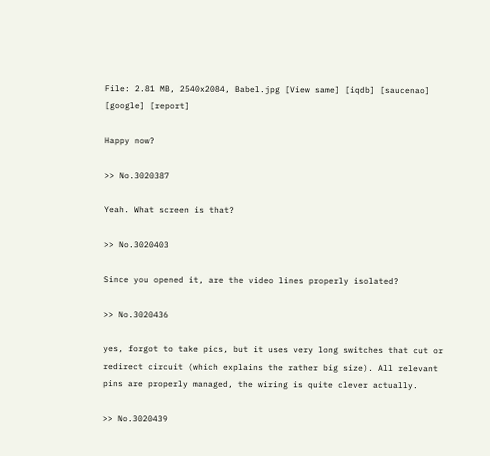File: 2.81 MB, 2540x2084, Babel.jpg [View same] [iqdb] [saucenao] [google] [report]

Happy now?

>> No.3020387

Yeah. What screen is that?

>> No.3020403

Since you opened it, are the video lines properly isolated?

>> No.3020436

yes, forgot to take pics, but it uses very long switches that cut or redirect circuit (which explains the rather big size). All relevant pins are properly managed, the wiring is quite clever actually.

>> No.3020439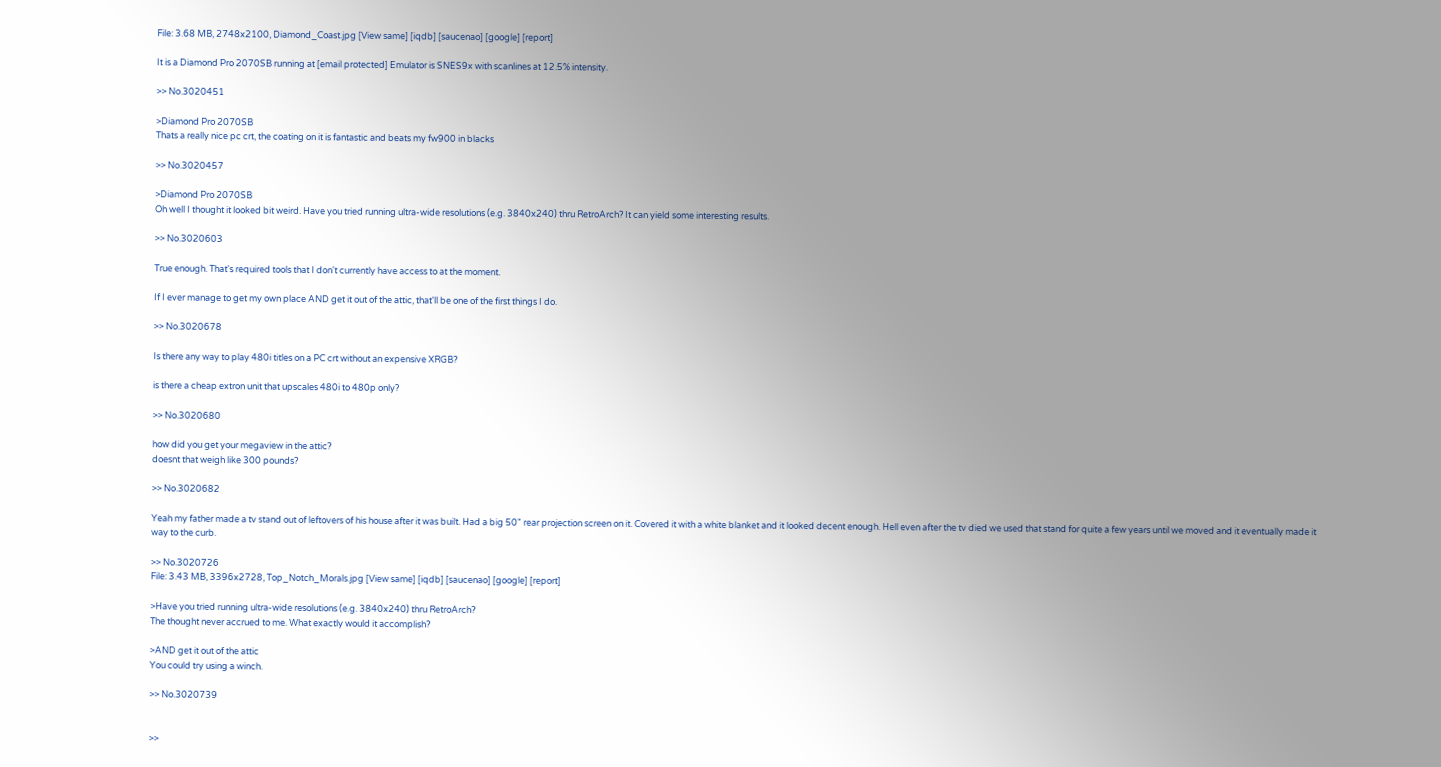File: 3.68 MB, 2748x2100, Diamond_Coast.jpg [View same] [iqdb] [saucenao] [google] [report]

It is a Diamond Pro 2070SB running at [email protected] Emulator is SNES9x with scanlines at 12.5% intensity.

>> No.3020451

>Diamond Pro 2070SB
Thats a really nice pc crt, the coating on it is fantastic and beats my fw900 in blacks

>> No.3020457

>Diamond Pro 2070SB
Oh well I thought it looked bit weird. Have you tried running ultra-wide resolutions (e.g. 3840x240) thru RetroArch? It can yield some interesting results.

>> No.3020603

True enough. That's required tools that I don't currently have access to at the moment.

If I ever manage to get my own place AND get it out of the attic, that'll be one of the first things I do.

>> No.3020678

Is there any way to play 480i titles on a PC crt without an expensive XRGB?

is there a cheap extron unit that upscales 480i to 480p only?

>> No.3020680

how did you get your megaview in the attic?
doesnt that weigh like 300 pounds?

>> No.3020682

Yeah my father made a tv stand out of leftovers of his house after it was built. Had a big 50" rear projection screen on it. Covered it with a white blanket and it looked decent enough. Hell even after the tv died we used that stand for quite a few years until we moved and it eventually made it way to the curb.

>> No.3020726
File: 3.43 MB, 3396x2728, Top_Notch_Morals.jpg [View same] [iqdb] [saucenao] [google] [report]

>Have you tried running ultra-wide resolutions (e.g. 3840x240) thru RetroArch?
The thought never accrued to me. What exactly would it accomplish?

>AND get it out of the attic
You could try using a winch.

>> No.3020739


>>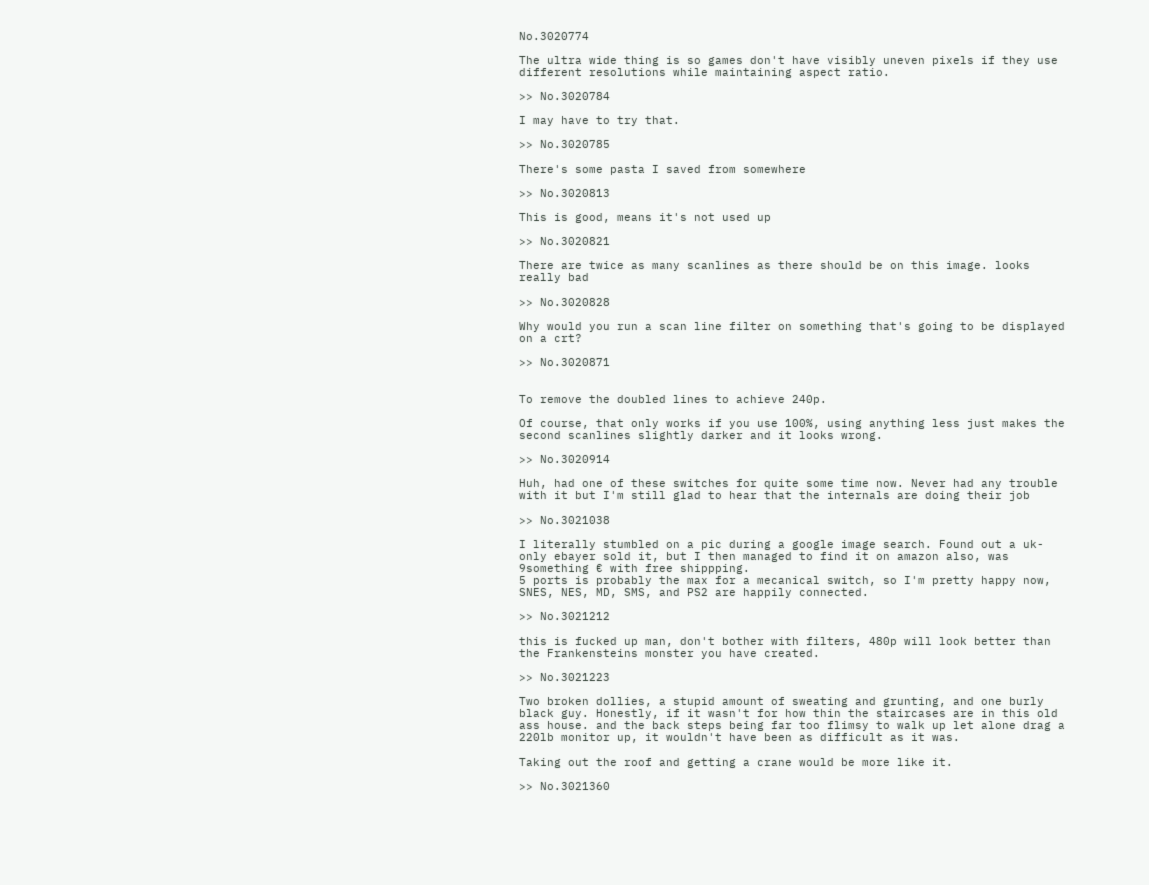No.3020774

The ultra wide thing is so games don't have visibly uneven pixels if they use different resolutions while maintaining aspect ratio.

>> No.3020784

I may have to try that.

>> No.3020785

There's some pasta I saved from somewhere

>> No.3020813

This is good, means it's not used up

>> No.3020821

There are twice as many scanlines as there should be on this image. looks really bad

>> No.3020828

Why would you run a scan line filter on something that's going to be displayed on a crt?

>> No.3020871


To remove the doubled lines to achieve 240p.

Of course, that only works if you use 100%, using anything less just makes the second scanlines slightly darker and it looks wrong.

>> No.3020914

Huh, had one of these switches for quite some time now. Never had any trouble with it but I'm still glad to hear that the internals are doing their job

>> No.3021038

I literally stumbled on a pic during a google image search. Found out a uk-only ebayer sold it, but I then managed to find it on amazon also, was 9something € with free shippping.
5 ports is probably the max for a mecanical switch, so I'm pretty happy now, SNES, NES, MD, SMS, and PS2 are happily connected.

>> No.3021212

this is fucked up man, don't bother with filters, 480p will look better than the Frankensteins monster you have created.

>> No.3021223

Two broken dollies, a stupid amount of sweating and grunting, and one burly black guy. Honestly, if it wasn't for how thin the staircases are in this old ass house. and the back steps being far too flimsy to walk up let alone drag a 220lb monitor up, it wouldn't have been as difficult as it was.

Taking out the roof and getting a crane would be more like it.

>> No.3021360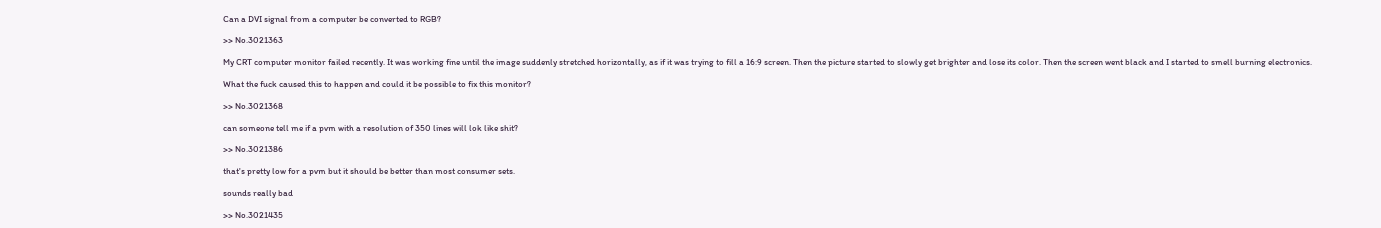Can a DVI signal from a computer be converted to RGB?

>> No.3021363

My CRT computer monitor failed recently. It was working fine until the image suddenly stretched horizontally, as if it was trying to fill a 16:9 screen. Then the picture started to slowly get brighter and lose its color. Then the screen went black and I started to smell burning electronics.

What the fuck caused this to happen and could it be possible to fix this monitor?

>> No.3021368

can someone tell me if a pvm with a resolution of 350 lines will lok like shit?

>> No.3021386

that's pretty low for a pvm but it should be better than most consumer sets.

sounds really bad

>> No.3021435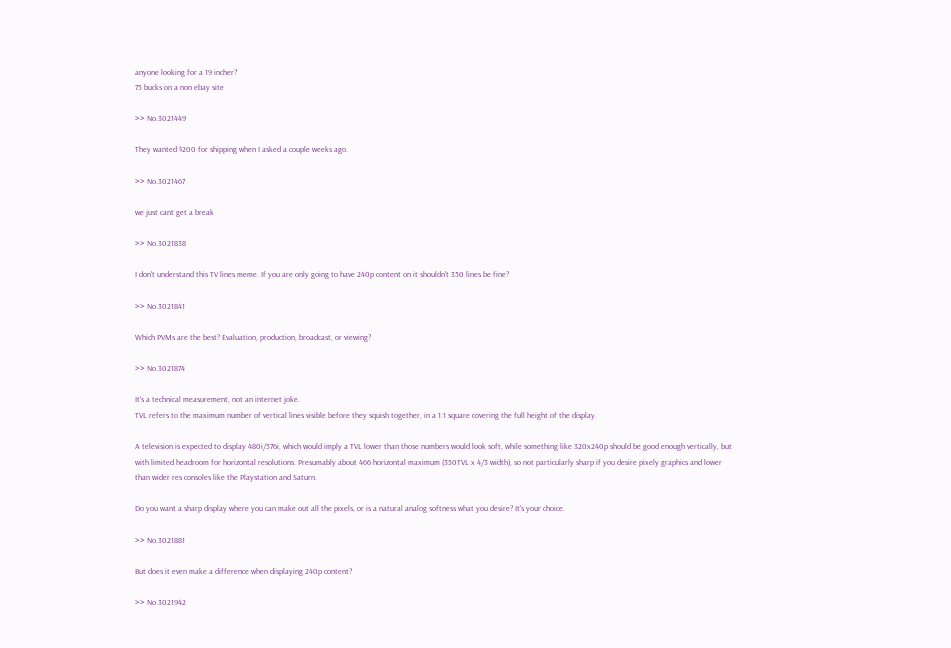anyone looking for a 19 incher?
75 bucks on a non ebay site

>> No.3021449

They wanted $200 for shipping when I asked a couple weeks ago.

>> No.3021467

we just cant get a break

>> No.3021838

I don't understand this TV lines meme. If you are only going to have 240p content on it shouldn't 350 lines be fine?

>> No.3021841

Which PVMs are the best? Evaluation, production, broadcast, or viewing?

>> No.3021874

It's a technical measurement, not an internet joke.
TVL refers to the maximum number of vertical lines visible before they squish together, in a 1:1 square covering the full height of the display.

A television is expected to display 480i/576i, which would imply a TVL lower than those numbers would look soft, while something like 320x240p should be good enough vertically, but with limited headroom for horizontal resolutions. Presumably about 466 horizontal maximum (350TVL x 4/3 width), so not particularly sharp if you desire pixely graphics and lower than wider res consoles like the Playstation and Saturn.

Do you want a sharp display where you can make out all the pixels, or is a natural analog softness what you desire? It's your choice.

>> No.3021881

But does it even make a difference when displaying 240p content?

>> No.3021942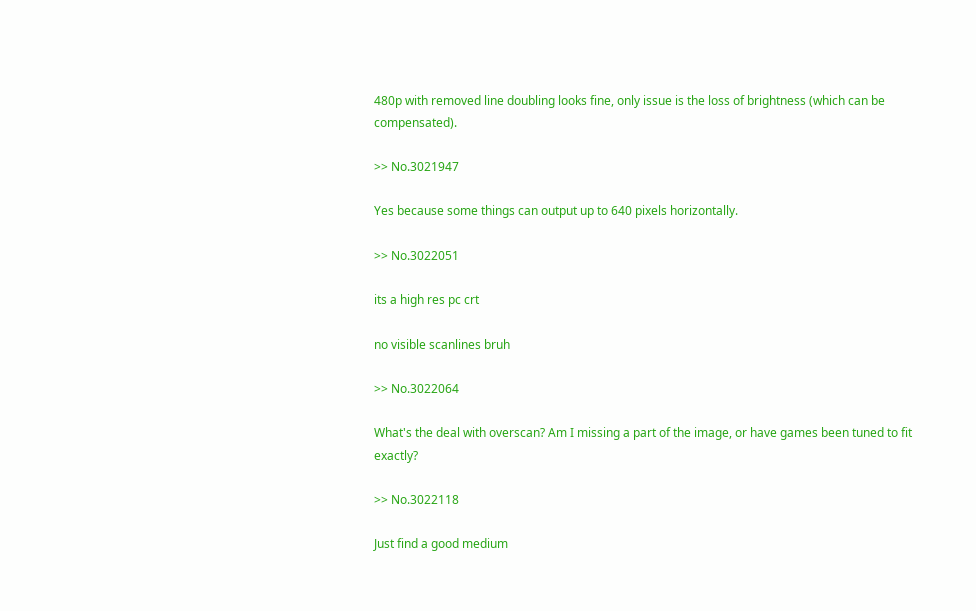480p with removed line doubling looks fine, only issue is the loss of brightness (which can be compensated).

>> No.3021947

Yes because some things can output up to 640 pixels horizontally.

>> No.3022051

its a high res pc crt

no visible scanlines bruh

>> No.3022064

What's the deal with overscan? Am I missing a part of the image, or have games been tuned to fit exactly?

>> No.3022118

Just find a good medium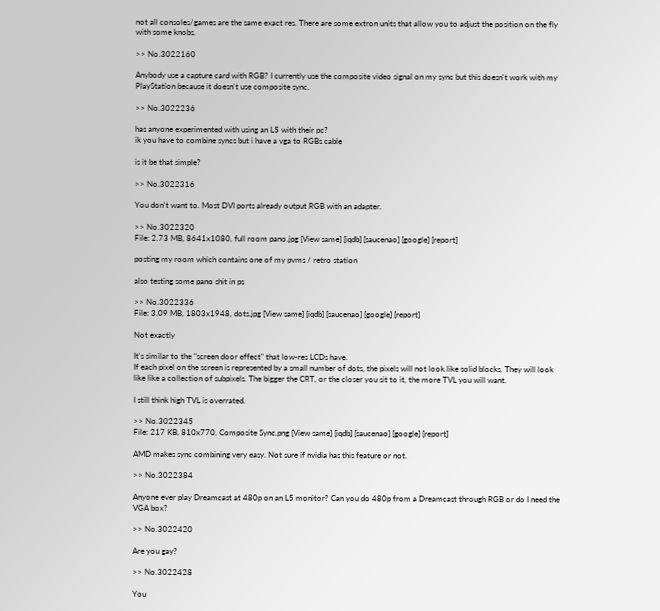not all consoles/games are the same exact res. There are some extron units that allow you to adjust the position on the fly with some knobs.

>> No.3022160

Anybody use a capture card with RGB? I currently use the composite video signal on my sync but this doesn't work with my PlayStation because it doesn't use composite sync.

>> No.3022236

has anyone experimented with using an L5 with their pc?
ik you have to combine syncs but i have a vga to RGBs cable

is it be that simple?

>> No.3022316

You don't want to. Most DVI ports already output RGB with an adapter.

>> No.3022320
File: 2.73 MB, 8641x1080, full room pano.jpg [View same] [iqdb] [saucenao] [google] [report]

posting my room which contains one of my pvms / retro station

also testing some pano shit in ps

>> No.3022336
File: 3.09 MB, 1803x1948, dots.jpg [View same] [iqdb] [saucenao] [google] [report]

Not exactly

It's similar to the "screen door effect" that low-res LCDs have.
If each pixel on the screen is represented by a small number of dots, the pixels will not look like solid blocks. They will look like like a collection of subpixels. The bigger the CRT, or the closer you sit to it, the more TVL you will want.

I still think high TVL is overrated.

>> No.3022345
File: 217 KB, 810x770, Composite Sync.png [View same] [iqdb] [saucenao] [google] [report]

AMD makes sync combining very easy. Not sure if nvidia has this feature or not.

>> No.3022384

Anyone ever play Dreamcast at 480p on an L5 monitor? Can you do 480p from a Dreamcast through RGB or do I need the VGA box?

>> No.3022420

Are you gay?

>> No.3022428

You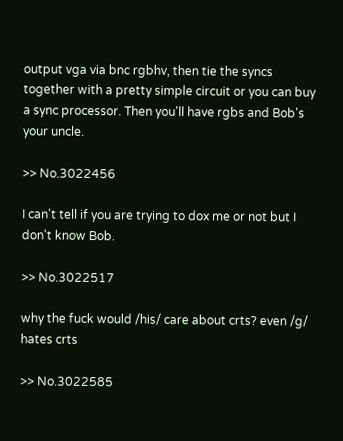output vga via bnc rgbhv, then tie the syncs together with a pretty simple circuit or you can buy a sync processor. Then you'll have rgbs and Bob's your uncle.

>> No.3022456

I can't tell if you are trying to dox me or not but I don't know Bob.

>> No.3022517

why the fuck would /his/ care about crts? even /g/ hates crts

>> No.3022585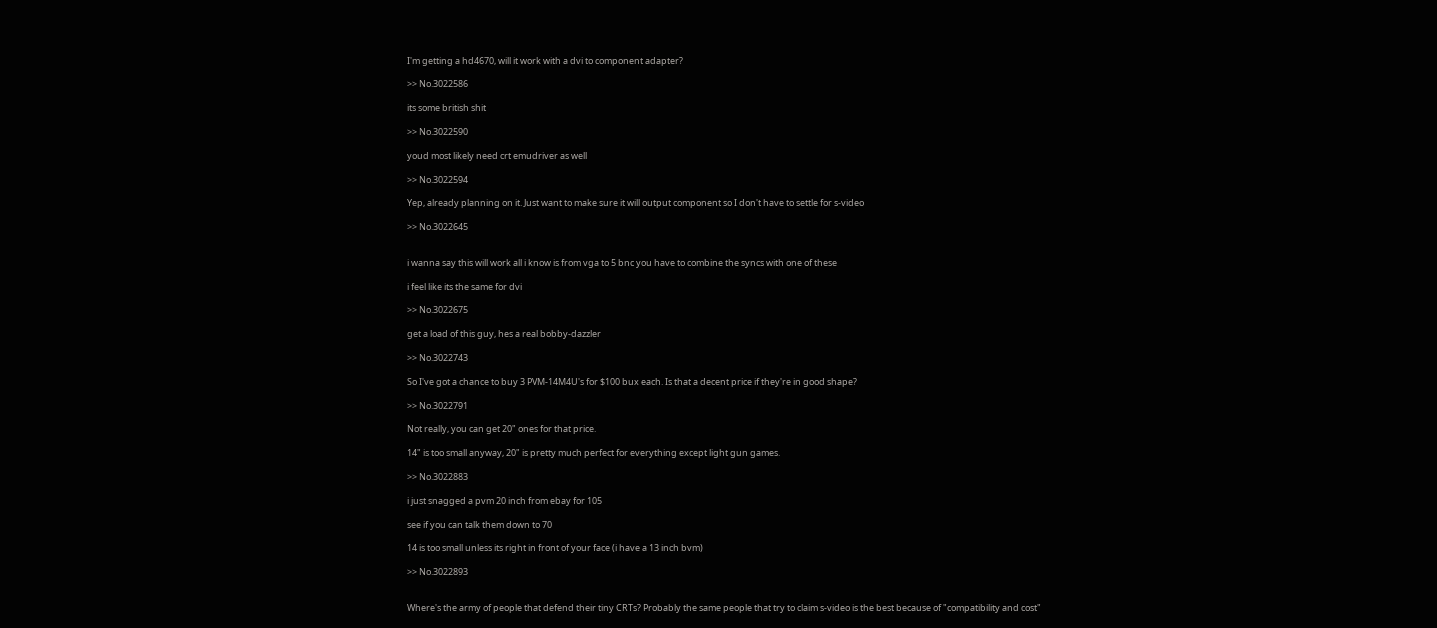I'm getting a hd4670, will it work with a dvi to component adapter?

>> No.3022586

its some british shit

>> No.3022590

youd most likely need crt emudriver as well

>> No.3022594

Yep, already planning on it. Just want to make sure it will output component so I don't have to settle for s-video

>> No.3022645


i wanna say this will work all i know is from vga to 5 bnc you have to combine the syncs with one of these

i feel like its the same for dvi

>> No.3022675

get a load of this guy, hes a real bobby-dazzler

>> No.3022743

So I've got a chance to buy 3 PVM-14M4U's for $100 bux each. Is that a decent price if they're in good shape?

>> No.3022791

Not really, you can get 20" ones for that price.

14" is too small anyway, 20" is pretty much perfect for everything except light gun games.

>> No.3022883

i just snagged a pvm 20 inch from ebay for 105

see if you can talk them down to 70

14 is too small unless its right in front of your face (i have a 13 inch bvm)

>> No.3022893


Where's the army of people that defend their tiny CRTs? Probably the same people that try to claim s-video is the best because of "compatibility and cost"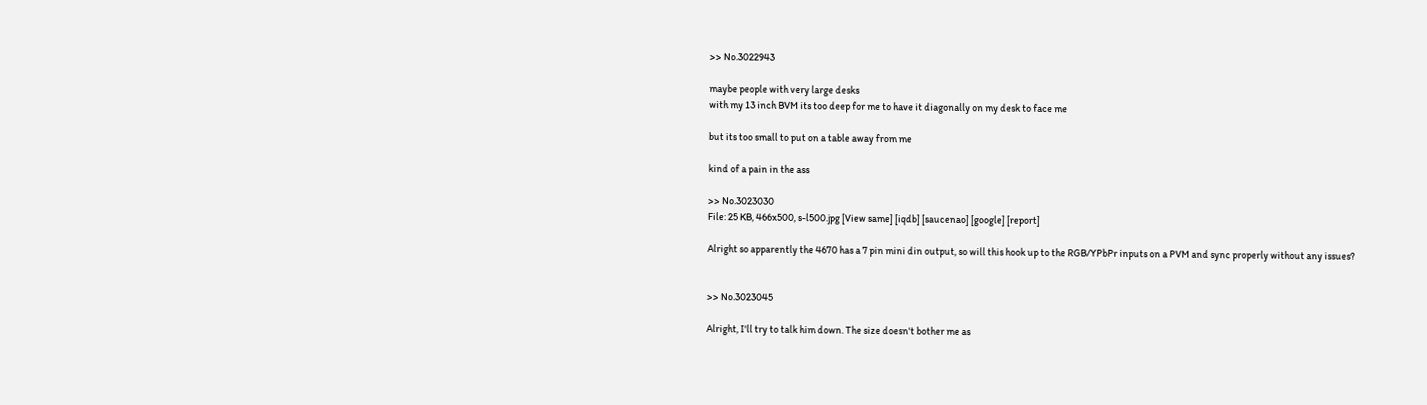>> No.3022943

maybe people with very large desks
with my 13 inch BVM its too deep for me to have it diagonally on my desk to face me

but its too small to put on a table away from me

kind of a pain in the ass

>> No.3023030
File: 25 KB, 466x500, s-l500.jpg [View same] [iqdb] [saucenao] [google] [report]

Alright so apparently the 4670 has a 7 pin mini din output, so will this hook up to the RGB/YPbPr inputs on a PVM and sync properly without any issues?


>> No.3023045

Alright, I'll try to talk him down. The size doesn't bother me as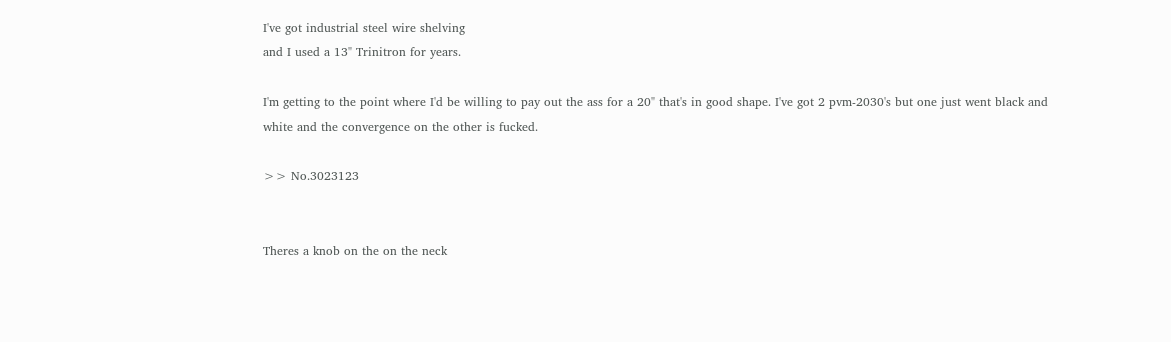I've got industrial steel wire shelving
and I used a 13" Trinitron for years.

I'm getting to the point where I'd be willing to pay out the ass for a 20" that's in good shape. I've got 2 pvm-2030's but one just went black and white and the convergence on the other is fucked.

>> No.3023123


Theres a knob on the on the neck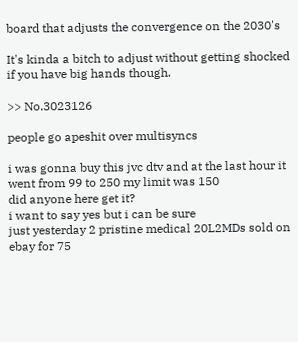board that adjusts the convergence on the 2030's

It's kinda a bitch to adjust without getting shocked if you have big hands though.

>> No.3023126

people go apeshit over multisyncs

i was gonna buy this jvc dtv and at the last hour it went from 99 to 250 my limit was 150
did anyone here get it?
i want to say yes but i can be sure
just yesterday 2 pristine medical 20L2MDs sold on ebay for 75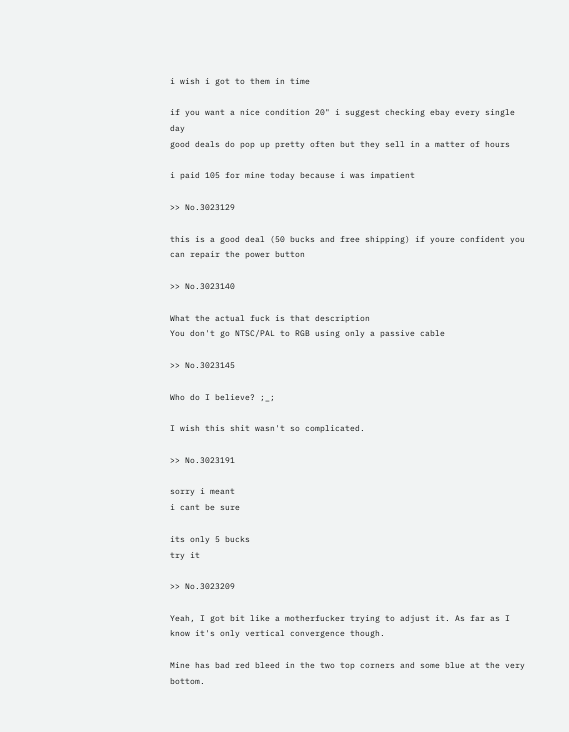i wish i got to them in time

if you want a nice condition 20" i suggest checking ebay every single day
good deals do pop up pretty often but they sell in a matter of hours

i paid 105 for mine today because i was impatient

>> No.3023129

this is a good deal (50 bucks and free shipping) if youre confident you can repair the power button

>> No.3023140

What the actual fuck is that description
You don't go NTSC/PAL to RGB using only a passive cable

>> No.3023145

Who do I believe? ;_;

I wish this shit wasn't so complicated.

>> No.3023191

sorry i meant
i cant be sure

its only 5 bucks
try it

>> No.3023209

Yeah, I got bit like a motherfucker trying to adjust it. As far as I know it's only vertical convergence though.

Mine has bad red bleed in the two top corners and some blue at the very bottom.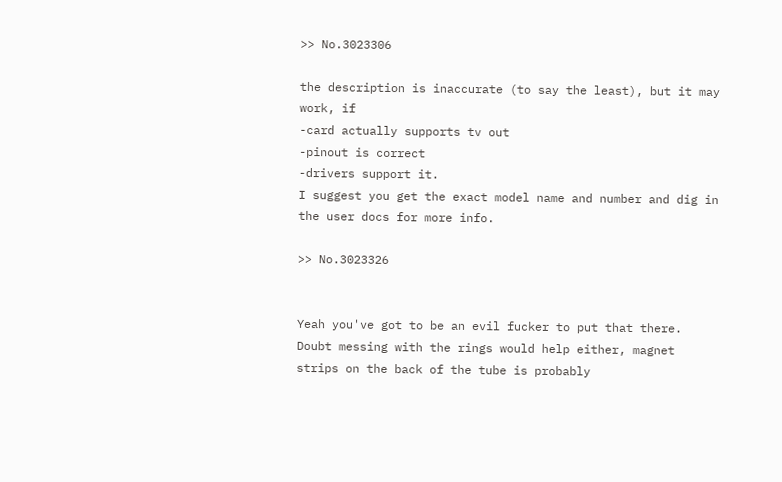>> No.3023306

the description is inaccurate (to say the least), but it may work, if
-card actually supports tv out
-pinout is correct
-drivers support it.
I suggest you get the exact model name and number and dig in the user docs for more info.

>> No.3023326


Yeah you've got to be an evil fucker to put that there. Doubt messing with the rings would help either, magnet strips on the back of the tube is probably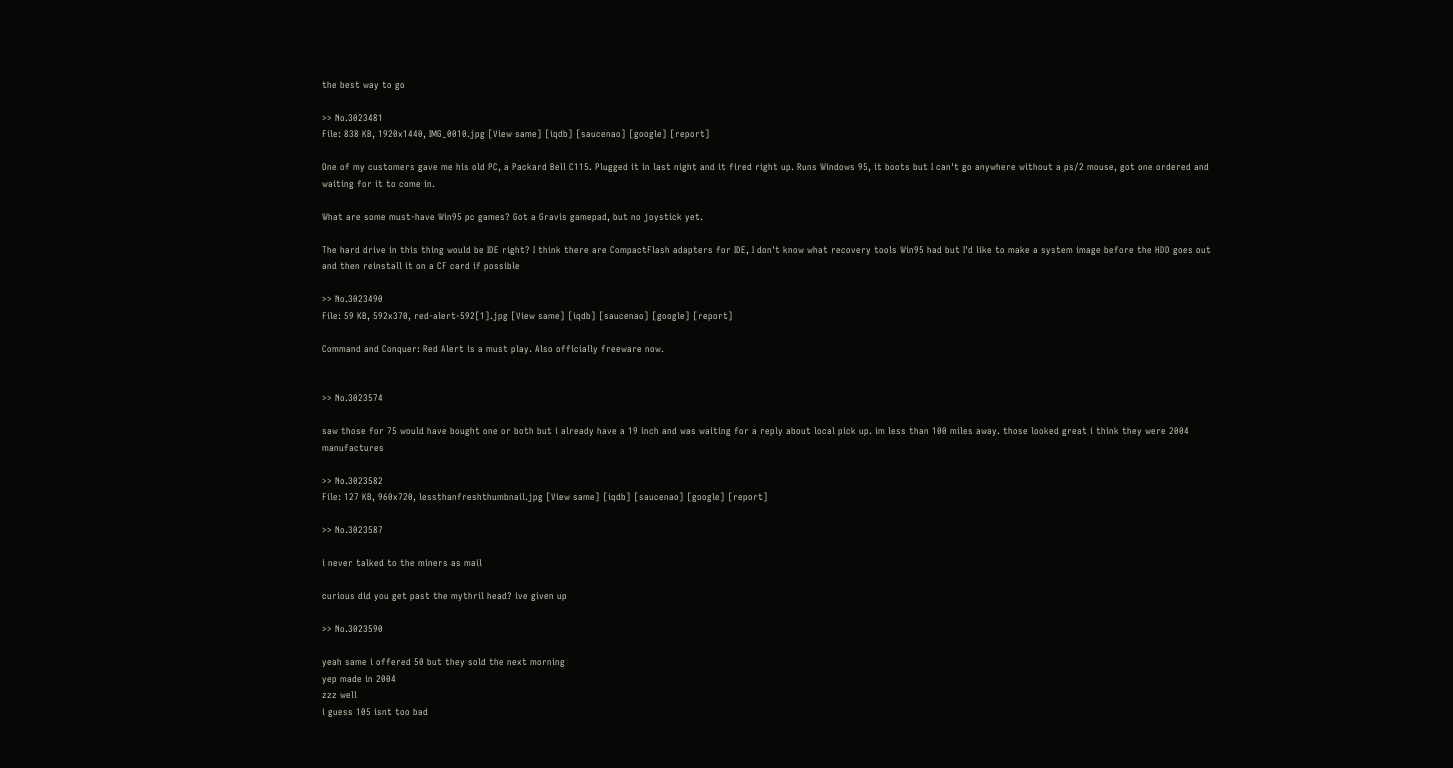the best way to go

>> No.3023481
File: 838 KB, 1920x1440, IMG_0010.jpg [View same] [iqdb] [saucenao] [google] [report]

One of my customers gave me his old PC, a Packard Bell C115. Plugged it in last night and it fired right up. Runs Windows 95, it boots but I can't go anywhere without a ps/2 mouse, got one ordered and waiting for it to come in.

What are some must-have Win95 pc games? Got a Gravis gamepad, but no joystick yet.

The hard drive in this thing would be IDE right? I think there are CompactFlash adapters for IDE, I don't know what recovery tools Win95 had but I'd like to make a system image before the HDD goes out and then reinstall it on a CF card if possible

>> No.3023490
File: 59 KB, 592x370, red-alert-592[1].jpg [View same] [iqdb] [saucenao] [google] [report]

Command and Conquer: Red Alert is a must play. Also officially freeware now.


>> No.3023574

saw those for 75 would have bought one or both but i already have a 19 inch and was waiting for a reply about local pick up. im less than 100 miles away. those looked great i think they were 2004 manufactures

>> No.3023582
File: 127 KB, 960x720, lessthanfreshthumbnail.jpg [View same] [iqdb] [saucenao] [google] [report]

>> No.3023587

i never talked to the miners as mail

curious did you get past the mythril head? ive given up

>> No.3023590

yeah same i offered 50 but they sold the next morning
yep made in 2004
zzz well
i guess 105 isnt too bad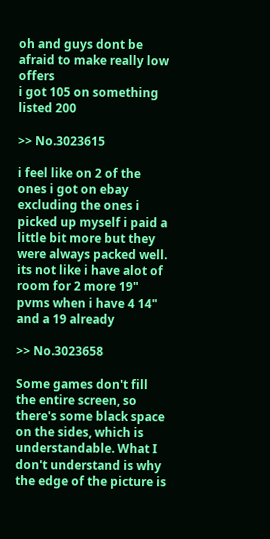oh and guys dont be afraid to make really low offers
i got 105 on something listed 200

>> No.3023615

i feel like on 2 of the ones i got on ebay excluding the ones i picked up myself i paid a little bit more but they were always packed well.
its not like i have alot of room for 2 more 19" pvms when i have 4 14" and a 19 already

>> No.3023658

Some games don't fill the entire screen, so there's some black space on the sides, which is understandable. What I don't understand is why the edge of the picture is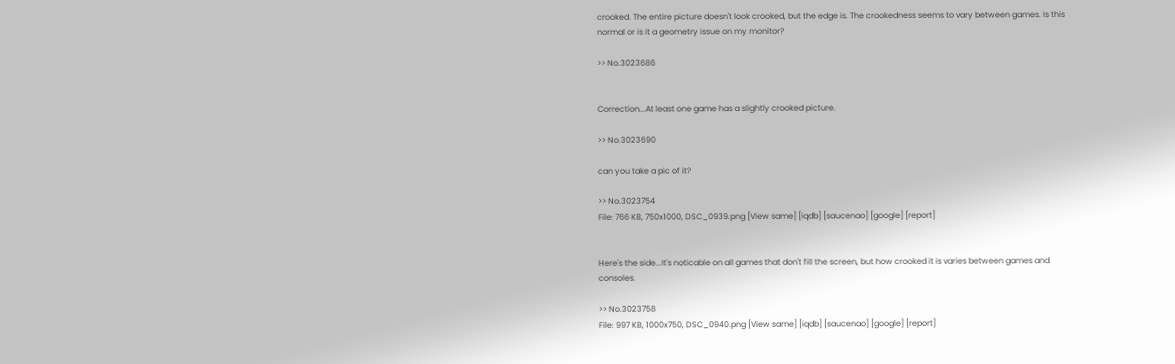crooked. The entire picture doesn't look crooked, but the edge is. The crookedness seems to vary between games. Is this normal or is it a geometry issue on my monitor?

>> No.3023686


Correction...At least one game has a slightly crooked picture.

>> No.3023690

can you take a pic of it?

>> No.3023754
File: 766 KB, 750x1000, DSC_0939.png [View same] [iqdb] [saucenao] [google] [report]


Here's the side...It's noticable on all games that don't fill the screen, but how crooked it is varies between games and consoles.

>> No.3023758
File: 997 KB, 1000x750, DSC_0940.png [View same] [iqdb] [saucenao] [google] [report]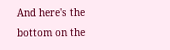And here's the bottom on the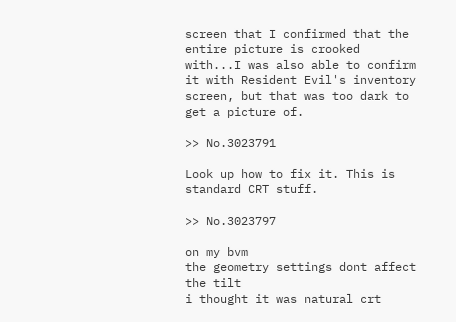screen that I confirmed that the entire picture is crooked with...I was also able to confirm it with Resident Evil's inventory screen, but that was too dark to get a picture of.

>> No.3023791

Look up how to fix it. This is standard CRT stuff.

>> No.3023797

on my bvm
the geometry settings dont affect the tilt
i thought it was natural crt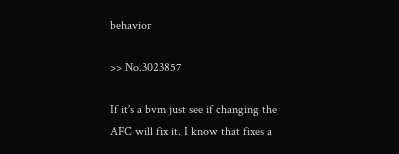behavior

>> No.3023857

If it's a bvm just see if changing the AFC will fix it. I know that fixes a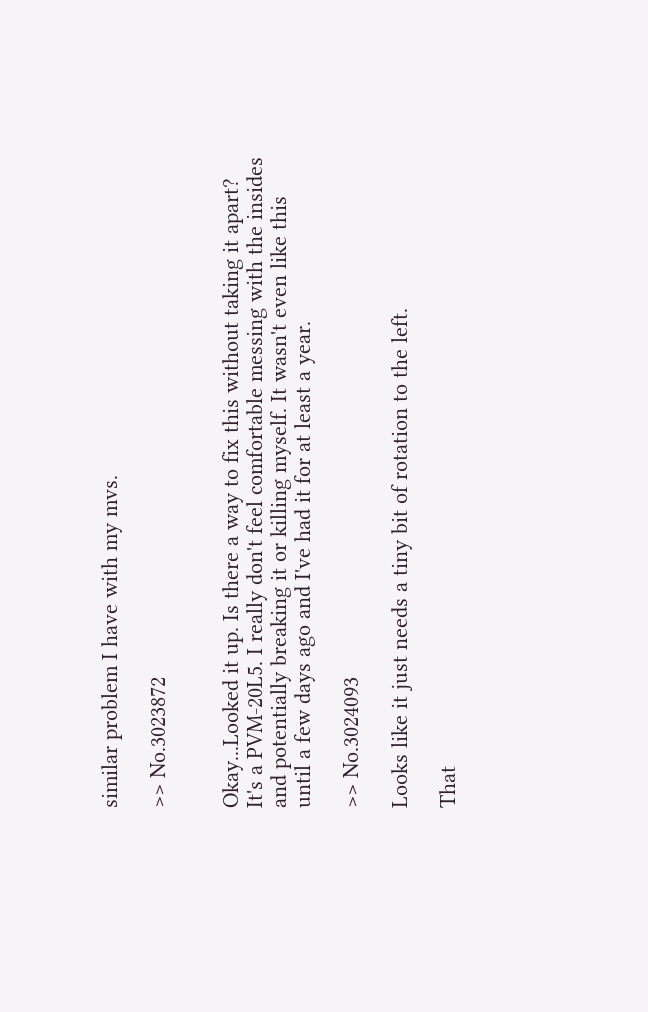similar problem I have with my mvs.

>> No.3023872


Okay...Looked it up. Is there a way to fix this without taking it apart? It's a PVM-20L5. I really don't feel comfortable messing with the insides and potentially breaking it or killing myself. It wasn't even like this until a few days ago and I've had it for at least a year.

>> No.3024093

Looks like it just needs a tiny bit of rotation to the left.

That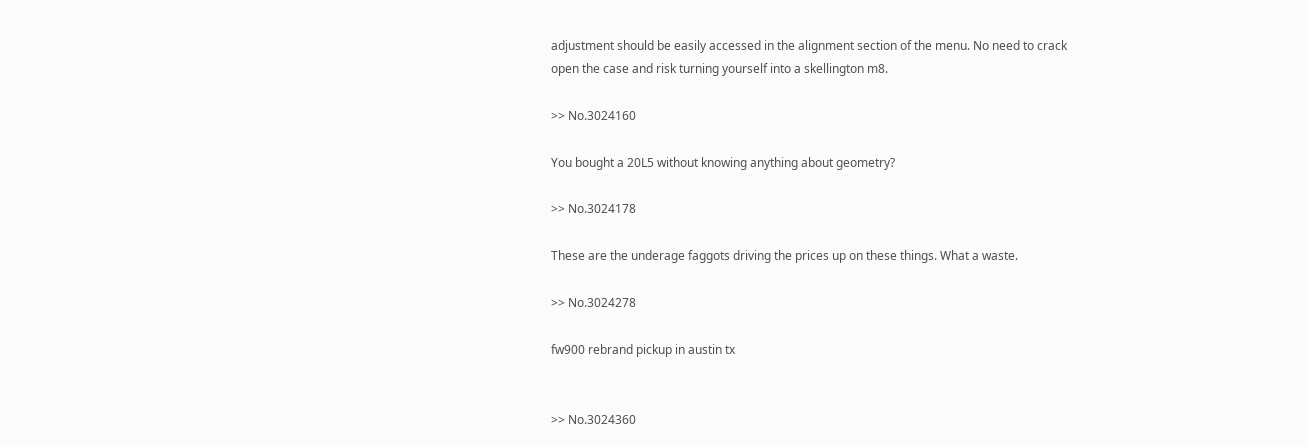adjustment should be easily accessed in the alignment section of the menu. No need to crack open the case and risk turning yourself into a skellington m8.

>> No.3024160

You bought a 20L5 without knowing anything about geometry?

>> No.3024178

These are the underage faggots driving the prices up on these things. What a waste.

>> No.3024278

fw900 rebrand pickup in austin tx


>> No.3024360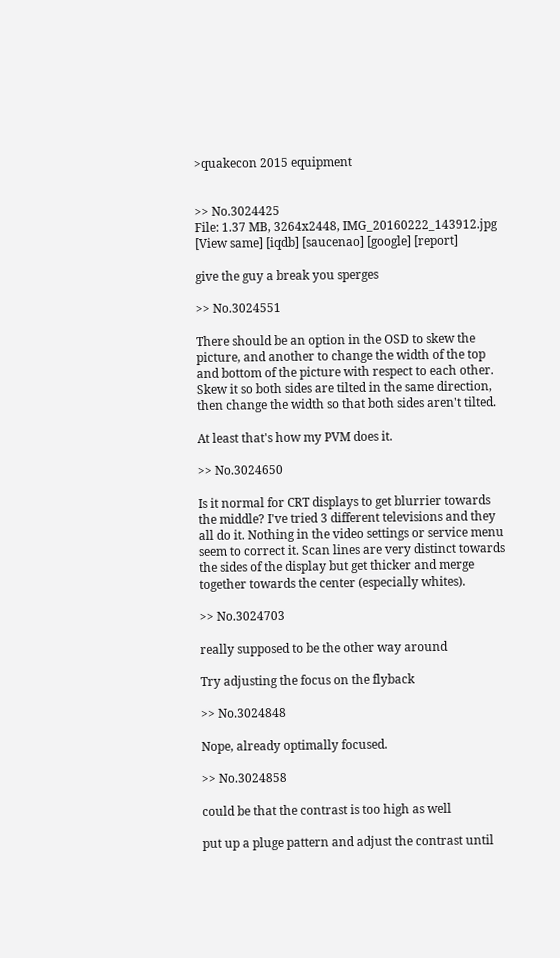>quakecon 2015 equipment


>> No.3024425
File: 1.37 MB, 3264x2448, IMG_20160222_143912.jpg [View same] [iqdb] [saucenao] [google] [report]

give the guy a break you sperges

>> No.3024551

There should be an option in the OSD to skew the picture, and another to change the width of the top and bottom of the picture with respect to each other. Skew it so both sides are tilted in the same direction, then change the width so that both sides aren't tilted.

At least that's how my PVM does it.

>> No.3024650

Is it normal for CRT displays to get blurrier towards the middle? I've tried 3 different televisions and they all do it. Nothing in the video settings or service menu seem to correct it. Scan lines are very distinct towards the sides of the display but get thicker and merge together towards the center (especially whites).

>> No.3024703

really supposed to be the other way around

Try adjusting the focus on the flyback

>> No.3024848

Nope, already optimally focused.

>> No.3024858

could be that the contrast is too high as well

put up a pluge pattern and adjust the contrast until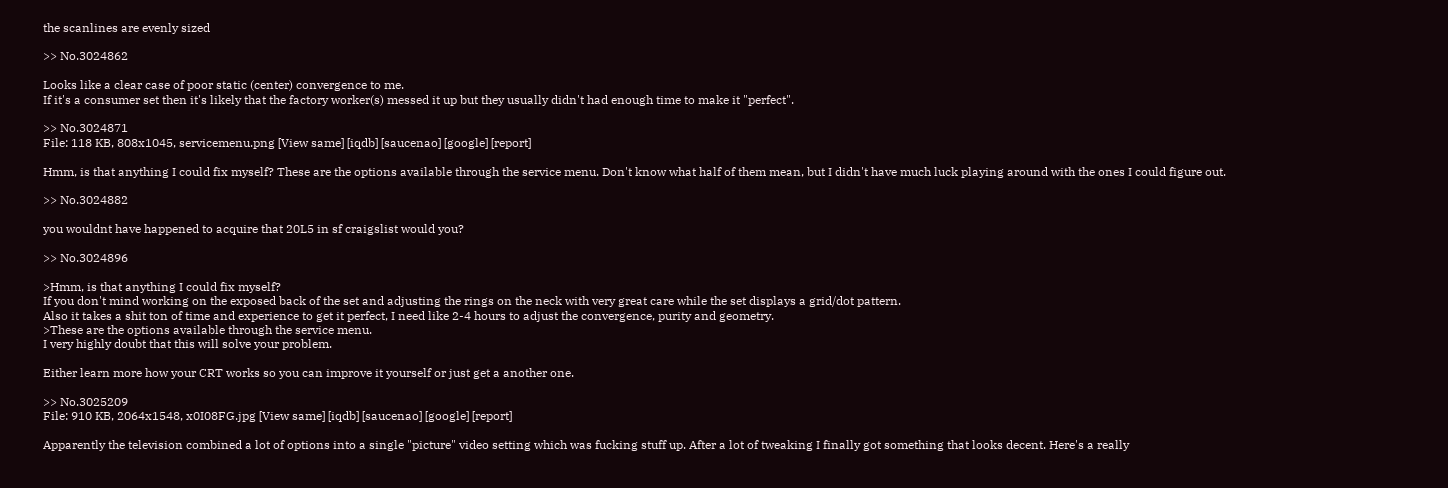the scanlines are evenly sized

>> No.3024862

Looks like a clear case of poor static (center) convergence to me.
If it's a consumer set then it's likely that the factory worker(s) messed it up but they usually didn't had enough time to make it "perfect".

>> No.3024871
File: 118 KB, 808x1045, servicemenu.png [View same] [iqdb] [saucenao] [google] [report]

Hmm, is that anything I could fix myself? These are the options available through the service menu. Don't know what half of them mean, but I didn't have much luck playing around with the ones I could figure out.

>> No.3024882

you wouldnt have happened to acquire that 20L5 in sf craigslist would you?

>> No.3024896

>Hmm, is that anything I could fix myself?
If you don't mind working on the exposed back of the set and adjusting the rings on the neck with very great care while the set displays a grid/dot pattern.
Also it takes a shit ton of time and experience to get it perfect, I need like 2-4 hours to adjust the convergence, purity and geometry.
>These are the options available through the service menu.
I very highly doubt that this will solve your problem.

Either learn more how your CRT works so you can improve it yourself or just get a another one.

>> No.3025209
File: 910 KB, 2064x1548, x0I08FG.jpg [View same] [iqdb] [saucenao] [google] [report]

Apparently the television combined a lot of options into a single "picture" video setting which was fucking stuff up. After a lot of tweaking I finally got something that looks decent. Here's a really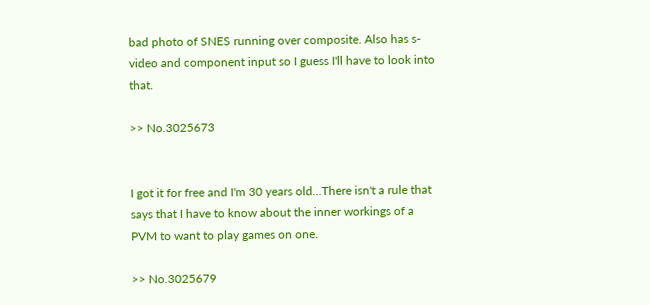bad photo of SNES running over composite. Also has s-video and component input so I guess I'll have to look into that.

>> No.3025673


I got it for free and I'm 30 years old...There isn't a rule that says that I have to know about the inner workings of a PVM to want to play games on one.

>> No.3025679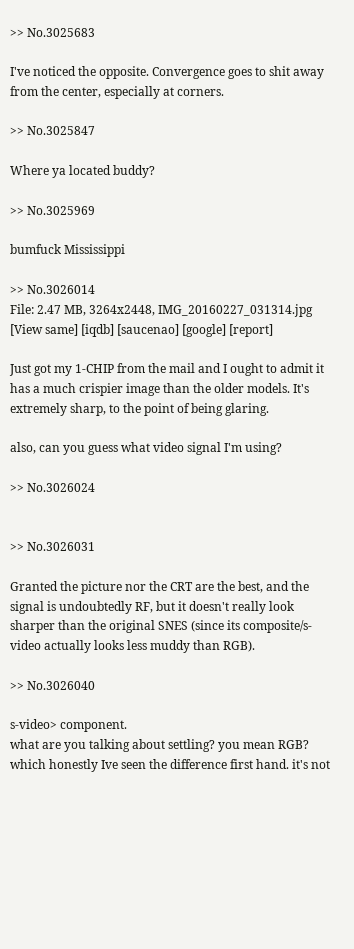>> No.3025683

I've noticed the opposite. Convergence goes to shit away from the center, especially at corners.

>> No.3025847

Where ya located buddy?

>> No.3025969

bumfuck Mississippi

>> No.3026014
File: 2.47 MB, 3264x2448, IMG_20160227_031314.jpg [View same] [iqdb] [saucenao] [google] [report]

Just got my 1-CHIP from the mail and I ought to admit it has a much crispier image than the older models. It's extremely sharp, to the point of being glaring.

also, can you guess what video signal I'm using?

>> No.3026024


>> No.3026031

Granted the picture nor the CRT are the best, and the signal is undoubtedly RF, but it doesn't really look sharper than the original SNES (since its composite/s-video actually looks less muddy than RGB).

>> No.3026040

s-video> component.
what are you talking about settling? you mean RGB? which honestly Ive seen the difference first hand. it's not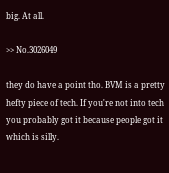big. At all.

>> No.3026049

they do have a point tho. BVM is a pretty hefty piece of tech. If you're not into tech you probably got it because people got it which is silly.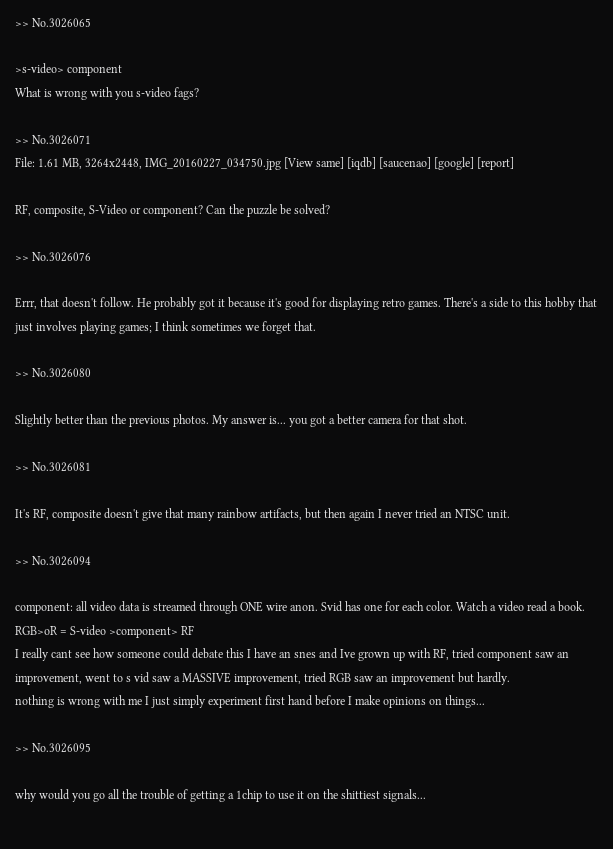>> No.3026065

>s-video> component
What is wrong with you s-video fags?

>> No.3026071
File: 1.61 MB, 3264x2448, IMG_20160227_034750.jpg [View same] [iqdb] [saucenao] [google] [report]

RF, composite, S-Video or component? Can the puzzle be solved?

>> No.3026076

Errr, that doesn't follow. He probably got it because it's good for displaying retro games. There's a side to this hobby that just involves playing games; I think sometimes we forget that.

>> No.3026080

Slightly better than the previous photos. My answer is... you got a better camera for that shot.

>> No.3026081

It's RF, composite doesn't give that many rainbow artifacts, but then again I never tried an NTSC unit.

>> No.3026094

component: all video data is streamed through ONE wire anon. Svid has one for each color. Watch a video read a book. RGB>oR = S-video >component> RF
I really cant see how someone could debate this I have an snes and Ive grown up with RF, tried component saw an improvement, went to s vid saw a MASSIVE improvement, tried RGB saw an improvement but hardly.
nothing is wrong with me I just simply experiment first hand before I make opinions on things...

>> No.3026095

why would you go all the trouble of getting a 1chip to use it on the shittiest signals...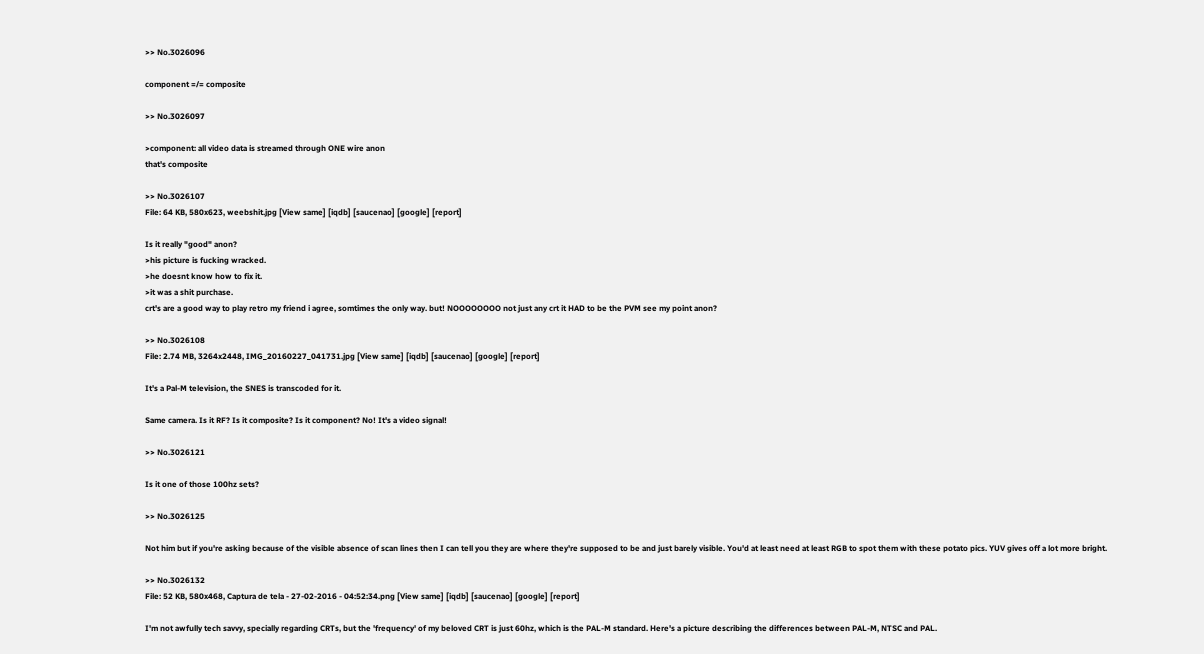>> No.3026096

component =/= composite

>> No.3026097

>component: all video data is streamed through ONE wire anon
that's composite

>> No.3026107
File: 64 KB, 580x623, weebshit.jpg [View same] [iqdb] [saucenao] [google] [report]

Is it really "good" anon?
>his picture is fucking wracked.
>he doesnt know how to fix it.
>it was a shit purchase.
crt's are a good way to play retro my friend i agree, somtimes the only way. but! NOOOOOOOO not just any crt it HAD to be the PVM see my point anon?

>> No.3026108
File: 2.74 MB, 3264x2448, IMG_20160227_041731.jpg [View same] [iqdb] [saucenao] [google] [report]

It's a Pal-M television, the SNES is transcoded for it.

Same camera. Is it RF? Is it composite? Is it component? No! It's a video signal!

>> No.3026121

Is it one of those 100hz sets?

>> No.3026125

Not him but if you're asking because of the visible absence of scan lines then I can tell you they are where they're supposed to be and just barely visible. You'd at least need at least RGB to spot them with these potato pics. YUV gives off a lot more bright.

>> No.3026132
File: 52 KB, 580x468, Captura de tela - 27-02-2016 - 04:52:34.png [View same] [iqdb] [saucenao] [google] [report]

I'm not awfully tech savvy, specially regarding CRTs, but the 'frequency' of my beloved CRT is just 60hz, which is the PAL-M standard. Here's a picture describing the differences between PAL-M, NTSC and PAL.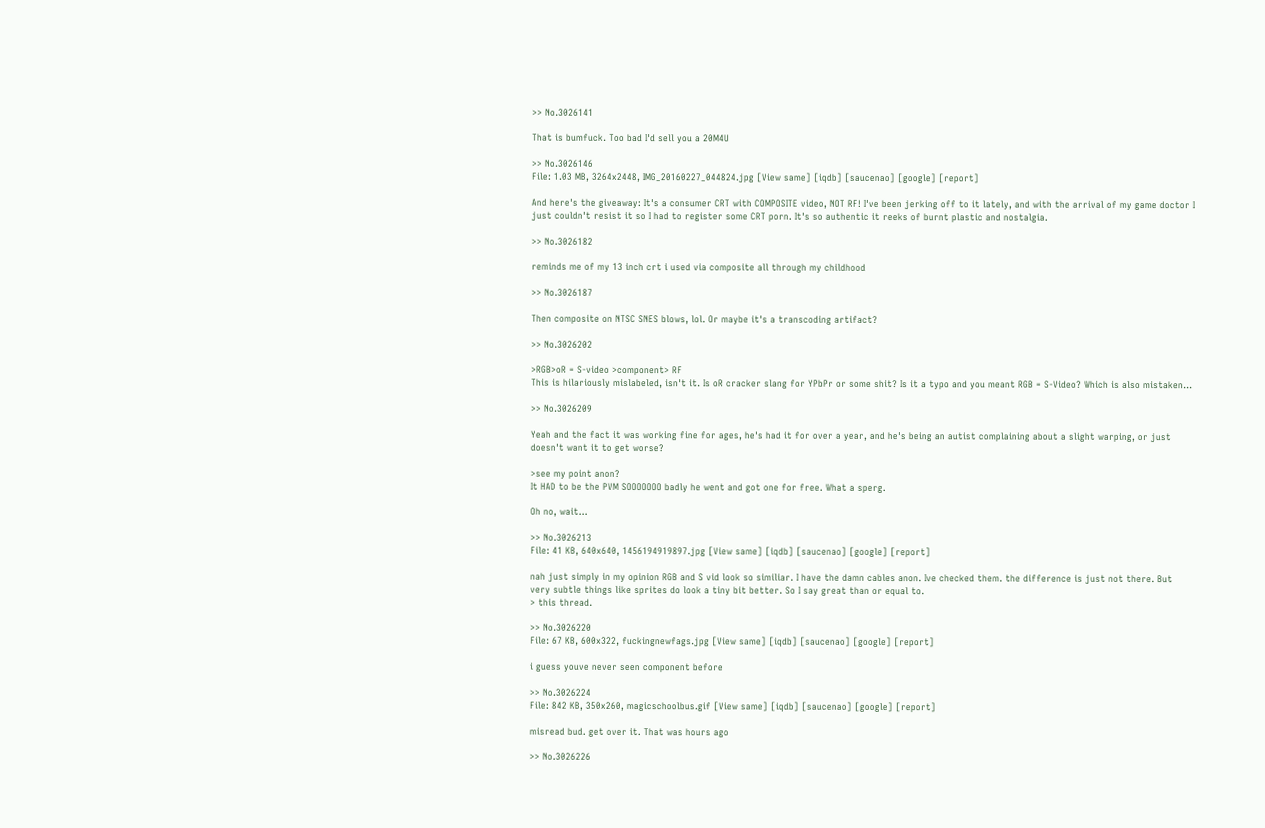>> No.3026141

That is bumfuck. Too bad I'd sell you a 20M4U

>> No.3026146
File: 1.03 MB, 3264x2448, IMG_20160227_044824.jpg [View same] [iqdb] [saucenao] [google] [report]

And here's the giveaway: It's a consumer CRT with COMPOSITE video, NOT RF! I've been jerking off to it lately, and with the arrival of my game doctor I just couldn't resist it so I had to register some CRT porn. It's so authentic it reeks of burnt plastic and nostalgia.

>> No.3026182

reminds me of my 13 inch crt i used via composite all through my childhood

>> No.3026187

Then composite on NTSC SNES blows, lol. Or maybe it's a transcoding artifact?

>> No.3026202

>RGB>oR = S-video >component> RF
This is hilariously mislabeled, isn't it. Is oR cracker slang for YPbPr or some shit? Is it a typo and you meant RGB = S-Video? Which is also mistaken...

>> No.3026209

Yeah and the fact it was working fine for ages, he's had it for over a year, and he's being an autist complaining about a slight warping, or just doesn't want it to get worse?

>see my point anon?
It HAD to be the PVM SOOOOOOO badly he went and got one for free. What a sperg.

Oh no, wait...

>> No.3026213
File: 41 KB, 640x640, 1456194919897.jpg [View same] [iqdb] [saucenao] [google] [report]

nah just simply in my opinion RGB and S vid look so similiar. I have the damn cables anon. Ive checked them. the difference is just not there. But very subtle things like sprites do look a tiny bit better. So I say great than or equal to.
> this thread.

>> No.3026220
File: 67 KB, 600x322, fuckingnewfags.jpg [View same] [iqdb] [saucenao] [google] [report]

i guess youve never seen component before

>> No.3026224
File: 842 KB, 350x260, magicschoolbus.gif [View same] [iqdb] [saucenao] [google] [report]

misread bud. get over it. That was hours ago

>> No.3026226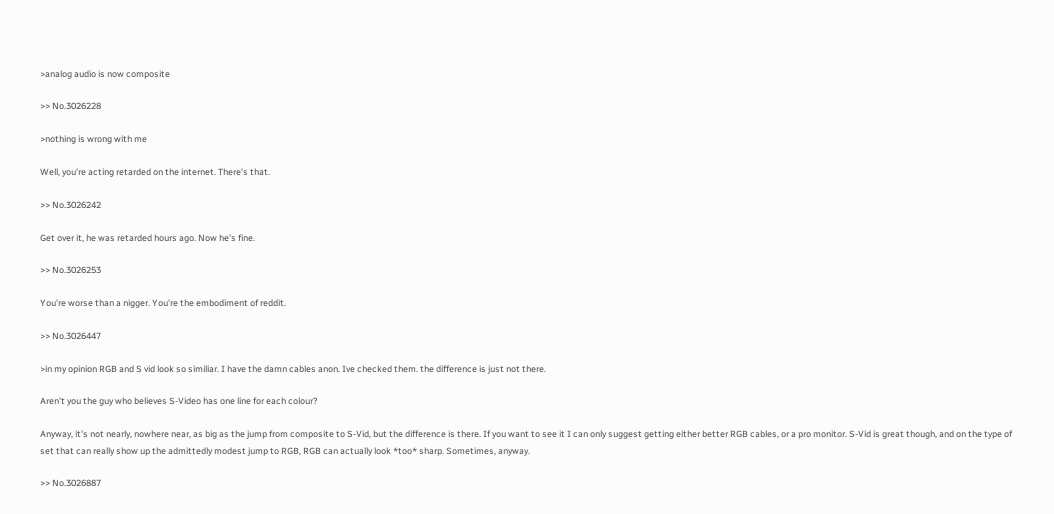>analog audio is now composite

>> No.3026228

>nothing is wrong with me

Well, you're acting retarded on the internet. There's that.

>> No.3026242

Get over it, he was retarded hours ago. Now he's fine.

>> No.3026253

You're worse than a nigger. You're the embodiment of reddit.

>> No.3026447

>in my opinion RGB and S vid look so similiar. I have the damn cables anon. Ive checked them. the difference is just not there.

Aren't you the guy who believes S-Video has one line for each colour?

Anyway, it's not nearly, nowhere near, as big as the jump from composite to S-Vid, but the difference is there. If you want to see it I can only suggest getting either better RGB cables, or a pro monitor. S-Vid is great though, and on the type of set that can really show up the admittedly modest jump to RGB, RGB can actually look *too* sharp. Sometimes, anyway.

>> No.3026887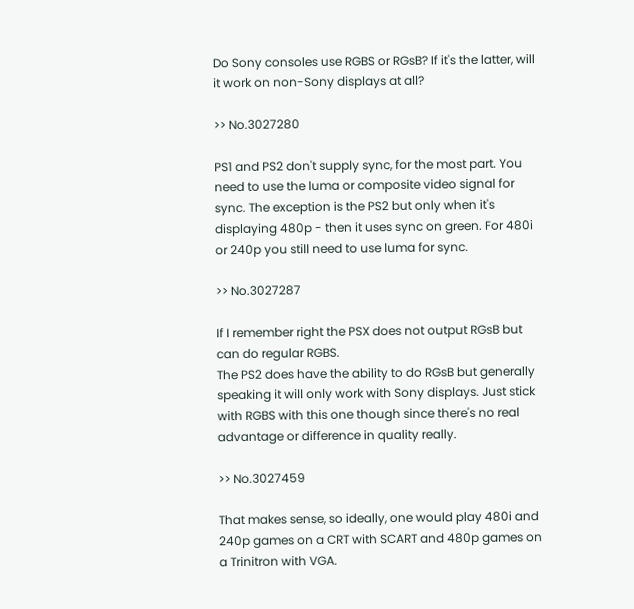Do Sony consoles use RGBS or RGsB? If it's the latter, will it work on non-Sony displays at all?

>> No.3027280

PS1 and PS2 don't supply sync, for the most part. You need to use the luma or composite video signal for sync. The exception is the PS2 but only when it's displaying 480p - then it uses sync on green. For 480i or 240p you still need to use luma for sync.

>> No.3027287

If I remember right the PSX does not output RGsB but can do regular RGBS.
The PS2 does have the ability to do RGsB but generally speaking it will only work with Sony displays. Just stick with RGBS with this one though since there's no real advantage or difference in quality really.

>> No.3027459

That makes sense, so ideally, one would play 480i and 240p games on a CRT with SCART and 480p games on a Trinitron with VGA.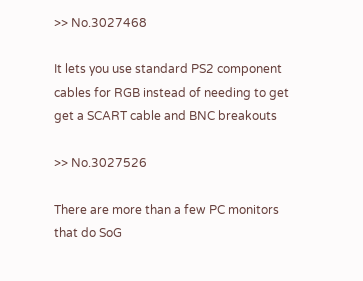>> No.3027468

It lets you use standard PS2 component cables for RGB instead of needing to get get a SCART cable and BNC breakouts

>> No.3027526

There are more than a few PC monitors that do SoG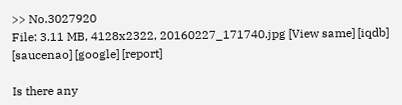>> No.3027920
File: 3.11 MB, 4128x2322, 20160227_171740.jpg [View same] [iqdb] [saucenao] [google] [report]

Is there any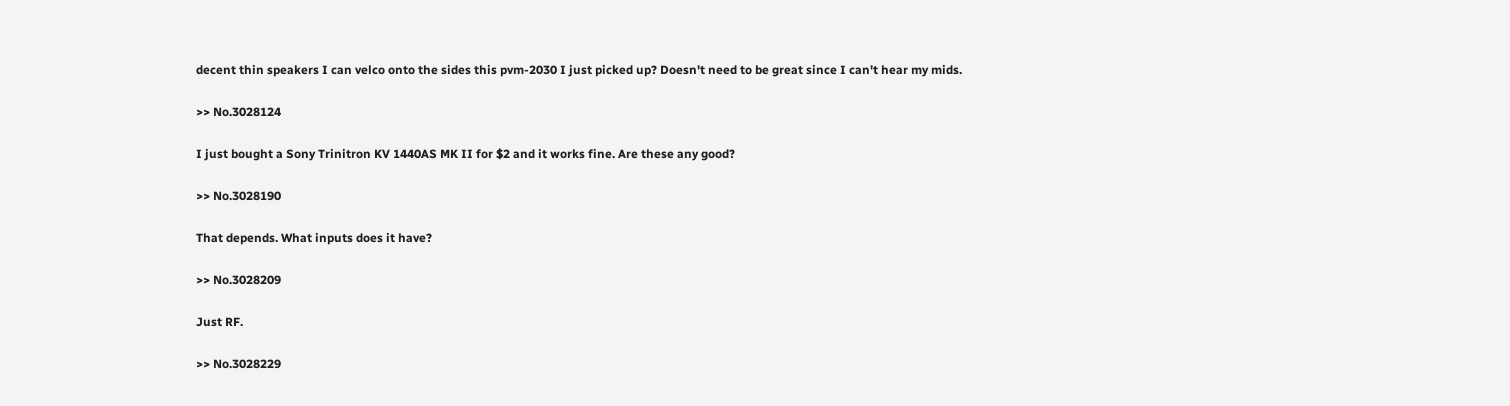decent thin speakers I can velco onto the sides this pvm-2030 I just picked up? Doesn't need to be great since I can't hear my mids.

>> No.3028124

I just bought a Sony Trinitron KV 1440AS MK II for $2 and it works fine. Are these any good?

>> No.3028190

That depends. What inputs does it have?

>> No.3028209

Just RF.

>> No.3028229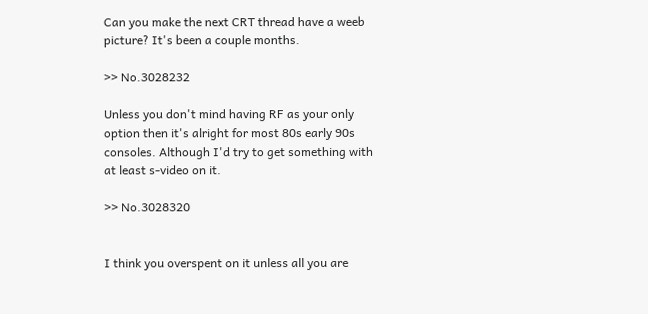Can you make the next CRT thread have a weeb picture? It's been a couple months.

>> No.3028232

Unless you don't mind having RF as your only option then it's alright for most 80s early 90s consoles. Although I'd try to get something with at least s-video on it.

>> No.3028320


I think you overspent on it unless all you are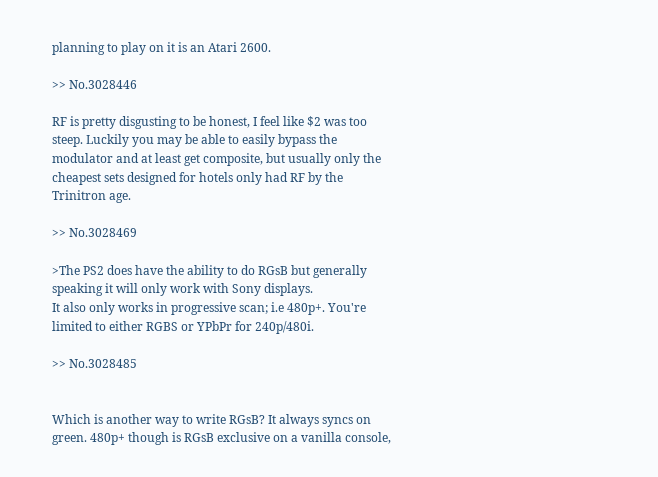planning to play on it is an Atari 2600.

>> No.3028446

RF is pretty disgusting to be honest, I feel like $2 was too steep. Luckily you may be able to easily bypass the modulator and at least get composite, but usually only the cheapest sets designed for hotels only had RF by the Trinitron age.

>> No.3028469

>The PS2 does have the ability to do RGsB but generally speaking it will only work with Sony displays.
It also only works in progressive scan; i.e 480p+. You're limited to either RGBS or YPbPr for 240p/480i.

>> No.3028485


Which is another way to write RGsB? It always syncs on green. 480p+ though is RGsB exclusive on a vanilla console,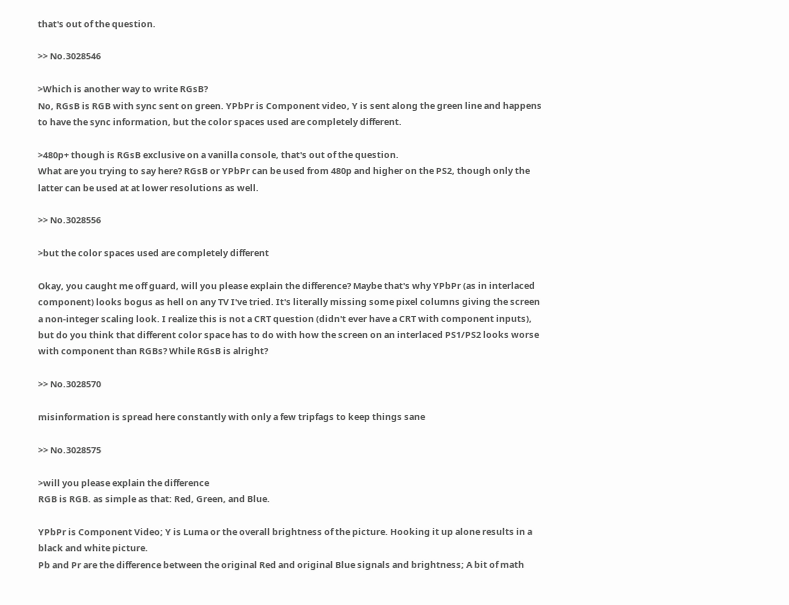that's out of the question.

>> No.3028546

>Which is another way to write RGsB?
No, RGsB is RGB with sync sent on green. YPbPr is Component video, Y is sent along the green line and happens to have the sync information, but the color spaces used are completely different.

>480p+ though is RGsB exclusive on a vanilla console, that's out of the question.
What are you trying to say here? RGsB or YPbPr can be used from 480p and higher on the PS2, though only the latter can be used at at lower resolutions as well.

>> No.3028556

>but the color spaces used are completely different

Okay, you caught me off guard, will you please explain the difference? Maybe that's why YPbPr (as in interlaced component) looks bogus as hell on any TV I've tried. It's literally missing some pixel columns giving the screen a non-integer scaling look. I realize this is not a CRT question (didn't ever have a CRT with component inputs), but do you think that different color space has to do with how the screen on an interlaced PS1/PS2 looks worse with component than RGBs? While RGsB is alright?

>> No.3028570

misinformation is spread here constantly with only a few tripfags to keep things sane

>> No.3028575

>will you please explain the difference
RGB is RGB. as simple as that: Red, Green, and Blue.

YPbPr is Component Video; Y is Luma or the overall brightness of the picture. Hooking it up alone results in a black and white picture.
Pb and Pr are the difference between the original Red and original Blue signals and brightness; A bit of math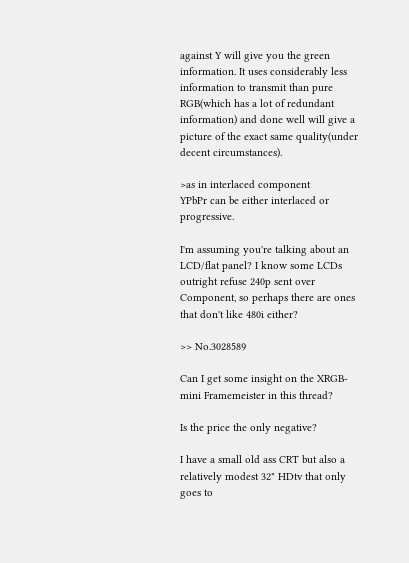against Y will give you the green information. It uses considerably less information to transmit than pure RGB(which has a lot of redundant information) and done well will give a picture of the exact same quality(under decent circumstances).

>as in interlaced component
YPbPr can be either interlaced or progressive.

I'm assuming you're talking about an LCD/flat panel? I know some LCDs outright refuse 240p sent over Component, so perhaps there are ones that don't like 480i either?

>> No.3028589

Can I get some insight on the XRGB-mini Framemeister in this thread?

Is the price the only negative?

I have a small old ass CRT but also a relatively modest 32" HDtv that only goes to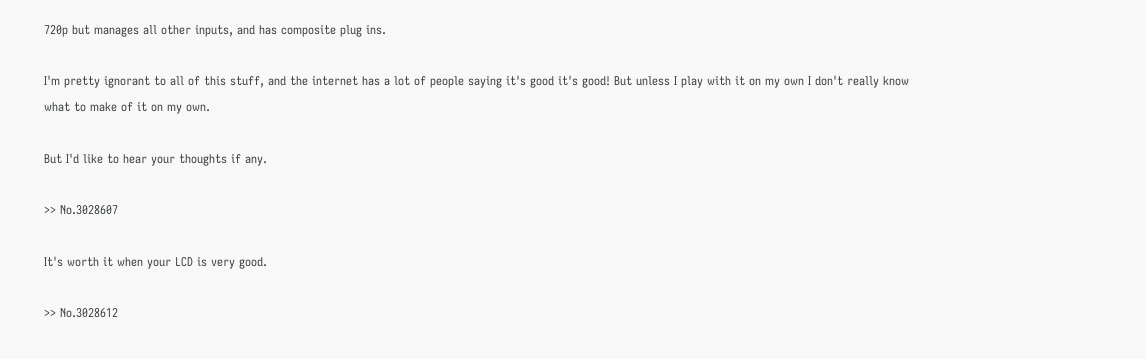720p but manages all other inputs, and has composite plug ins.

I'm pretty ignorant to all of this stuff, and the internet has a lot of people saying it's good it's good! But unless I play with it on my own I don't really know what to make of it on my own.

But I'd like to hear your thoughts if any.

>> No.3028607

It's worth it when your LCD is very good.

>> No.3028612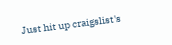Just hit up craigslist's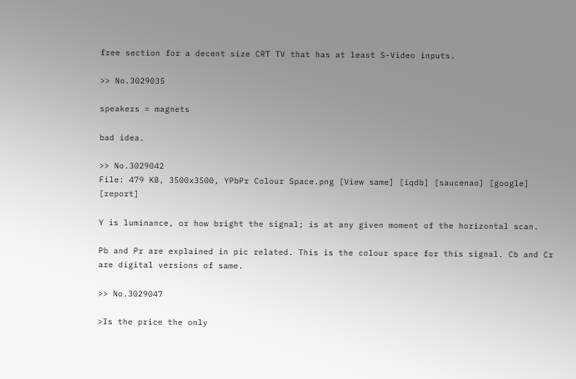free section for a decent size CRT TV that has at least S-Video inputs.

>> No.3029035

speakers = magnets

bad idea.

>> No.3029042
File: 479 KB, 3500x3500, YPbPr Colour Space.png [View same] [iqdb] [saucenao] [google] [report]

Y is luminance, or how bright the signal; is at any given moment of the horizontal scan.

Pb and Pr are explained in pic related. This is the colour space for this signal. Cb and Cr are digital versions of same.

>> No.3029047

>Is the price the only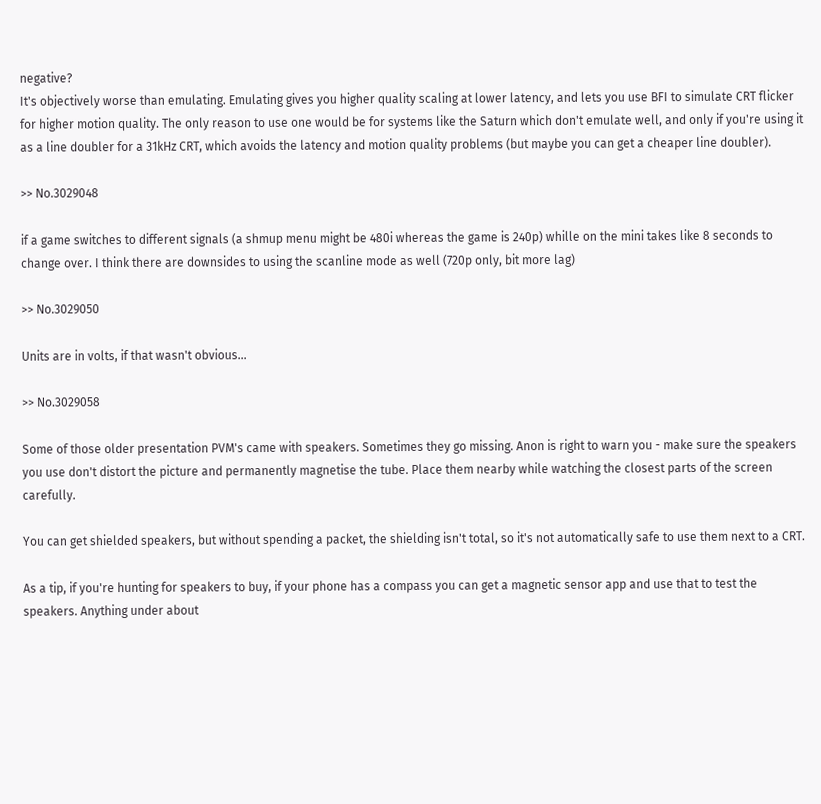negative?
It's objectively worse than emulating. Emulating gives you higher quality scaling at lower latency, and lets you use BFI to simulate CRT flicker for higher motion quality. The only reason to use one would be for systems like the Saturn which don't emulate well, and only if you're using it as a line doubler for a 31kHz CRT, which avoids the latency and motion quality problems (but maybe you can get a cheaper line doubler).

>> No.3029048

if a game switches to different signals (a shmup menu might be 480i whereas the game is 240p) whille on the mini takes like 8 seconds to change over. I think there are downsides to using the scanline mode as well (720p only, bit more lag)

>> No.3029050

Units are in volts, if that wasn't obvious...

>> No.3029058

Some of those older presentation PVM's came with speakers. Sometimes they go missing. Anon is right to warn you - make sure the speakers you use don't distort the picture and permanently magnetise the tube. Place them nearby while watching the closest parts of the screen carefully.

You can get shielded speakers, but without spending a packet, the shielding isn't total, so it's not automatically safe to use them next to a CRT.

As a tip, if you're hunting for speakers to buy, if your phone has a compass you can get a magnetic sensor app and use that to test the speakers. Anything under about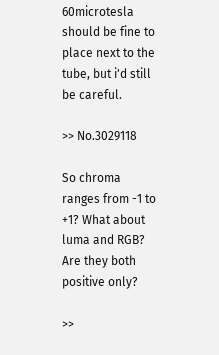60microtesla should be fine to place next to the tube, but i'd still be careful.

>> No.3029118

So chroma ranges from -1 to +1? What about luma and RGB? Are they both positive only?

>>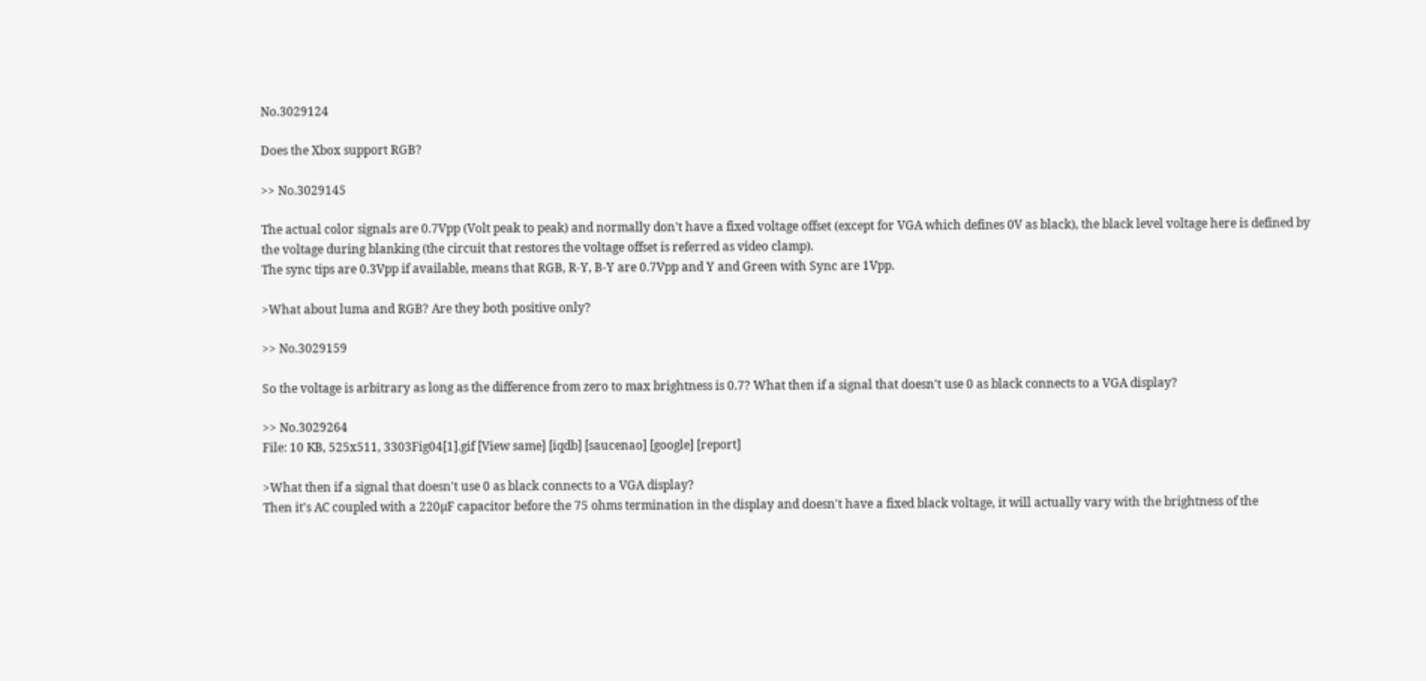No.3029124

Does the Xbox support RGB?

>> No.3029145

The actual color signals are 0.7Vpp (Volt peak to peak) and normally don't have a fixed voltage offset (except for VGA which defines 0V as black), the black level voltage here is defined by the voltage during blanking (the circuit that restores the voltage offset is referred as video clamp).
The sync tips are 0.3Vpp if available, means that RGB, R-Y, B-Y are 0.7Vpp and Y and Green with Sync are 1Vpp.

>What about luma and RGB? Are they both positive only?

>> No.3029159

So the voltage is arbitrary as long as the difference from zero to max brightness is 0.7? What then if a signal that doesn't use 0 as black connects to a VGA display?

>> No.3029264
File: 10 KB, 525x511, 3303Fig04[1].gif [View same] [iqdb] [saucenao] [google] [report]

>What then if a signal that doesn't use 0 as black connects to a VGA display?
Then it's AC coupled with a 220µF capacitor before the 75 ohms termination in the display and doesn't have a fixed black voltage, it will actually vary with the brightness of the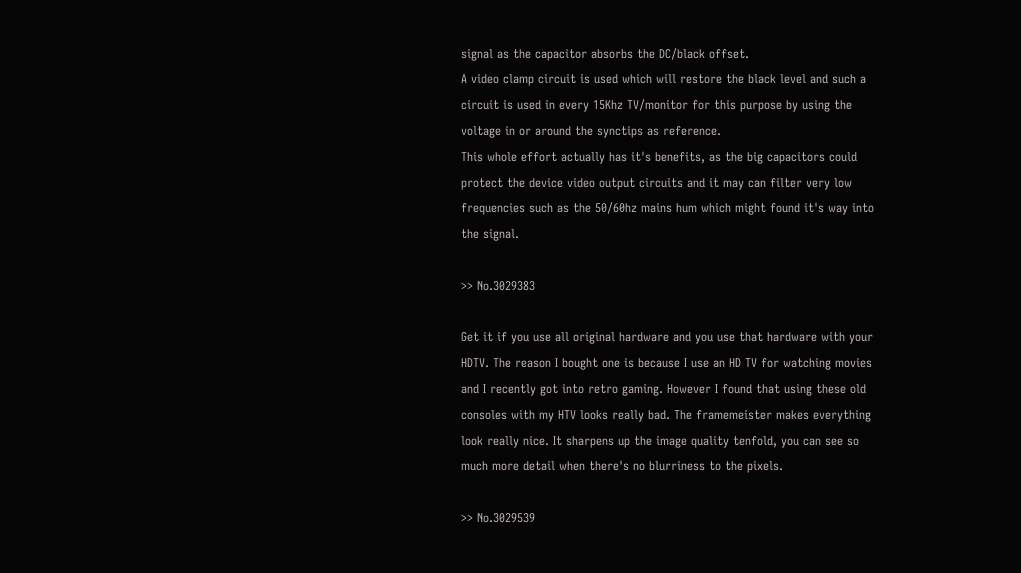signal as the capacitor absorbs the DC/black offset.
A video clamp circuit is used which will restore the black level and such a circuit is used in every 15Khz TV/monitor for this purpose by using the voltage in or around the synctips as reference.
This whole effort actually has it's benefits, as the big capacitors could protect the device video output circuits and it may can filter very low frequencies such as the 50/60hz mains hum which might found it's way into the signal.

>> No.3029383

Get it if you use all original hardware and you use that hardware with your HDTV. The reason I bought one is because I use an HD TV for watching movies and I recently got into retro gaming. However I found that using these old consoles with my HTV looks really bad. The framemeister makes everything look really nice. It sharpens up the image quality tenfold, you can see so much more detail when there's no blurriness to the pixels.

>> No.3029539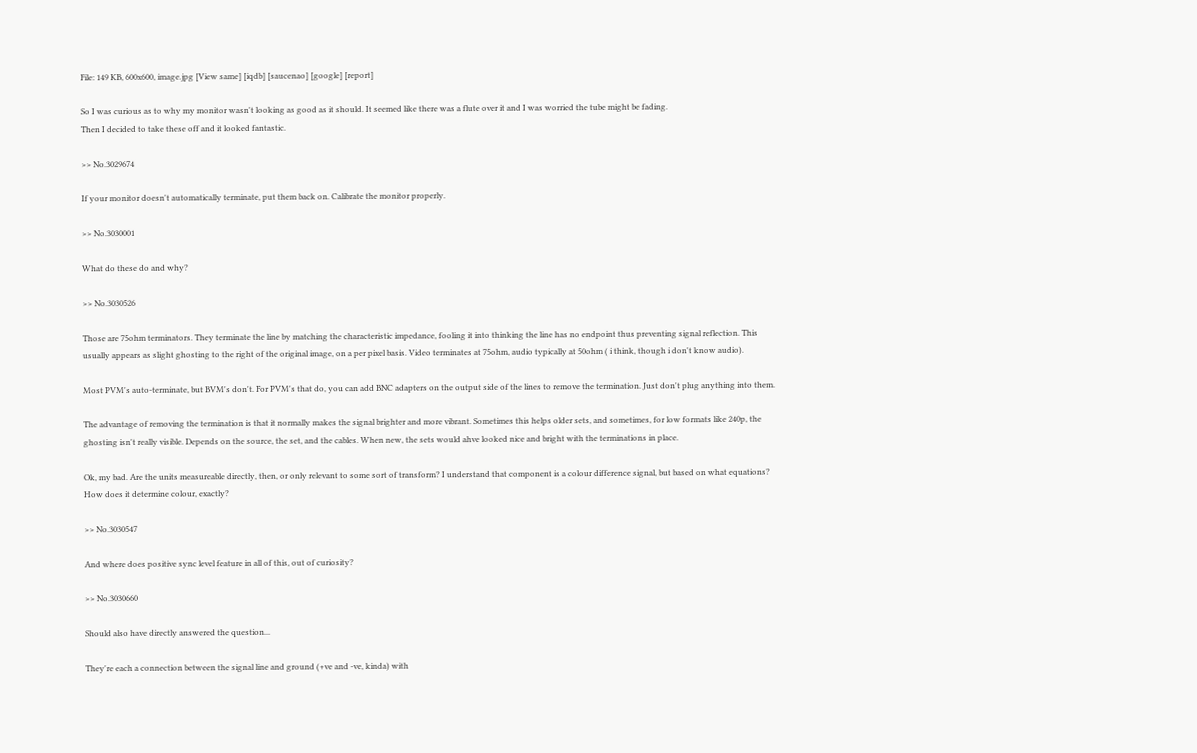File: 149 KB, 600x600, image.jpg [View same] [iqdb] [saucenao] [google] [report]

So I was curious as to why my monitor wasn't looking as good as it should. It seemed like there was a flute over it and I was worried the tube might be fading.
Then I decided to take these off and it looked fantastic.

>> No.3029674

If your monitor doesn't automatically terminate, put them back on. Calibrate the monitor properly.

>> No.3030001

What do these do and why?

>> No.3030526

Those are 75ohm terminators. They terminate the line by matching the characteristic impedance, fooling it into thinking the line has no endpoint thus preventing signal reflection. This usually appears as slight ghosting to the right of the original image, on a per pixel basis. Video terminates at 75ohm, audio typically at 50ohm ( i think, though i don't know audio).

Most PVM's auto-terminate, but BVM's don't. For PVM's that do, you can add BNC adapters on the output side of the lines to remove the termination. Just don't plug anything into them.

The advantage of removing the termination is that it normally makes the signal brighter and more vibrant. Sometimes this helps older sets, and sometimes, for low formats like 240p, the ghosting isn't really visible. Depends on the source, the set, and the cables. When new, the sets would ahve looked nice and bright with the terminations in place.

Ok, my bad. Are the units measureable directly, then, or only relevant to some sort of transform? I understand that component is a colour difference signal, but based on what equations? How does it determine colour, exactly?

>> No.3030547

And where does positive sync level feature in all of this, out of curiosity?

>> No.3030660

Should also have directly answered the question...

They're each a connection between the signal line and ground (+ve and -ve, kinda) with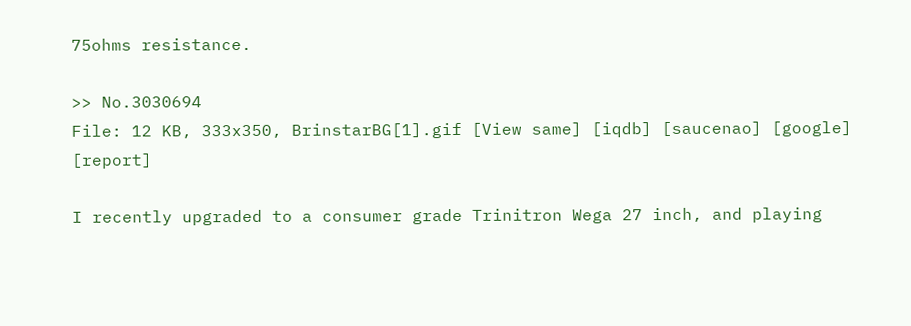75ohms resistance.

>> No.3030694
File: 12 KB, 333x350, BrinstarBG[1].gif [View same] [iqdb] [saucenao] [google] [report]

I recently upgraded to a consumer grade Trinitron Wega 27 inch, and playing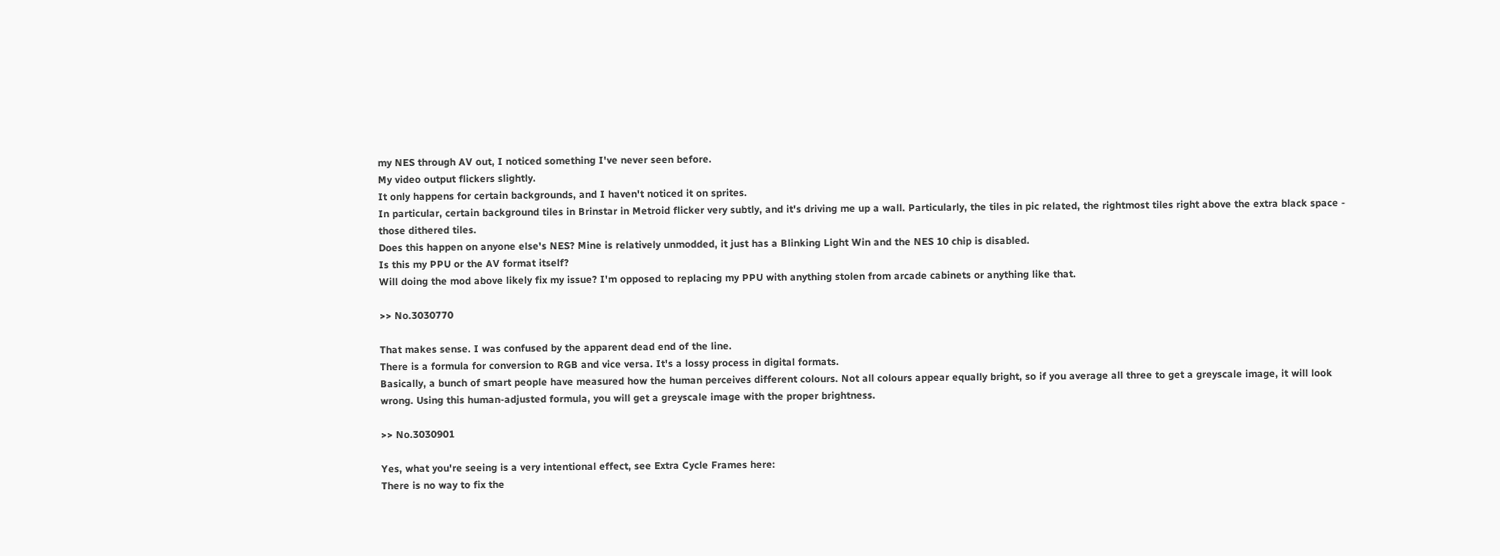my NES through AV out, I noticed something I've never seen before.
My video output flickers slightly.
It only happens for certain backgrounds, and I haven't noticed it on sprites.
In particular, certain background tiles in Brinstar in Metroid flicker very subtly, and it's driving me up a wall. Particularly, the tiles in pic related, the rightmost tiles right above the extra black space - those dithered tiles.
Does this happen on anyone else's NES? Mine is relatively unmodded, it just has a Blinking Light Win and the NES 10 chip is disabled.
Is this my PPU or the AV format itself?
Will doing the mod above likely fix my issue? I'm opposed to replacing my PPU with anything stolen from arcade cabinets or anything like that.

>> No.3030770

That makes sense. I was confused by the apparent dead end of the line.
There is a formula for conversion to RGB and vice versa. It's a lossy process in digital formats.
Basically, a bunch of smart people have measured how the human perceives different colours. Not all colours appear equally bright, so if you average all three to get a greyscale image, it will look wrong. Using this human-adjusted formula, you will get a greyscale image with the proper brightness.

>> No.3030901

Yes, what you're seeing is a very intentional effect, see Extra Cycle Frames here:
There is no way to fix the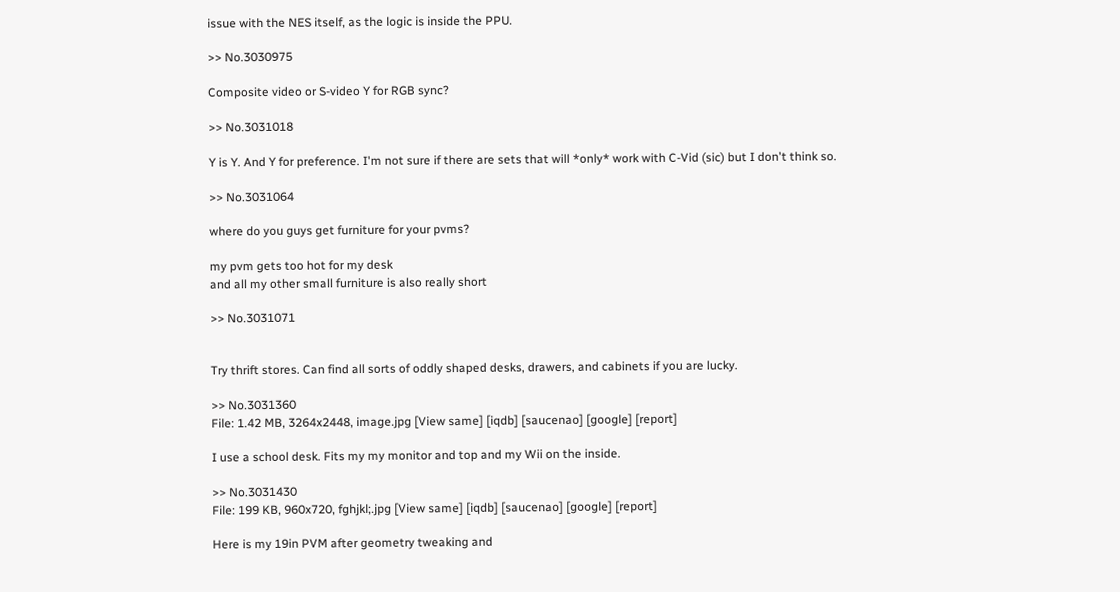issue with the NES itself, as the logic is inside the PPU.

>> No.3030975

Composite video or S-video Y for RGB sync?

>> No.3031018

Y is Y. And Y for preference. I'm not sure if there are sets that will *only* work with C-Vid (sic) but I don't think so.

>> No.3031064

where do you guys get furniture for your pvms?

my pvm gets too hot for my desk
and all my other small furniture is also really short

>> No.3031071


Try thrift stores. Can find all sorts of oddly shaped desks, drawers, and cabinets if you are lucky.

>> No.3031360
File: 1.42 MB, 3264x2448, image.jpg [View same] [iqdb] [saucenao] [google] [report]

I use a school desk. Fits my my monitor and top and my Wii on the inside.

>> No.3031430
File: 199 KB, 960x720, fghjkl;.jpg [View same] [iqdb] [saucenao] [google] [report]

Here is my 19in PVM after geometry tweaking and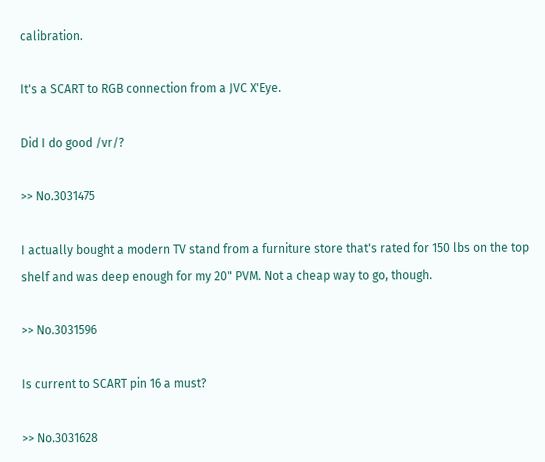calibration.

It's a SCART to RGB connection from a JVC X'Eye.

Did I do good /vr/?

>> No.3031475

I actually bought a modern TV stand from a furniture store that's rated for 150 lbs on the top shelf and was deep enough for my 20" PVM. Not a cheap way to go, though.

>> No.3031596

Is current to SCART pin 16 a must?

>> No.3031628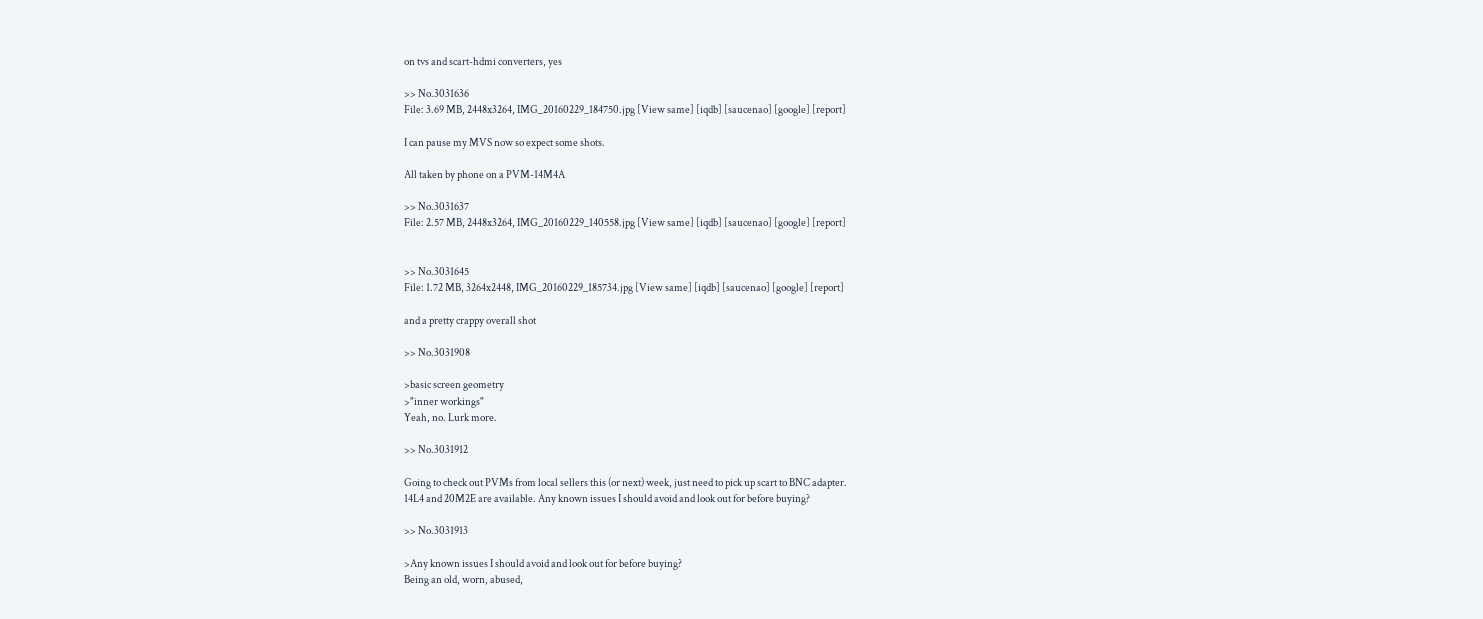on tvs and scart-hdmi converters, yes

>> No.3031636
File: 3.69 MB, 2448x3264, IMG_20160229_184750.jpg [View same] [iqdb] [saucenao] [google] [report]

I can pause my MVS now so expect some shots.

All taken by phone on a PVM-14M4A

>> No.3031637
File: 2.57 MB, 2448x3264, IMG_20160229_140558.jpg [View same] [iqdb] [saucenao] [google] [report]


>> No.3031645
File: 1.72 MB, 3264x2448, IMG_20160229_185734.jpg [View same] [iqdb] [saucenao] [google] [report]

and a pretty crappy overall shot

>> No.3031908

>basic screen geometry
>"inner workings"
Yeah, no. Lurk more.

>> No.3031912

Going to check out PVMs from local sellers this (or next) week, just need to pick up scart to BNC adapter.
14L4 and 20M2E are available. Any known issues I should avoid and look out for before buying?

>> No.3031913

>Any known issues I should avoid and look out for before buying?
Being an old, worn, abused,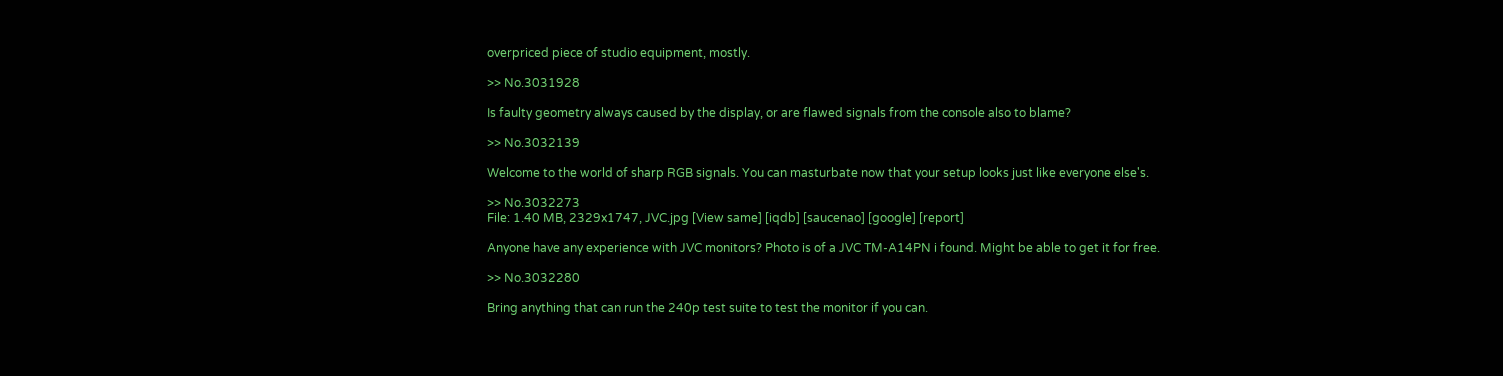overpriced piece of studio equipment, mostly.

>> No.3031928

Is faulty geometry always caused by the display, or are flawed signals from the console also to blame?

>> No.3032139

Welcome to the world of sharp RGB signals. You can masturbate now that your setup looks just like everyone else's.

>> No.3032273
File: 1.40 MB, 2329x1747, JVC.jpg [View same] [iqdb] [saucenao] [google] [report]

Anyone have any experience with JVC monitors? Photo is of a JVC TM-A14PN i found. Might be able to get it for free.

>> No.3032280

Bring anything that can run the 240p test suite to test the monitor if you can.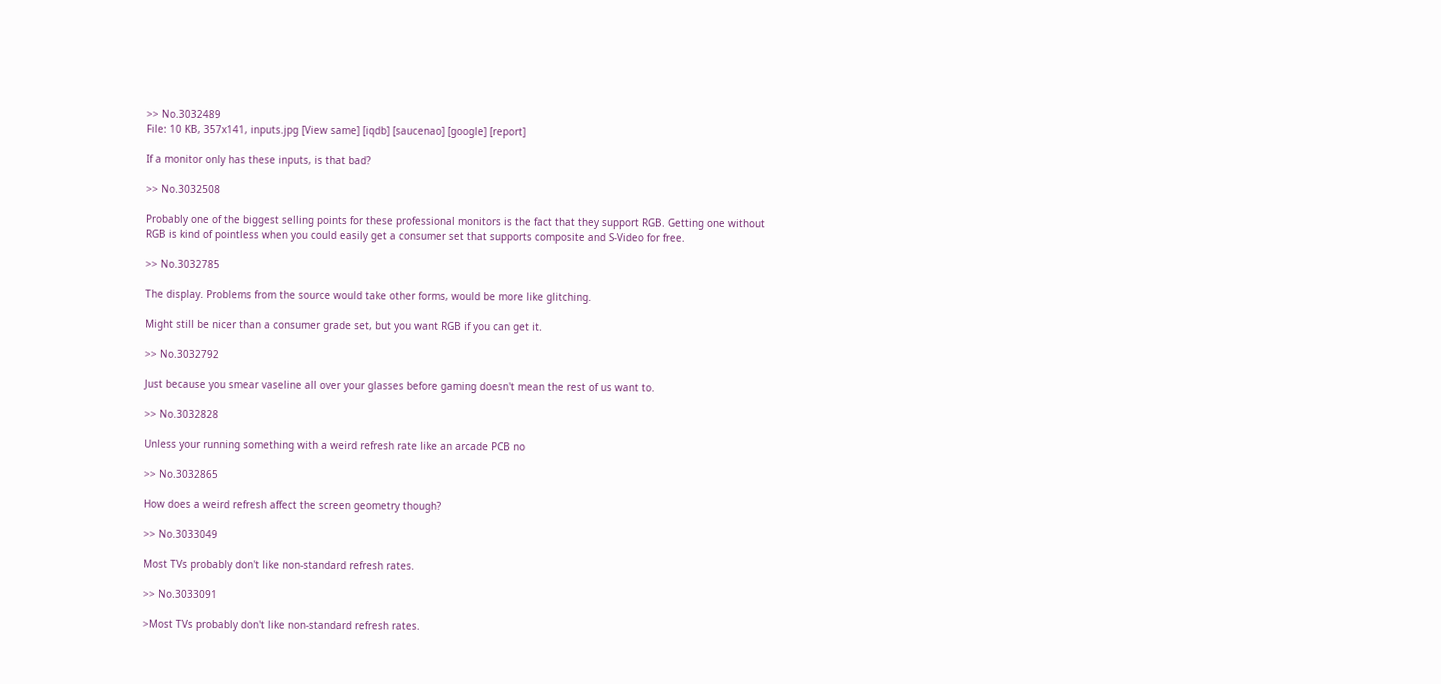>> No.3032489
File: 10 KB, 357x141, inputs.jpg [View same] [iqdb] [saucenao] [google] [report]

If a monitor only has these inputs, is that bad?

>> No.3032508

Probably one of the biggest selling points for these professional monitors is the fact that they support RGB. Getting one without RGB is kind of pointless when you could easily get a consumer set that supports composite and S-Video for free.

>> No.3032785

The display. Problems from the source would take other forms, would be more like glitching.

Might still be nicer than a consumer grade set, but you want RGB if you can get it.

>> No.3032792

Just because you smear vaseline all over your glasses before gaming doesn't mean the rest of us want to.

>> No.3032828

Unless your running something with a weird refresh rate like an arcade PCB no

>> No.3032865

How does a weird refresh affect the screen geometry though?

>> No.3033049

Most TVs probably don't like non-standard refresh rates.

>> No.3033091

>Most TVs probably don't like non-standard refresh rates.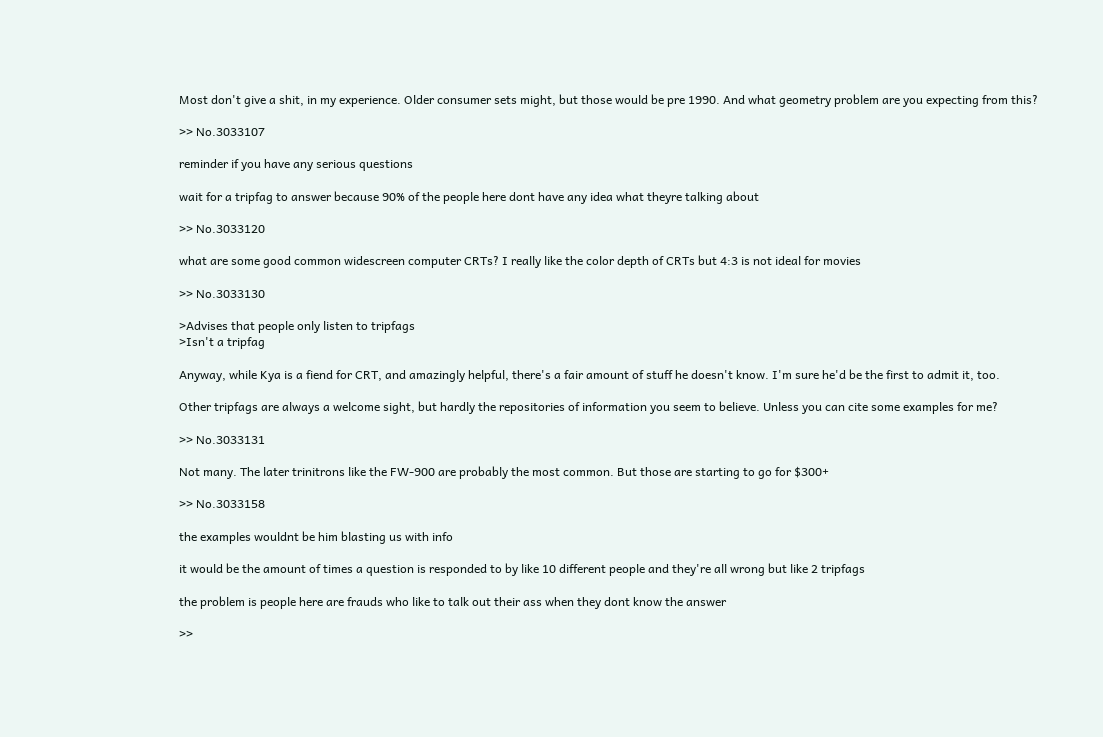Most don't give a shit, in my experience. Older consumer sets might, but those would be pre 1990. And what geometry problem are you expecting from this?

>> No.3033107

reminder if you have any serious questions

wait for a tripfag to answer because 90% of the people here dont have any idea what theyre talking about

>> No.3033120

what are some good common widescreen computer CRTs? I really like the color depth of CRTs but 4:3 is not ideal for movies

>> No.3033130

>Advises that people only listen to tripfags
>Isn't a tripfag

Anyway, while Kya is a fiend for CRT, and amazingly helpful, there's a fair amount of stuff he doesn't know. I'm sure he'd be the first to admit it, too.

Other tripfags are always a welcome sight, but hardly the repositories of information you seem to believe. Unless you can cite some examples for me?

>> No.3033131

Not many. The later trinitrons like the FW-900 are probably the most common. But those are starting to go for $300+

>> No.3033158

the examples wouldnt be him blasting us with info

it would be the amount of times a question is responded to by like 10 different people and they're all wrong but like 2 tripfags

the problem is people here are frauds who like to talk out their ass when they dont know the answer

>>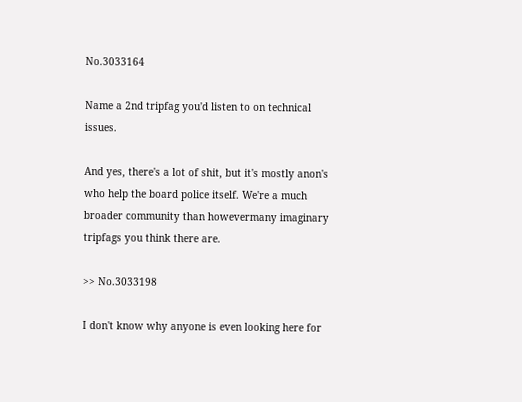No.3033164

Name a 2nd tripfag you'd listen to on technical issues.

And yes, there's a lot of shit, but it's mostly anon's who help the board police itself. We're a much broader community than howevermany imaginary tripfags you think there are.

>> No.3033198

I don't know why anyone is even looking here for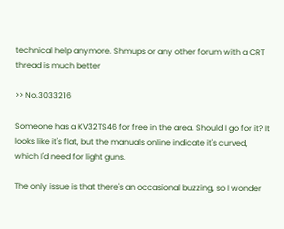technical help anymore. Shmups or any other forum with a CRT thread is much better

>> No.3033216

Someone has a KV32TS46 for free in the area. Should I go for it? It looks like it's flat, but the manuals online indicate it's curved, which I'd need for light guns.

The only issue is that there's an occasional buzzing, so I wonder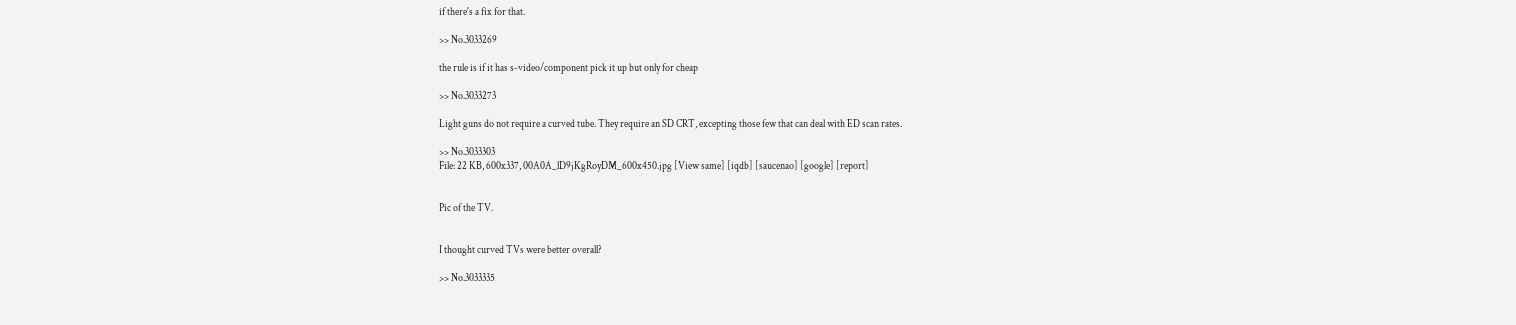if there's a fix for that.

>> No.3033269

the rule is if it has s-video/component pick it up but only for cheap

>> No.3033273

Light guns do not require a curved tube. They require an SD CRT, excepting those few that can deal with ED scan rates.

>> No.3033303
File: 22 KB, 600x337, 00A0A_lD9jKgRoyDM_600x450.jpg [View same] [iqdb] [saucenao] [google] [report]


Pic of the TV.


I thought curved TVs were better overall?

>> No.3033335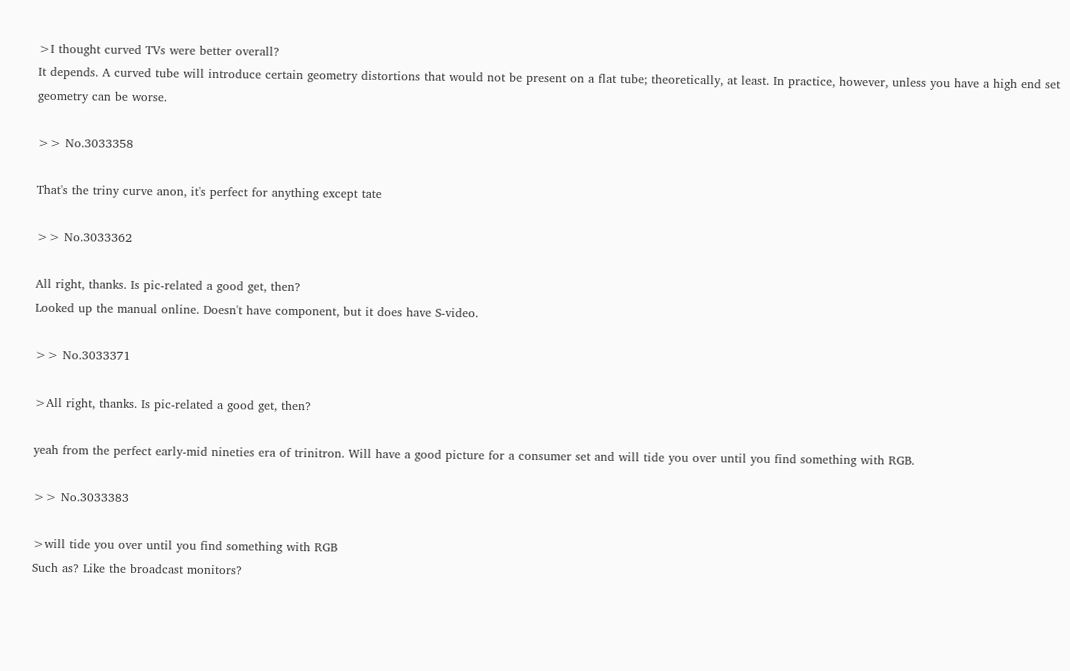>I thought curved TVs were better overall?
It depends. A curved tube will introduce certain geometry distortions that would not be present on a flat tube; theoretically, at least. In practice, however, unless you have a high end set geometry can be worse.

>> No.3033358

That's the triny curve anon, it's perfect for anything except tate

>> No.3033362

All right, thanks. Is pic-related a good get, then?
Looked up the manual online. Doesn't have component, but it does have S-video.

>> No.3033371

>All right, thanks. Is pic-related a good get, then?

yeah from the perfect early-mid nineties era of trinitron. Will have a good picture for a consumer set and will tide you over until you find something with RGB.

>> No.3033383

>will tide you over until you find something with RGB
Such as? Like the broadcast monitors?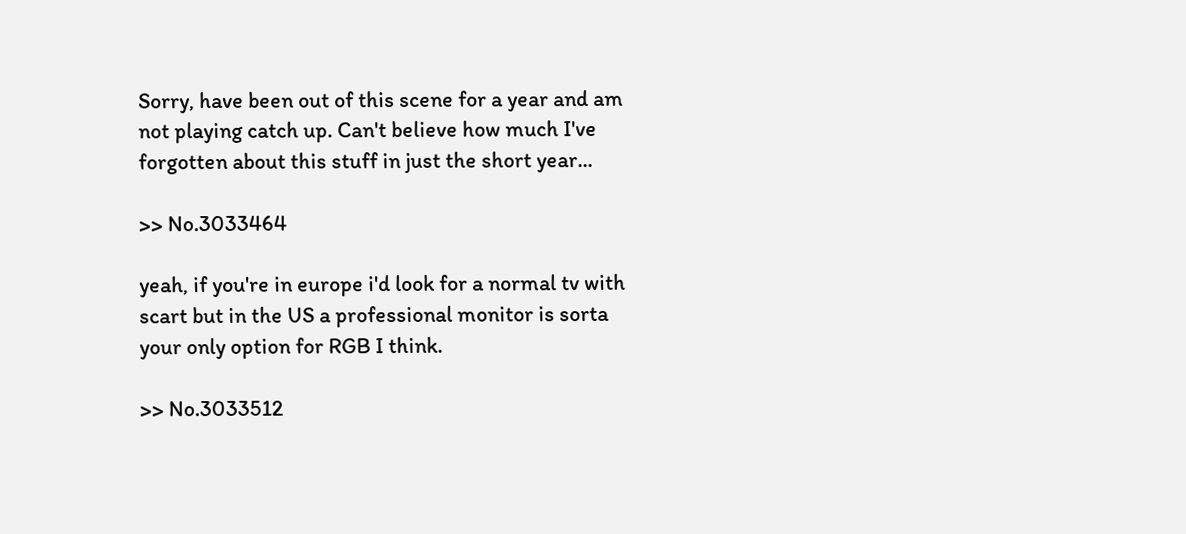Sorry, have been out of this scene for a year and am not playing catch up. Can't believe how much I've forgotten about this stuff in just the short year...

>> No.3033464

yeah, if you're in europe i'd look for a normal tv with scart but in the US a professional monitor is sorta your only option for RGB I think.

>> No.3033512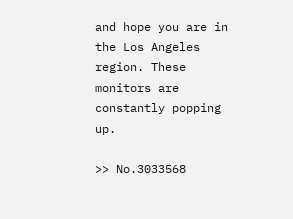and hope you are in the Los Angeles region. These monitors are constantly popping up.

>> No.3033568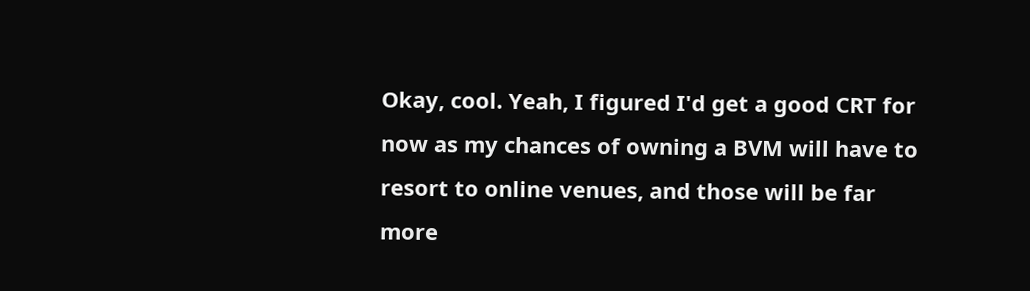Okay, cool. Yeah, I figured I'd get a good CRT for now as my chances of owning a BVM will have to resort to online venues, and those will be far more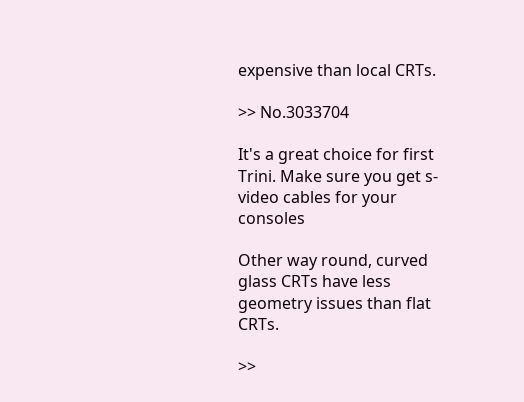expensive than local CRTs.

>> No.3033704

It's a great choice for first Trini. Make sure you get s-video cables for your consoles

Other way round, curved glass CRTs have less geometry issues than flat CRTs.

>>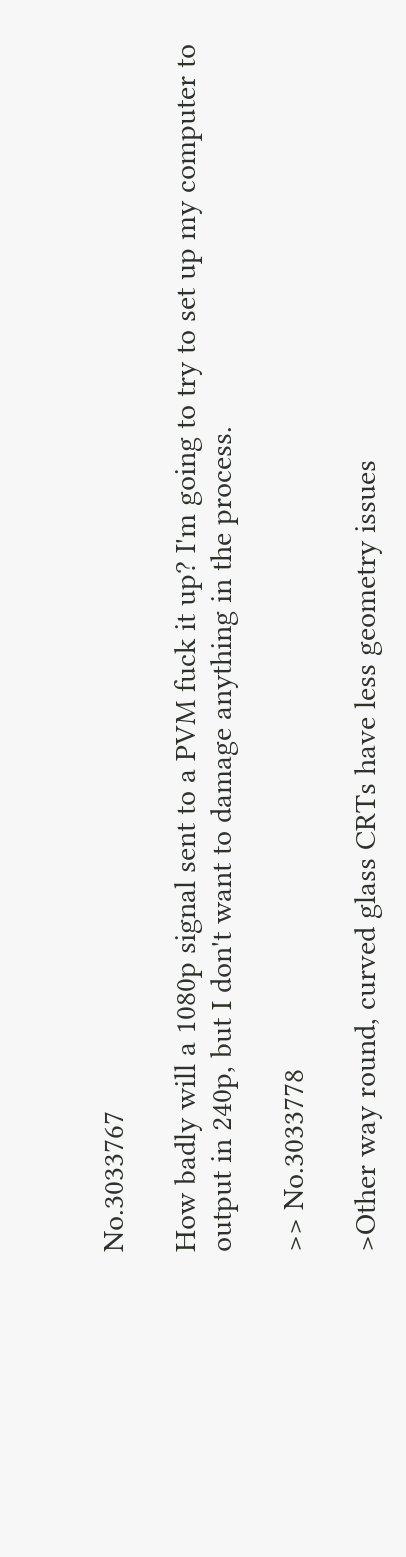No.3033767

How badly will a 1080p signal sent to a PVM fuck it up? I'm going to try to set up my computer to output in 240p, but I don't want to damage anything in the process.

>> No.3033778

>Other way round, curved glass CRTs have less geometry issues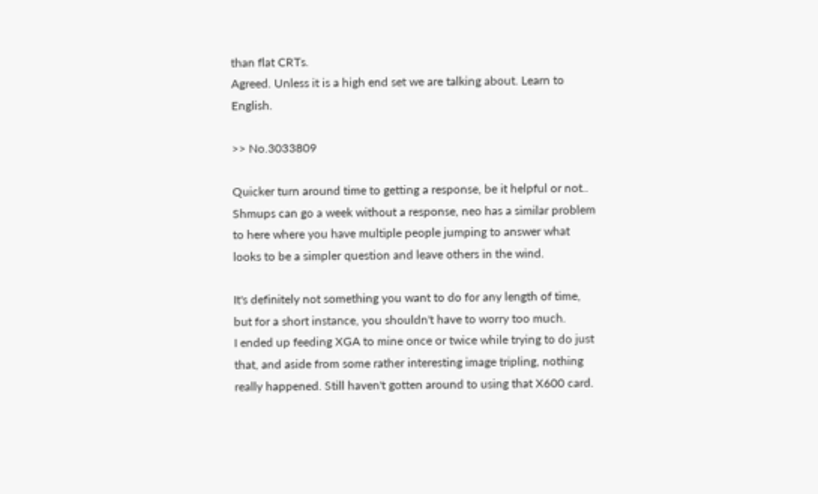than flat CRTs.
Agreed. Unless it is a high end set we are talking about. Learn to English.

>> No.3033809

Quicker turn around time to getting a response, be it helpful or not.. Shmups can go a week without a response, neo has a similar problem to here where you have multiple people jumping to answer what looks to be a simpler question and leave others in the wind.

It's definitely not something you want to do for any length of time, but for a short instance, you shouldn't have to worry too much.
I ended up feeding XGA to mine once or twice while trying to do just that, and aside from some rather interesting image tripling, nothing really happened. Still haven't gotten around to using that X600 card.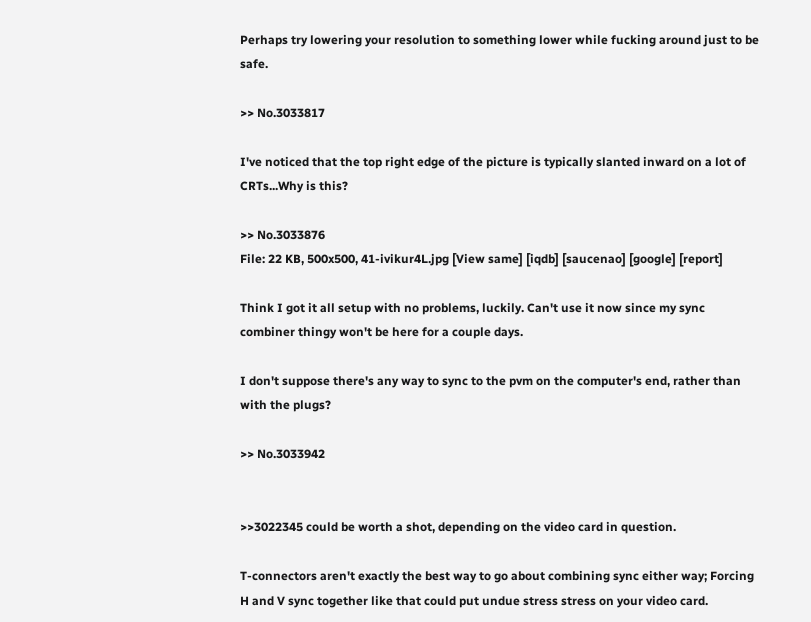Perhaps try lowering your resolution to something lower while fucking around just to be safe.

>> No.3033817

I've noticed that the top right edge of the picture is typically slanted inward on a lot of CRTs...Why is this?

>> No.3033876
File: 22 KB, 500x500, 41-ivikur4L.jpg [View same] [iqdb] [saucenao] [google] [report]

Think I got it all setup with no problems, luckily. Can't use it now since my sync combiner thingy won't be here for a couple days.

I don't suppose there's any way to sync to the pvm on the computer's end, rather than with the plugs?

>> No.3033942


>>3022345 could be worth a shot, depending on the video card in question.

T-connectors aren't exactly the best way to go about combining sync either way; Forcing H and V sync together like that could put undue stress stress on your video card.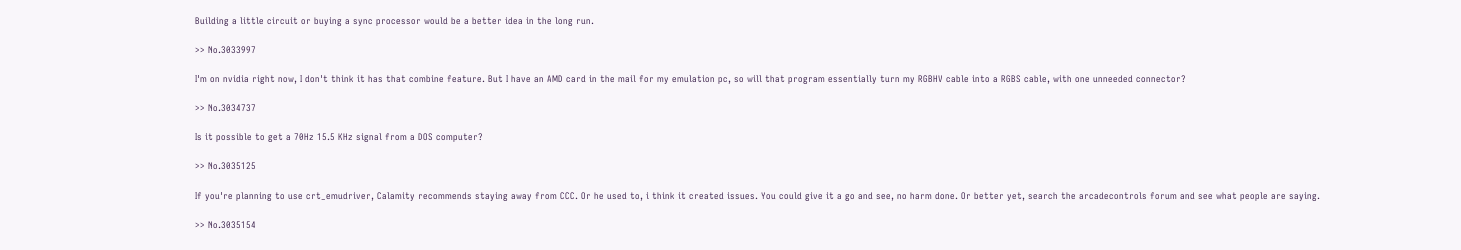Building a little circuit or buying a sync processor would be a better idea in the long run.

>> No.3033997

I'm on nvidia right now, I don't think it has that combine feature. But I have an AMD card in the mail for my emulation pc, so will that program essentially turn my RGBHV cable into a RGBS cable, with one unneeded connector?

>> No.3034737

Is it possible to get a 70Hz 15.5 KHz signal from a DOS computer?

>> No.3035125

If you're planning to use crt_emudriver, Calamity recommends staying away from CCC. Or he used to, i think it created issues. You could give it a go and see, no harm done. Or better yet, search the arcadecontrols forum and see what people are saying.

>> No.3035154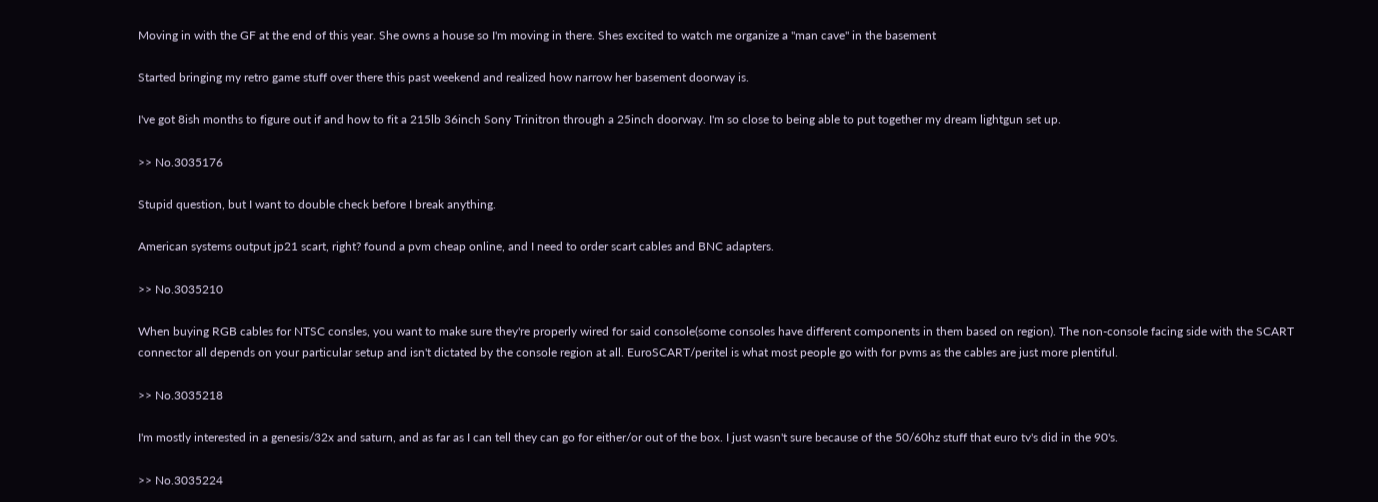Moving in with the GF at the end of this year. She owns a house so I'm moving in there. Shes excited to watch me organize a "man cave" in the basement

Started bringing my retro game stuff over there this past weekend and realized how narrow her basement doorway is.

I've got 8ish months to figure out if and how to fit a 215lb 36inch Sony Trinitron through a 25inch doorway. I'm so close to being able to put together my dream lightgun set up.

>> No.3035176

Stupid question, but I want to double check before I break anything.

American systems output jp21 scart, right? found a pvm cheap online, and I need to order scart cables and BNC adapters.

>> No.3035210

When buying RGB cables for NTSC consles, you want to make sure they're properly wired for said console(some consoles have different components in them based on region). The non-console facing side with the SCART connector all depends on your particular setup and isn't dictated by the console region at all. EuroSCART/peritel is what most people go with for pvms as the cables are just more plentiful.

>> No.3035218

I'm mostly interested in a genesis/32x and saturn, and as far as I can tell they can go for either/or out of the box. I just wasn't sure because of the 50/60hz stuff that euro tv's did in the 90's.

>> No.3035224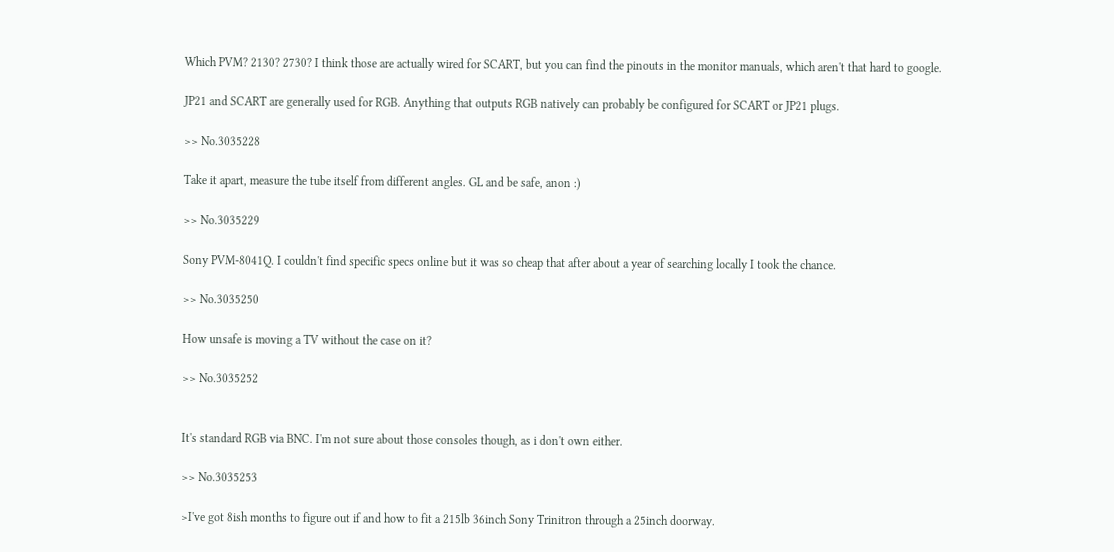Which PVM? 2130? 2730? I think those are actually wired for SCART, but you can find the pinouts in the monitor manuals, which aren't that hard to google.

JP21 and SCART are generally used for RGB. Anything that outputs RGB natively can probably be configured for SCART or JP21 plugs.

>> No.3035228

Take it apart, measure the tube itself from different angles. GL and be safe, anon :)

>> No.3035229

Sony PVM-8041Q. I couldn't find specific specs online but it was so cheap that after about a year of searching locally I took the chance.

>> No.3035250

How unsafe is moving a TV without the case on it?

>> No.3035252


It's standard RGB via BNC. I'm not sure about those consoles though, as i don't own either.

>> No.3035253

>I've got 8ish months to figure out if and how to fit a 215lb 36inch Sony Trinitron through a 25inch doorway.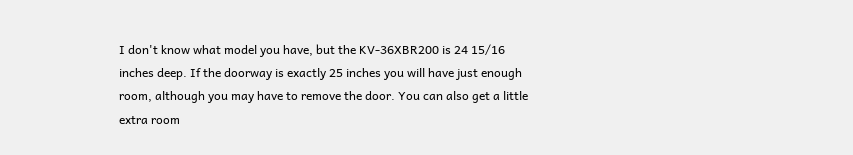I don't know what model you have, but the KV-36XBR200 is 24 15/16 inches deep. If the doorway is exactly 25 inches you will have just enough room, although you may have to remove the door. You can also get a little extra room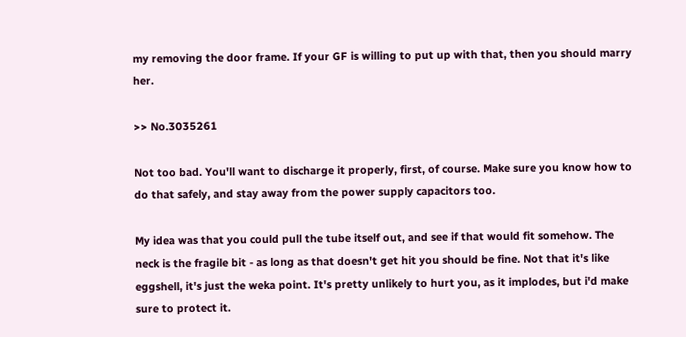my removing the door frame. If your GF is willing to put up with that, then you should marry her.

>> No.3035261

Not too bad. You'll want to discharge it properly, first, of course. Make sure you know how to do that safely, and stay away from the power supply capacitors too.

My idea was that you could pull the tube itself out, and see if that would fit somehow. The neck is the fragile bit - as long as that doesn't get hit you should be fine. Not that it's like eggshell, it's just the weka point. It's pretty unlikely to hurt you, as it implodes, but i'd make sure to protect it.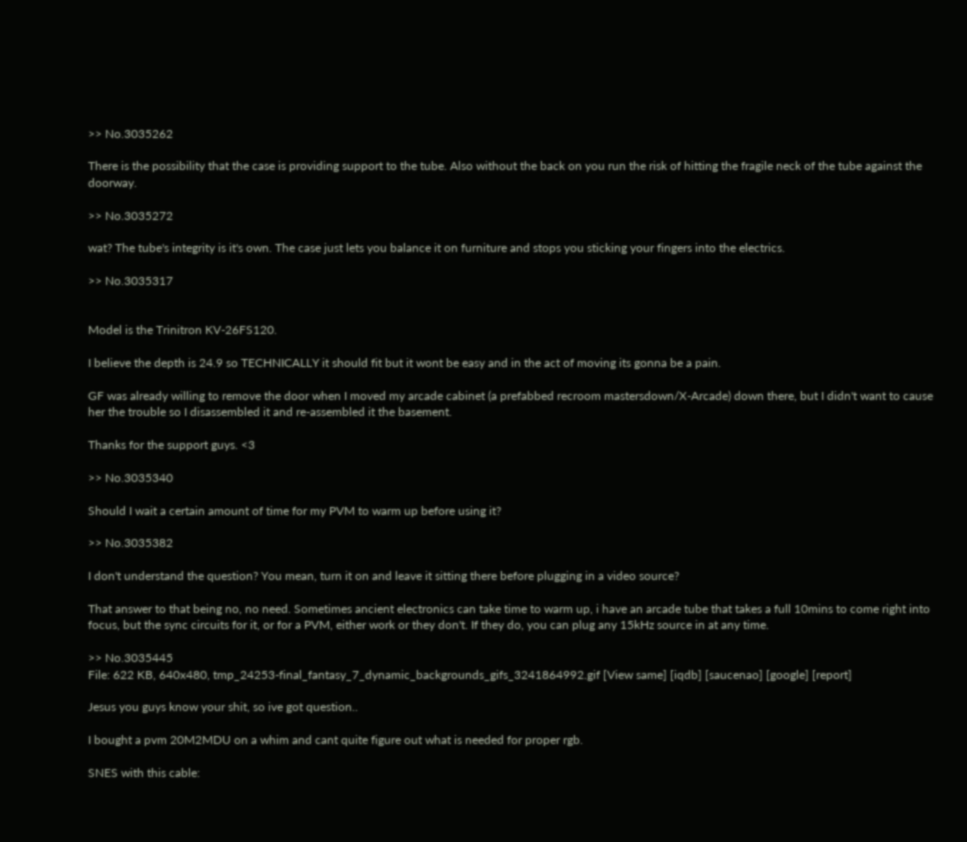>> No.3035262

There is the possibility that the case is providing support to the tube. Also without the back on you run the risk of hitting the fragile neck of the tube against the doorway.

>> No.3035272

wat? The tube's integrity is it's own. The case just lets you balance it on furniture and stops you sticking your fingers into the electrics.

>> No.3035317


Model is the Trinitron KV-26FS120.

I believe the depth is 24.9 so TECHNICALLY it should fit but it wont be easy and in the act of moving its gonna be a pain.

GF was already willing to remove the door when I moved my arcade cabinet (a prefabbed recroom mastersdown/X-Arcade) down there, but I didn't want to cause her the trouble so I disassembled it and re-assembled it the basement.

Thanks for the support guys. <3

>> No.3035340

Should I wait a certain amount of time for my PVM to warm up before using it?

>> No.3035382

I don't understand the question? You mean, turn it on and leave it sitting there before plugging in a video source?

That answer to that being no, no need. Sometimes ancient electronics can take time to warm up, i have an arcade tube that takes a full 10mins to come right into focus, but the sync circuits for it, or for a PVM, either work or they don't. If they do, you can plug any 15kHz source in at any time.

>> No.3035445
File: 622 KB, 640x480, tmp_24253-final_fantasy_7_dynamic_backgrounds_gifs_3241864992.gif [View same] [iqdb] [saucenao] [google] [report]

Jesus you guys know your shit, so ive got question..

I bought a pvm 20M2MDU on a whim and cant quite figure out what is needed for proper rgb.

SNES with this cable: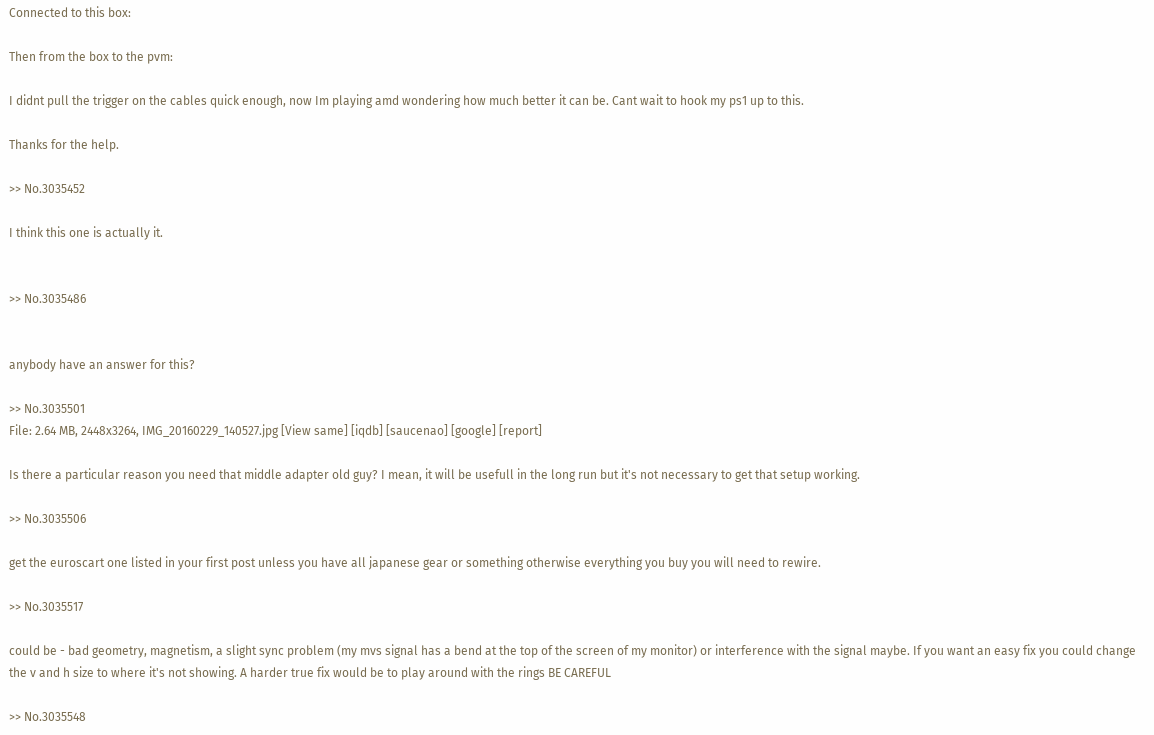Connected to this box:

Then from the box to the pvm:

I didnt pull the trigger on the cables quick enough, now Im playing amd wondering how much better it can be. Cant wait to hook my ps1 up to this.

Thanks for the help.

>> No.3035452

I think this one is actually it.


>> No.3035486


anybody have an answer for this?

>> No.3035501
File: 2.64 MB, 2448x3264, IMG_20160229_140527.jpg [View same] [iqdb] [saucenao] [google] [report]

Is there a particular reason you need that middle adapter old guy? I mean, it will be usefull in the long run but it's not necessary to get that setup working.

>> No.3035506

get the euroscart one listed in your first post unless you have all japanese gear or something otherwise everything you buy you will need to rewire.

>> No.3035517

could be - bad geometry, magnetism, a slight sync problem (my mvs signal has a bend at the top of the screen of my monitor) or interference with the signal maybe. If you want an easy fix you could change the v and h size to where it's not showing. A harder true fix would be to play around with the rings BE CAREFUL

>> No.3035548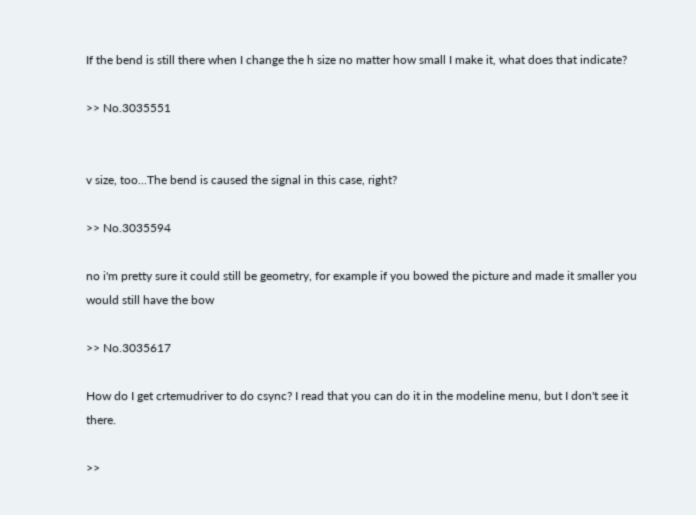If the bend is still there when I change the h size no matter how small I make it, what does that indicate?

>> No.3035551


v size, too...The bend is caused the signal in this case, right?

>> No.3035594

no i'm pretty sure it could still be geometry, for example if you bowed the picture and made it smaller you would still have the bow

>> No.3035617

How do I get crtemudriver to do csync? I read that you can do it in the modeline menu, but I don't see it there.

>>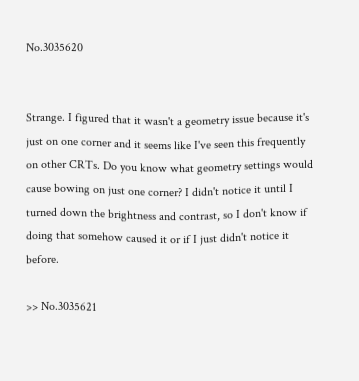No.3035620


Strange. I figured that it wasn't a geometry issue because it's just on one corner and it seems like I've seen this frequently on other CRTs. Do you know what geometry settings would cause bowing on just one corner? I didn't notice it until I turned down the brightness and contrast, so I don't know if doing that somehow caused it or if I just didn't notice it before.

>> No.3035621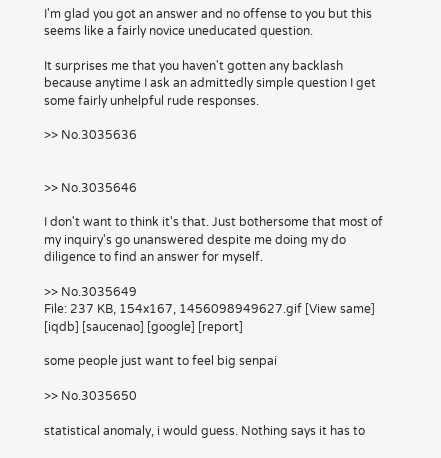I'm glad you got an answer and no offense to you but this seems like a fairly novice uneducated question.

It surprises me that you haven't gotten any backlash because anytime I ask an admittedly simple question I get some fairly unhelpful rude responses.

>> No.3035636


>> No.3035646

I don't want to think it's that. Just bothersome that most of my inquiry's go unanswered despite me doing my do diligence to find an answer for myself.

>> No.3035649
File: 237 KB, 154x167, 1456098949627.gif [View same] [iqdb] [saucenao] [google] [report]

some people just want to feel big senpai

>> No.3035650

statistical anomaly, i would guess. Nothing says it has to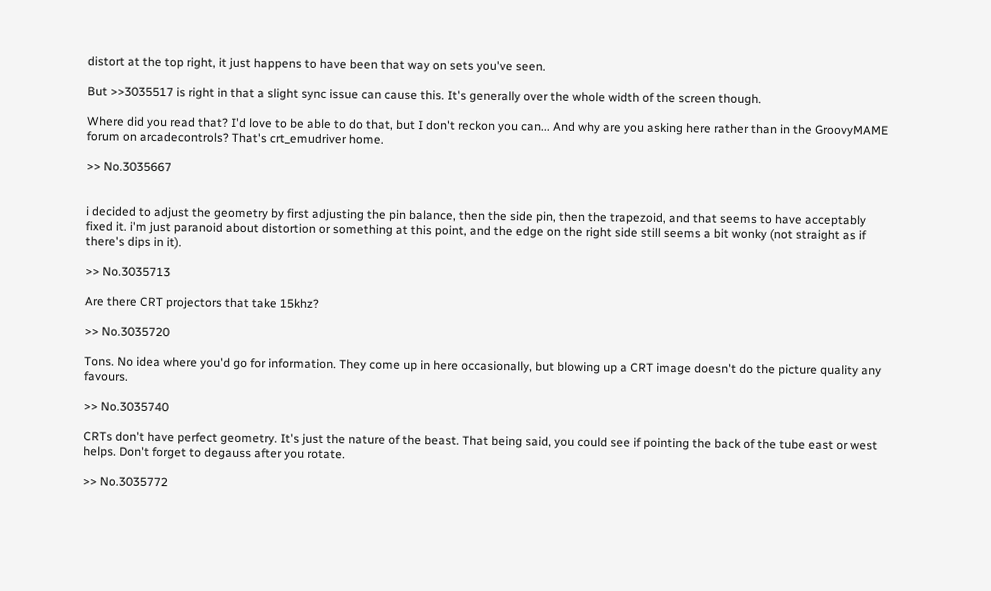distort at the top right, it just happens to have been that way on sets you've seen.

But >>3035517 is right in that a slight sync issue can cause this. It's generally over the whole width of the screen though.

Where did you read that? I'd love to be able to do that, but I don't reckon you can... And why are you asking here rather than in the GroovyMAME forum on arcadecontrols? That's crt_emudriver home.

>> No.3035667


i decided to adjust the geometry by first adjusting the pin balance, then the side pin, then the trapezoid, and that seems to have acceptably fixed it. i'm just paranoid about distortion or something at this point, and the edge on the right side still seems a bit wonky (not straight as if there's dips in it).

>> No.3035713

Are there CRT projectors that take 15khz?

>> No.3035720

Tons. No idea where you'd go for information. They come up in here occasionally, but blowing up a CRT image doesn't do the picture quality any favours.

>> No.3035740

CRTs don't have perfect geometry. It's just the nature of the beast. That being said, you could see if pointing the back of the tube east or west helps. Don't forget to degauss after you rotate.

>> No.3035772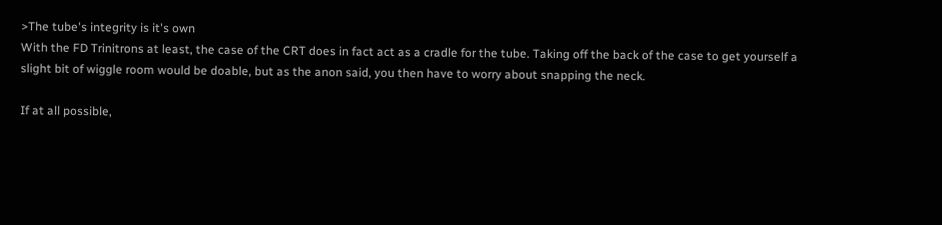>The tube's integrity is it's own
With the FD Trinitrons at least, the case of the CRT does in fact act as a cradle for the tube. Taking off the back of the case to get yourself a slight bit of wiggle room would be doable, but as the anon said, you then have to worry about snapping the neck.

If at all possible,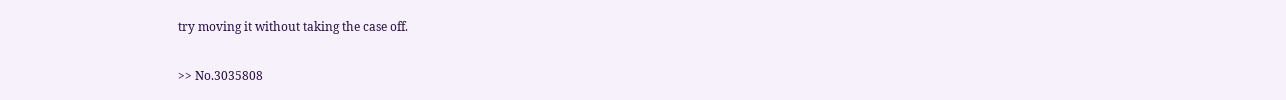try moving it without taking the case off.

>> No.3035808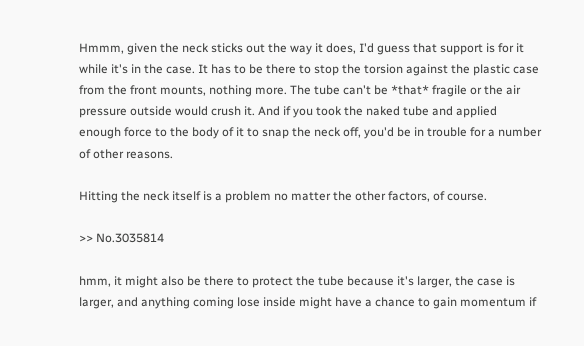Hmmm, given the neck sticks out the way it does, I'd guess that support is for it while it's in the case. It has to be there to stop the torsion against the plastic case from the front mounts, nothing more. The tube can't be *that* fragile or the air pressure outside would crush it. And if you took the naked tube and applied enough force to the body of it to snap the neck off, you'd be in trouble for a number of other reasons.

Hitting the neck itself is a problem no matter the other factors, of course.

>> No.3035814

hmm, it might also be there to protect the tube because it's larger, the case is larger, and anything coming lose inside might have a chance to gain momentum if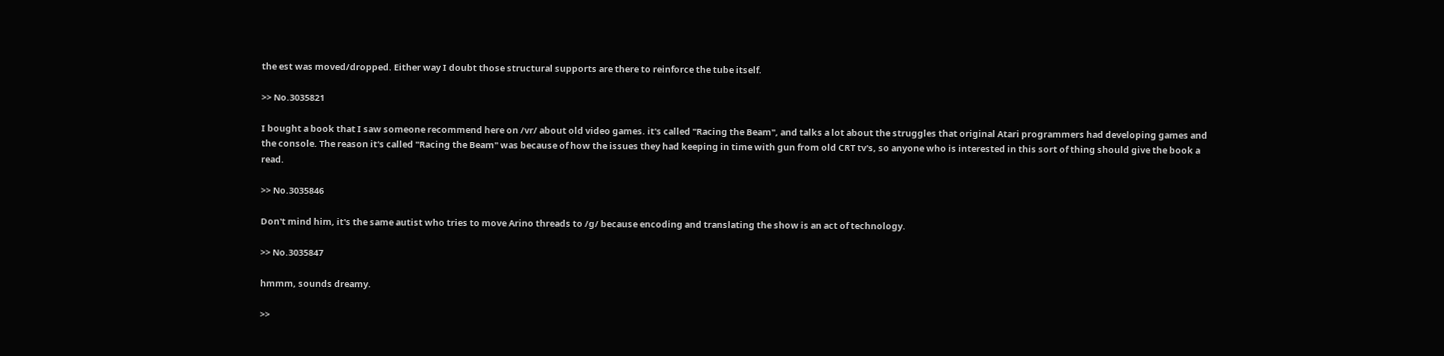the est was moved/dropped. Either way I doubt those structural supports are there to reinforce the tube itself.

>> No.3035821

I bought a book that I saw someone recommend here on /vr/ about old video games. it's called "Racing the Beam", and talks a lot about the struggles that original Atari programmers had developing games and the console. The reason it's called "Racing the Beam" was because of how the issues they had keeping in time with gun from old CRT tv's, so anyone who is interested in this sort of thing should give the book a read.

>> No.3035846

Don't mind him, it's the same autist who tries to move Arino threads to /g/ because encoding and translating the show is an act of technology.

>> No.3035847

hmmm, sounds dreamy.

>>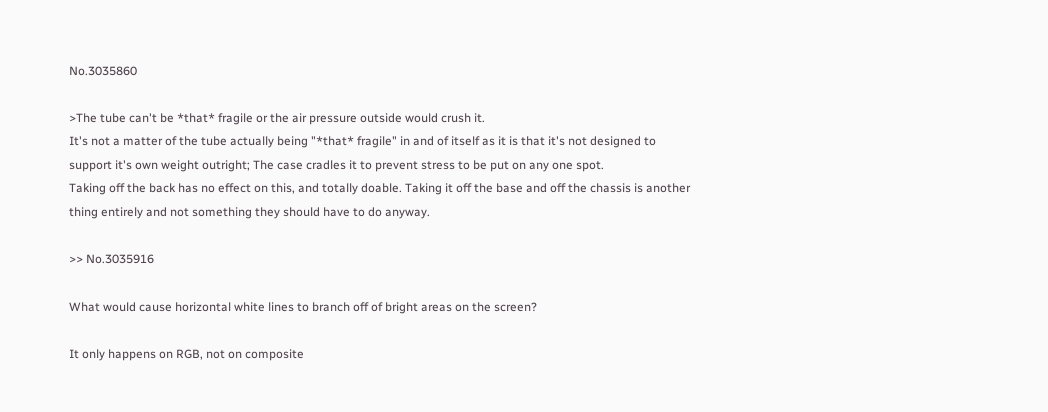No.3035860

>The tube can't be *that* fragile or the air pressure outside would crush it.
It's not a matter of the tube actually being "*that* fragile" in and of itself as it is that it's not designed to support it's own weight outright; The case cradles it to prevent stress to be put on any one spot.
Taking off the back has no effect on this, and totally doable. Taking it off the base and off the chassis is another thing entirely and not something they should have to do anyway.

>> No.3035916

What would cause horizontal white lines to branch off of bright areas on the screen?

It only happens on RGB, not on composite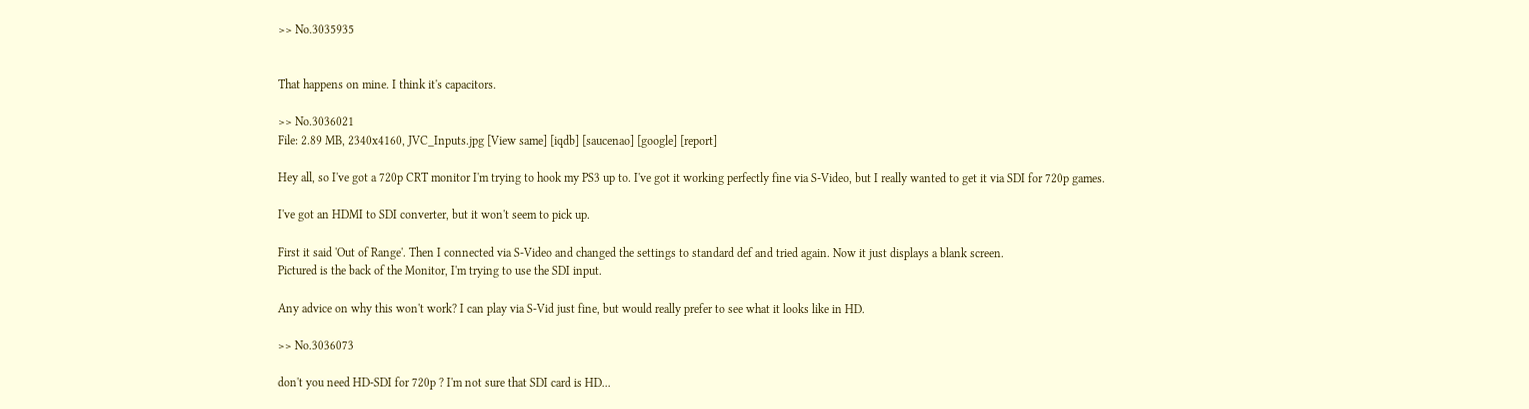>> No.3035935


That happens on mine. I think it's capacitors.

>> No.3036021
File: 2.89 MB, 2340x4160, JVC_Inputs.jpg [View same] [iqdb] [saucenao] [google] [report]

Hey all, so I've got a 720p CRT monitor I'm trying to hook my PS3 up to. I've got it working perfectly fine via S-Video, but I really wanted to get it via SDI for 720p games.

I've got an HDMI to SDI converter, but it won't seem to pick up.

First it said 'Out of Range'. Then I connected via S-Video and changed the settings to standard def and tried again. Now it just displays a blank screen.
Pictured is the back of the Monitor, I'm trying to use the SDI input.

Any advice on why this won't work? I can play via S-Vid just fine, but would really prefer to see what it looks like in HD.

>> No.3036073

don't you need HD-SDI for 720p ? I'm not sure that SDI card is HD...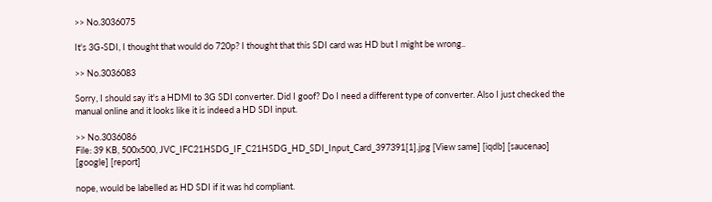>> No.3036075

It's 3G-SDI, I thought that would do 720p? I thought that this SDI card was HD but I might be wrong..

>> No.3036083

Sorry, I should say it's a HDMI to 3G SDI converter. Did I goof? Do I need a different type of converter. Also I just checked the manual online and it looks like it is indeed a HD SDI input.

>> No.3036086
File: 39 KB, 500x500, JVC_IFC21HSDG_IF_C21HSDG_HD_SDI_Input_Card_397391[1].jpg [View same] [iqdb] [saucenao] [google] [report]

nope, would be labelled as HD SDI if it was hd compliant.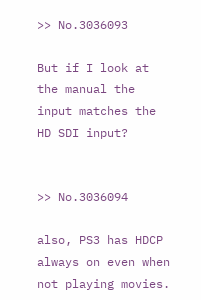>> No.3036093

But if I look at the manual the input matches the HD SDI input?


>> No.3036094

also, PS3 has HDCP always on even when not playing movies.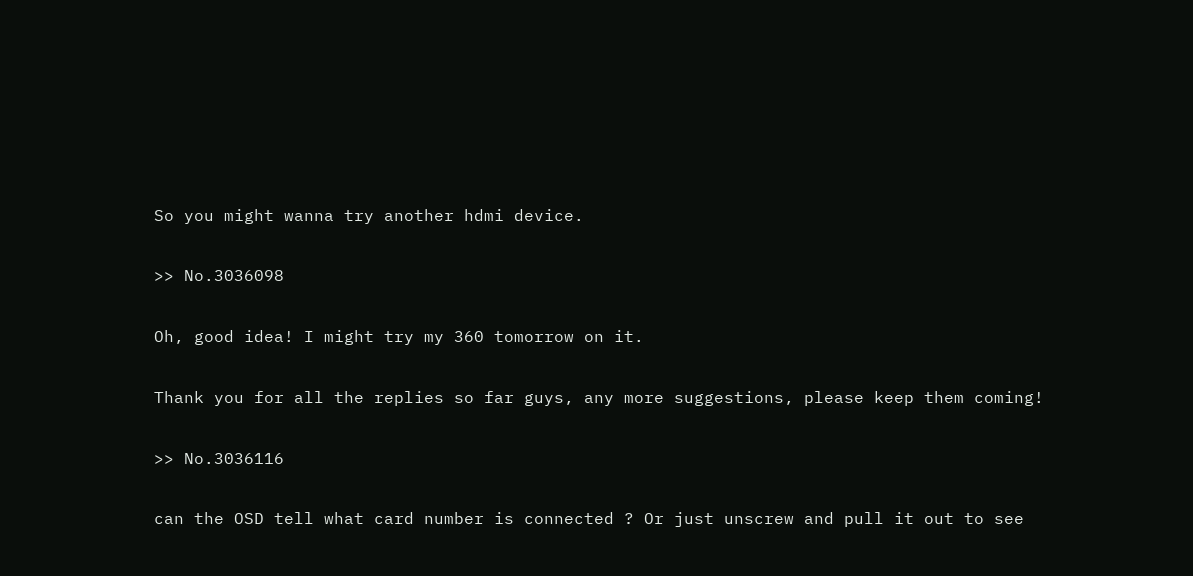So you might wanna try another hdmi device.

>> No.3036098

Oh, good idea! I might try my 360 tomorrow on it.

Thank you for all the replies so far guys, any more suggestions, please keep them coming!

>> No.3036116

can the OSD tell what card number is connected ? Or just unscrew and pull it out to see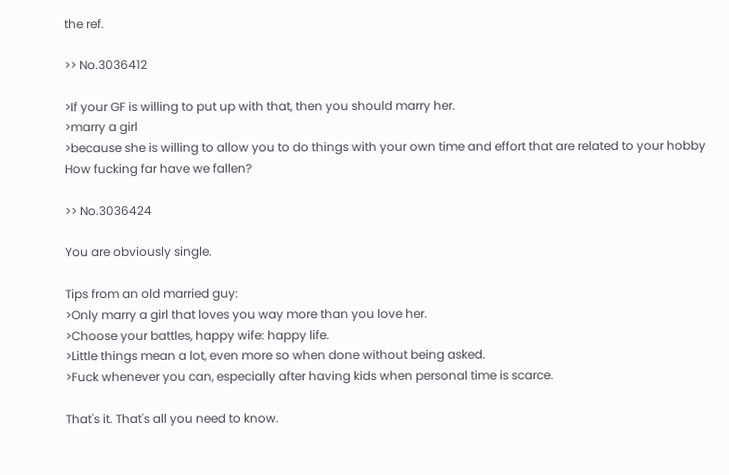the ref.

>> No.3036412

>If your GF is willing to put up with that, then you should marry her.
>marry a girl
>because she is willing to allow you to do things with your own time and effort that are related to your hobby
How fucking far have we fallen?

>> No.3036424

You are obviously single.

Tips from an old married guy:
>Only marry a girl that loves you way more than you love her.
>Choose your battles, happy wife: happy life.
>Little things mean a lot, even more so when done without being asked.
>Fuck whenever you can, especially after having kids when personal time is scarce.

That's it. That's all you need to know.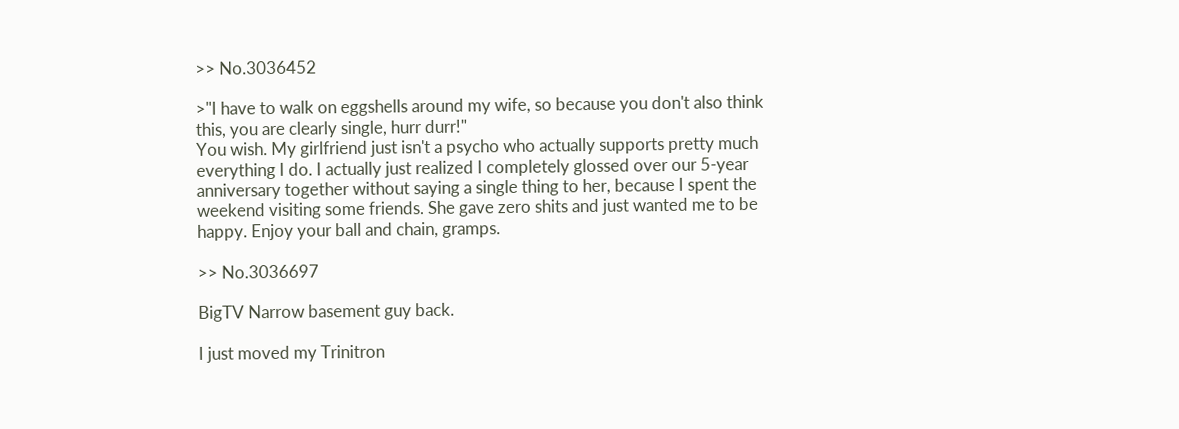>> No.3036452

>"I have to walk on eggshells around my wife, so because you don't also think this, you are clearly single, hurr durr!"
You wish. My girlfriend just isn't a psycho who actually supports pretty much everything I do. I actually just realized I completely glossed over our 5-year anniversary together without saying a single thing to her, because I spent the weekend visiting some friends. She gave zero shits and just wanted me to be happy. Enjoy your ball and chain, gramps.

>> No.3036697

BigTV Narrow basement guy back.

I just moved my Trinitron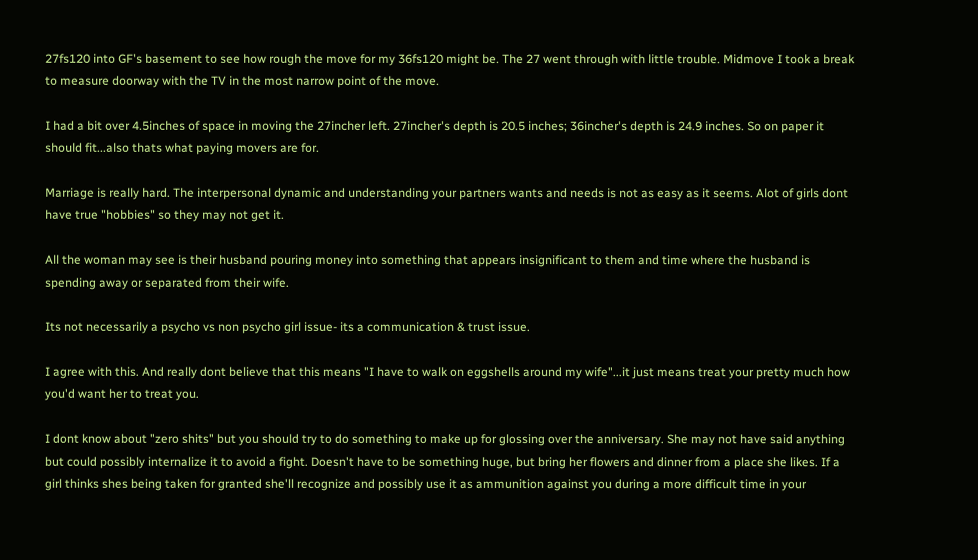27fs120 into GF's basement to see how rough the move for my 36fs120 might be. The 27 went through with little trouble. Midmove I took a break to measure doorway with the TV in the most narrow point of the move.

I had a bit over 4.5inches of space in moving the 27incher left. 27incher's depth is 20.5 inches; 36incher's depth is 24.9 inches. So on paper it should fit...also thats what paying movers are for.

Marriage is really hard. The interpersonal dynamic and understanding your partners wants and needs is not as easy as it seems. Alot of girls dont have true "hobbies" so they may not get it.

All the woman may see is their husband pouring money into something that appears insignificant to them and time where the husband is spending away or separated from their wife.

Its not necessarily a psycho vs non psycho girl issue- its a communication & trust issue.

I agree with this. And really dont believe that this means "I have to walk on eggshells around my wife"...it just means treat your pretty much how you'd want her to treat you.

I dont know about "zero shits" but you should try to do something to make up for glossing over the anniversary. She may not have said anything but could possibly internalize it to avoid a fight. Doesn't have to be something huge, but bring her flowers and dinner from a place she likes. If a girl thinks shes being taken for granted she'll recognize and possibly use it as ammunition against you during a more difficult time in your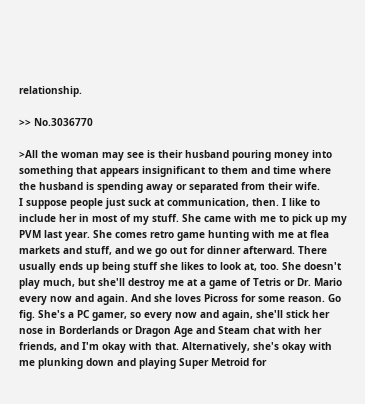relationship.

>> No.3036770

>All the woman may see is their husband pouring money into something that appears insignificant to them and time where the husband is spending away or separated from their wife.
I suppose people just suck at communication, then. I like to include her in most of my stuff. She came with me to pick up my PVM last year. She comes retro game hunting with me at flea markets and stuff, and we go out for dinner afterward. There usually ends up being stuff she likes to look at, too. She doesn't play much, but she'll destroy me at a game of Tetris or Dr. Mario every now and again. And she loves Picross for some reason. Go fig. She's a PC gamer, so every now and again, she'll stick her nose in Borderlands or Dragon Age and Steam chat with her friends, and I'm okay with that. Alternatively, she's okay with me plunking down and playing Super Metroid for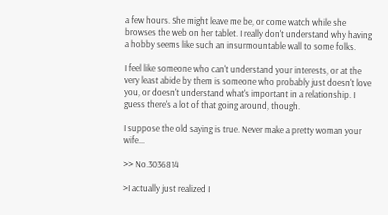a few hours. She might leave me be, or come watch while she browses the web on her tablet. I really don't understand why having a hobby seems like such an insurmountable wall to some folks.

I feel like someone who can't understand your interests, or at the very least abide by them is someone who probably just doesn't love you, or doesn't understand what's important in a relationship. I guess there's a lot of that going around, though.

I suppose the old saying is true. Never make a pretty woman your wife...

>> No.3036814

>I actually just realized I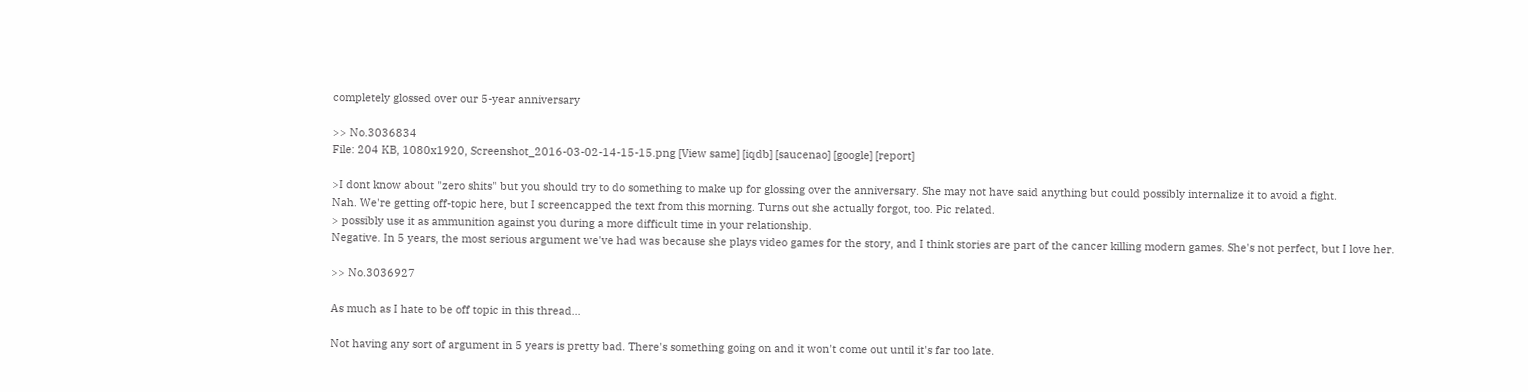completely glossed over our 5-year anniversary

>> No.3036834
File: 204 KB, 1080x1920, Screenshot_2016-03-02-14-15-15.png [View same] [iqdb] [saucenao] [google] [report]

>I dont know about "zero shits" but you should try to do something to make up for glossing over the anniversary. She may not have said anything but could possibly internalize it to avoid a fight.
Nah. We're getting off-topic here, but I screencapped the text from this morning. Turns out she actually forgot, too. Pic related.
> possibly use it as ammunition against you during a more difficult time in your relationship.
Negative. In 5 years, the most serious argument we've had was because she plays video games for the story, and I think stories are part of the cancer killing modern games. She's not perfect, but I love her.

>> No.3036927

As much as I hate to be off topic in this thread...

Not having any sort of argument in 5 years is pretty bad. There's something going on and it won't come out until it's far too late.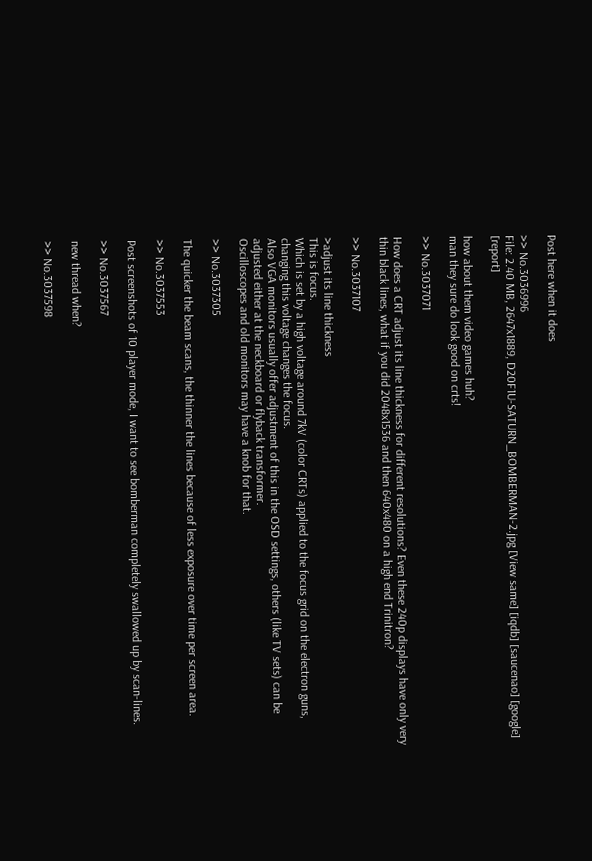Post here when it does

>> No.3036996
File: 2.40 MB, 2647x1889, D20F1U-SATURN_BOMBERMAN-2.jpg [View same] [iqdb] [saucenao] [google] [report]

how about them video games huh?
man they sure do look good on crts!

>> No.3037071

How does a CRT adjust its line thickness for different resolutions? Even these 240p displays have only very thin black lines, what if you did 2048x1536 and then 640x480 on a high end Trinitron?

>> No.3037107

>adjust its line thickness
This is focus.
Which is set by a high voltage around 7kV (color CRTs) applied to the focus grid on the electron guns, changing this voltage changes the focus.
Also VGA monitors usually offer adjustment of this in the OSD settings, others (like TV sets) can be adjusted either at the neckboard or flyback transformer.
Oscilloscopes and old monitors may have a knob for that.

>> No.3037305

The quicker the beam scans, the thinner the lines because of less exposure over time per screen area.

>> No.3037553

Post screenshots of 10 player mode, I want to see bomberman completely swallowed up by scan-lines.

>> No.3037567

new thread when?

>> No.3037598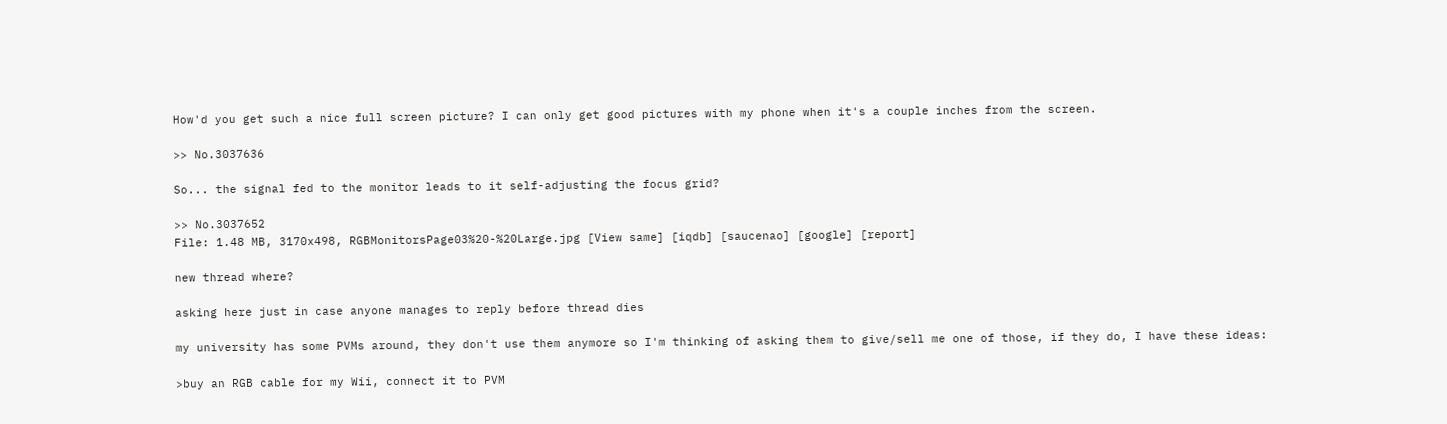How'd you get such a nice full screen picture? I can only get good pictures with my phone when it's a couple inches from the screen.

>> No.3037636

So... the signal fed to the monitor leads to it self-adjusting the focus grid?

>> No.3037652
File: 1.48 MB, 3170x498, RGBMonitorsPage03%20-%20Large.jpg [View same] [iqdb] [saucenao] [google] [report]

new thread where?

asking here just in case anyone manages to reply before thread dies

my university has some PVMs around, they don't use them anymore so I'm thinking of asking them to give/sell me one of those, if they do, I have these ideas:

>buy an RGB cable for my Wii, connect it to PVM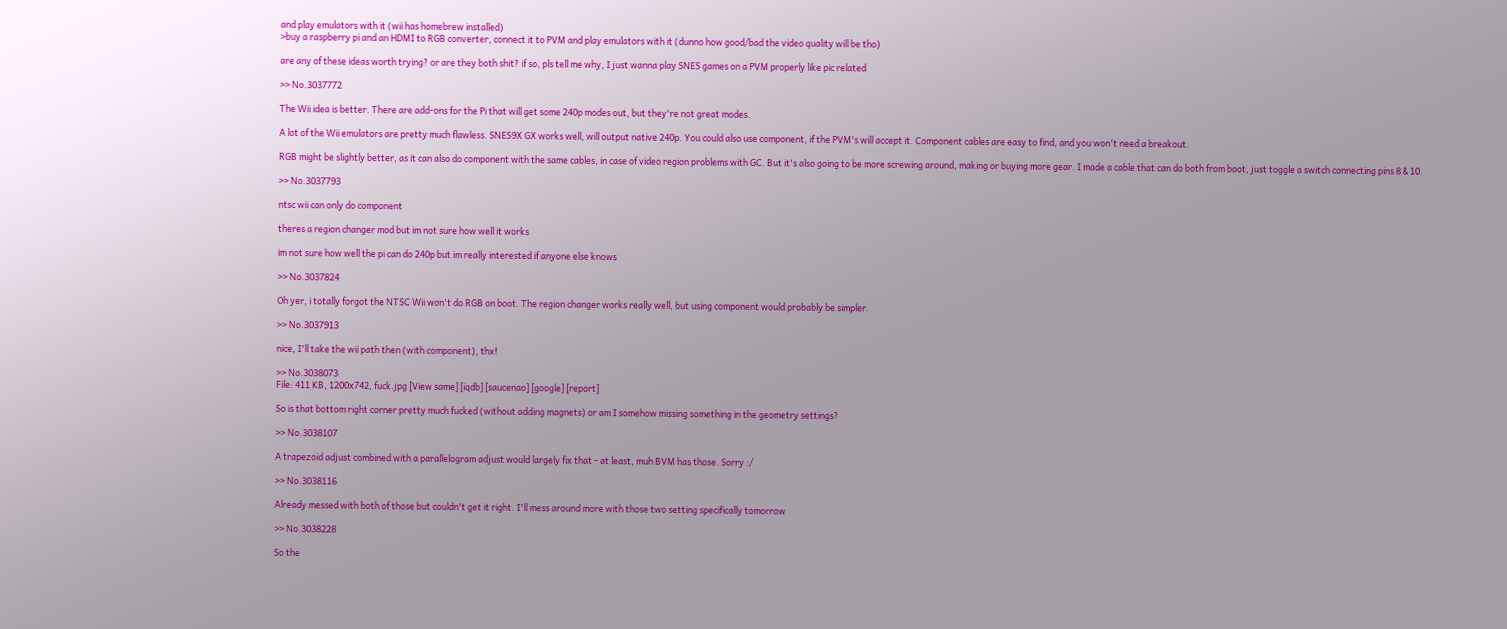and play emulators with it (wii has homebrew installed)
>buy a raspberry pi and an HDMI to RGB converter, connect it to PVM and play emulators with it (dunno how good/bad the video quality will be tho)

are any of these ideas worth trying? or are they both shit? if so, pls tell me why, I just wanna play SNES games on a PVM properly like pic related

>> No.3037772

The Wii idea is better. There are add-ons for the Pi that will get some 240p modes out, but they're not great modes.

A lot of the Wii emulators are pretty much flawless. SNES9X GX works well, will output native 240p. You could also use component, if the PVM's will accept it. Component cables are easy to find, and you won't need a breakout.

RGB might be slightly better, as it can also do component with the same cables, in case of video region problems with GC. But it's also going to be more screwing around, making or buying more gear. I made a cable that can do both from boot, just toggle a switch connecting pins 8 & 10.

>> No.3037793

ntsc wii can only do component

theres a region changer mod but im not sure how well it works

im not sure how well the pi can do 240p but im really interested if anyone else knows

>> No.3037824

Oh yer, i totally forgot the NTSC Wii won't do RGB on boot. The region changer works really well, but using component would probably be simpler.

>> No.3037913

nice, I'll take the wii path then (with component), thx!

>> No.3038073
File: 411 KB, 1200x742, fuck.jpg [View same] [iqdb] [saucenao] [google] [report]

So is that bottom right corner pretty much fucked (without adding magnets) or am I somehow missing something in the geometry settings?

>> No.3038107

A trapezoid adjust combined with a parallelogram adjust would largely fix that - at least, muh BVM has those. Sorry :/

>> No.3038116

Already messed with both of those but couldn't get it right. I'll mess around more with those two setting specifically tomorrow

>> No.3038228

So the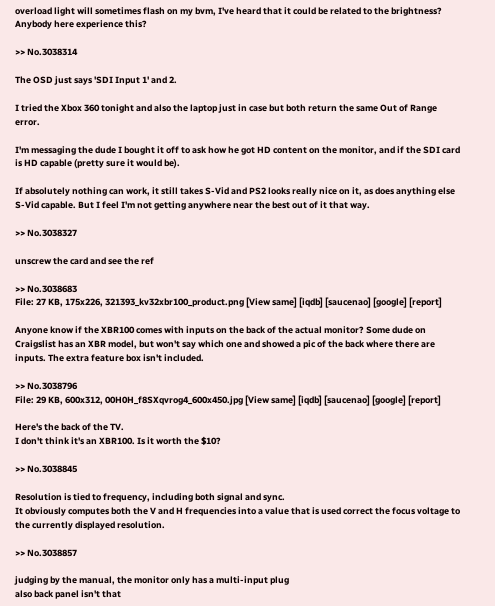overload light will sometimes flash on my bvm, I've heard that it could be related to the brightness? Anybody here experience this?

>> No.3038314

The OSD just says 'SDI Input 1' and 2.

I tried the Xbox 360 tonight and also the laptop just in case but both return the same Out of Range error.

I'm messaging the dude I bought it off to ask how he got HD content on the monitor, and if the SDI card is HD capable (pretty sure it would be).

If absolutely nothing can work, it still takes S-Vid and PS2 looks really nice on it, as does anything else S-Vid capable. But I feel I'm not getting anywhere near the best out of it that way.

>> No.3038327

unscrew the card and see the ref

>> No.3038683
File: 27 KB, 175x226, 321393_kv32xbr100_product.png [View same] [iqdb] [saucenao] [google] [report]

Anyone know if the XBR100 comes with inputs on the back of the actual monitor? Some dude on Craigslist has an XBR model, but won't say which one and showed a pic of the back where there are inputs. The extra feature box isn't included.

>> No.3038796
File: 29 KB, 600x312, 00H0H_f8SXqvrog4_600x450.jpg [View same] [iqdb] [saucenao] [google] [report]

Here's the back of the TV.
I don't think it's an XBR100. Is it worth the $10?

>> No.3038845

Resolution is tied to frequency, including both signal and sync.
It obviously computes both the V and H frequencies into a value that is used correct the focus voltage to the currently displayed resolution.

>> No.3038857

judging by the manual, the monitor only has a multi-input plug
also back panel isn't that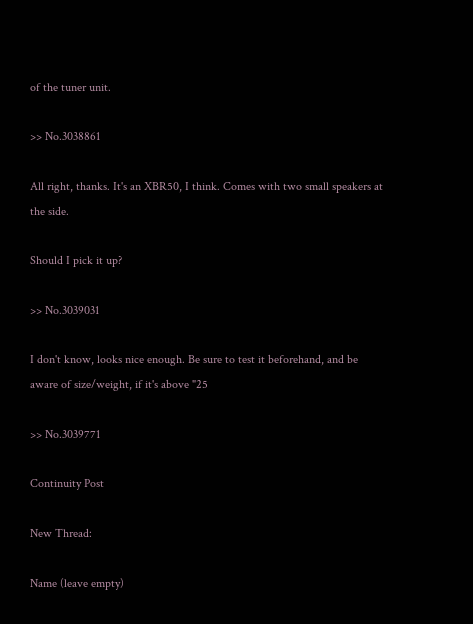of the tuner unit.

>> No.3038861

All right, thanks. It's an XBR50, I think. Comes with two small speakers at the side.

Should I pick it up?

>> No.3039031

I don't know, looks nice enough. Be sure to test it beforehand, and be aware of size/weight, if it's above "25

>> No.3039771

Continuity Post

New Thread:

Name (leave empty)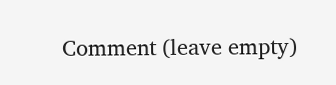Comment (leave empty)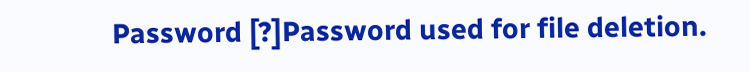Password [?]Password used for file deletion.